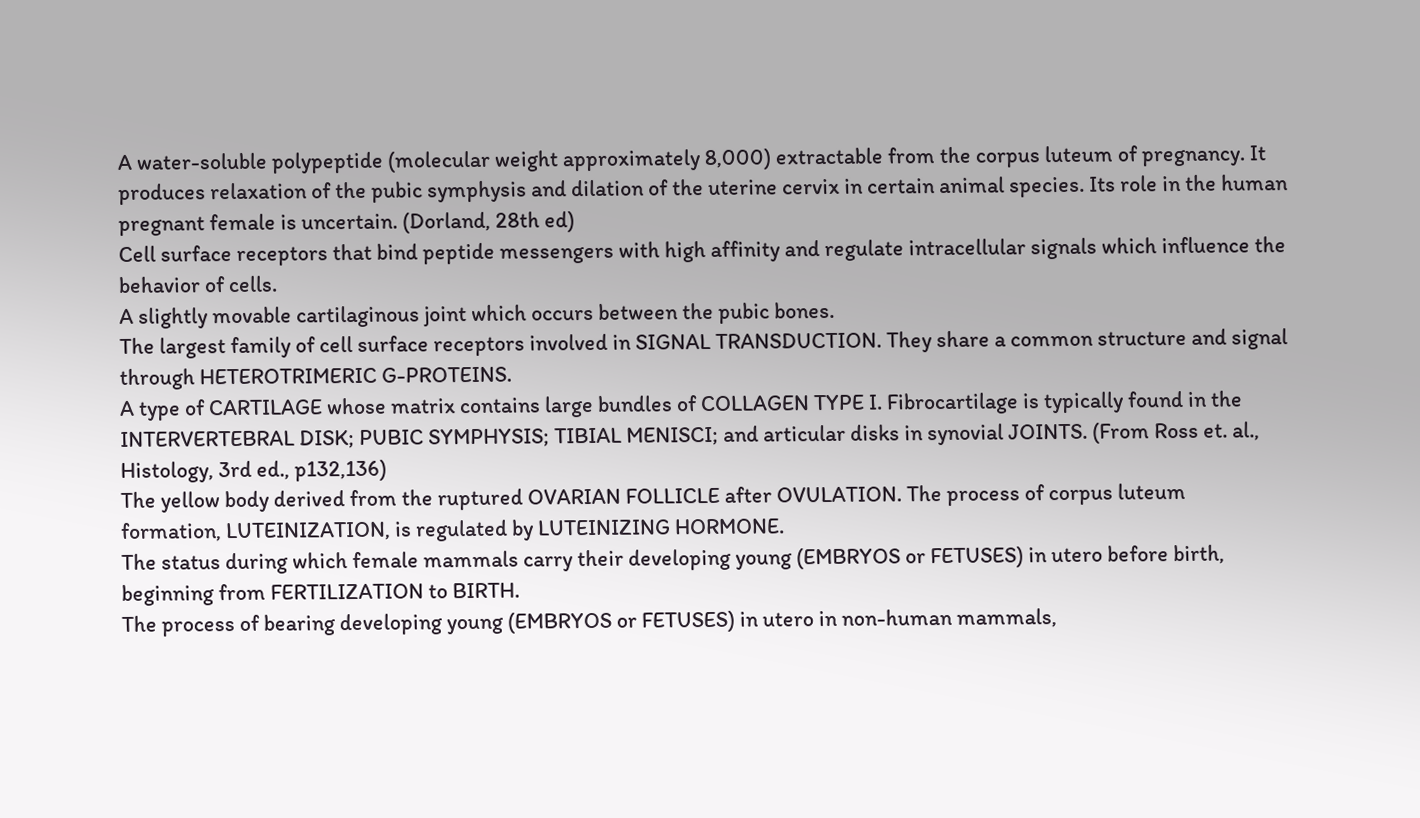A water-soluble polypeptide (molecular weight approximately 8,000) extractable from the corpus luteum of pregnancy. It produces relaxation of the pubic symphysis and dilation of the uterine cervix in certain animal species. Its role in the human pregnant female is uncertain. (Dorland, 28th ed)
Cell surface receptors that bind peptide messengers with high affinity and regulate intracellular signals which influence the behavior of cells.
A slightly movable cartilaginous joint which occurs between the pubic bones.
The largest family of cell surface receptors involved in SIGNAL TRANSDUCTION. They share a common structure and signal through HETEROTRIMERIC G-PROTEINS.
A type of CARTILAGE whose matrix contains large bundles of COLLAGEN TYPE I. Fibrocartilage is typically found in the INTERVERTEBRAL DISK; PUBIC SYMPHYSIS; TIBIAL MENISCI; and articular disks in synovial JOINTS. (From Ross et. al., Histology, 3rd ed., p132,136)
The yellow body derived from the ruptured OVARIAN FOLLICLE after OVULATION. The process of corpus luteum formation, LUTEINIZATION, is regulated by LUTEINIZING HORMONE.
The status during which female mammals carry their developing young (EMBRYOS or FETUSES) in utero before birth, beginning from FERTILIZATION to BIRTH.
The process of bearing developing young (EMBRYOS or FETUSES) in utero in non-human mammals,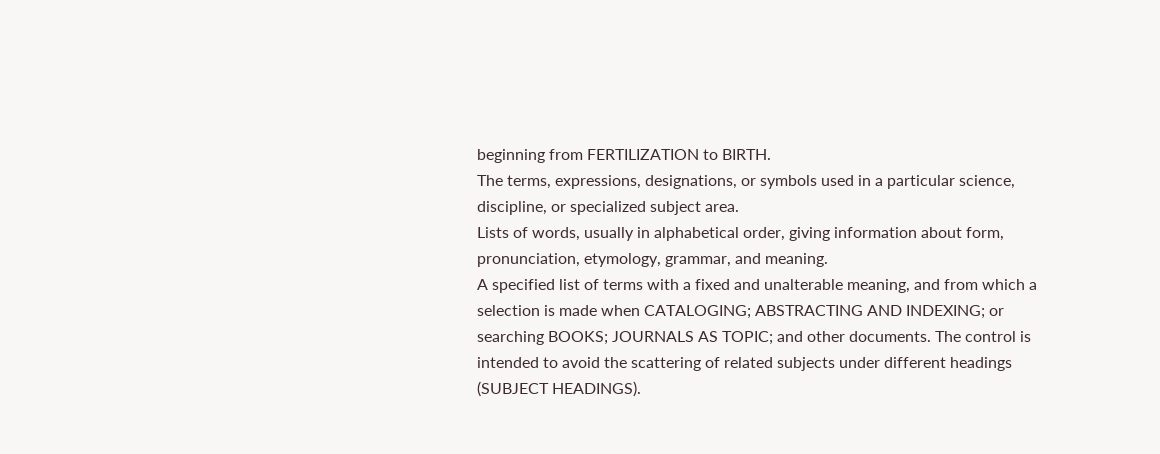beginning from FERTILIZATION to BIRTH.
The terms, expressions, designations, or symbols used in a particular science, discipline, or specialized subject area.
Lists of words, usually in alphabetical order, giving information about form, pronunciation, etymology, grammar, and meaning.
A specified list of terms with a fixed and unalterable meaning, and from which a selection is made when CATALOGING; ABSTRACTING AND INDEXING; or searching BOOKS; JOURNALS AS TOPIC; and other documents. The control is intended to avoid the scattering of related subjects under different headings (SUBJECT HEADINGS).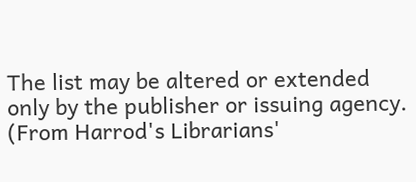The list may be altered or extended only by the publisher or issuing agency. (From Harrod's Librarians'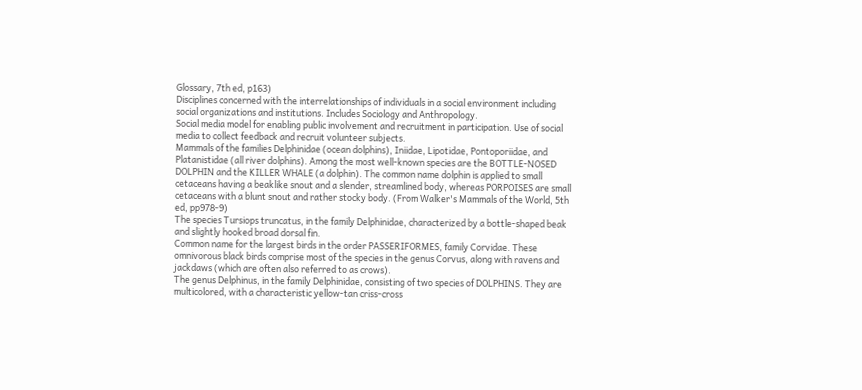Glossary, 7th ed, p163)
Disciplines concerned with the interrelationships of individuals in a social environment including social organizations and institutions. Includes Sociology and Anthropology.
Social media model for enabling public involvement and recruitment in participation. Use of social media to collect feedback and recruit volunteer subjects.
Mammals of the families Delphinidae (ocean dolphins), Iniidae, Lipotidae, Pontoporiidae, and Platanistidae (all river dolphins). Among the most well-known species are the BOTTLE-NOSED DOLPHIN and the KILLER WHALE (a dolphin). The common name dolphin is applied to small cetaceans having a beaklike snout and a slender, streamlined body, whereas PORPOISES are small cetaceans with a blunt snout and rather stocky body. (From Walker's Mammals of the World, 5th ed, pp978-9)
The species Tursiops truncatus, in the family Delphinidae, characterized by a bottle-shaped beak and slightly hooked broad dorsal fin.
Common name for the largest birds in the order PASSERIFORMES, family Corvidae. These omnivorous black birds comprise most of the species in the genus Corvus, along with ravens and jackdaws (which are often also referred to as crows).
The genus Delphinus, in the family Delphinidae, consisting of two species of DOLPHINS. They are multicolored, with a characteristic yellow-tan criss-cross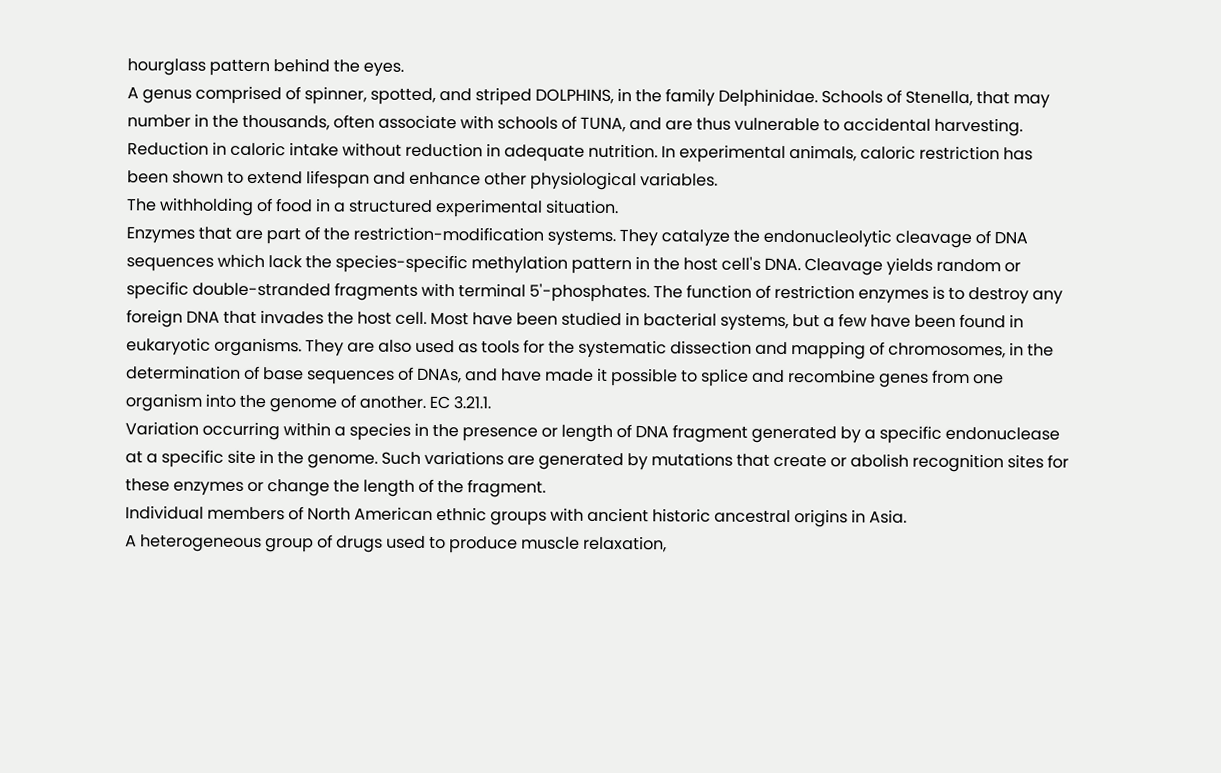hourglass pattern behind the eyes.
A genus comprised of spinner, spotted, and striped DOLPHINS, in the family Delphinidae. Schools of Stenella, that may number in the thousands, often associate with schools of TUNA, and are thus vulnerable to accidental harvesting.
Reduction in caloric intake without reduction in adequate nutrition. In experimental animals, caloric restriction has been shown to extend lifespan and enhance other physiological variables.
The withholding of food in a structured experimental situation.
Enzymes that are part of the restriction-modification systems. They catalyze the endonucleolytic cleavage of DNA sequences which lack the species-specific methylation pattern in the host cell's DNA. Cleavage yields random or specific double-stranded fragments with terminal 5'-phosphates. The function of restriction enzymes is to destroy any foreign DNA that invades the host cell. Most have been studied in bacterial systems, but a few have been found in eukaryotic organisms. They are also used as tools for the systematic dissection and mapping of chromosomes, in the determination of base sequences of DNAs, and have made it possible to splice and recombine genes from one organism into the genome of another. EC 3.21.1.
Variation occurring within a species in the presence or length of DNA fragment generated by a specific endonuclease at a specific site in the genome. Such variations are generated by mutations that create or abolish recognition sites for these enzymes or change the length of the fragment.
Individual members of North American ethnic groups with ancient historic ancestral origins in Asia.
A heterogeneous group of drugs used to produce muscle relaxation,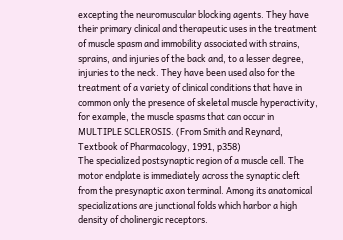excepting the neuromuscular blocking agents. They have their primary clinical and therapeutic uses in the treatment of muscle spasm and immobility associated with strains, sprains, and injuries of the back and, to a lesser degree, injuries to the neck. They have been used also for the treatment of a variety of clinical conditions that have in common only the presence of skeletal muscle hyperactivity, for example, the muscle spasms that can occur in MULTIPLE SCLEROSIS. (From Smith and Reynard, Textbook of Pharmacology, 1991, p358)
The specialized postsynaptic region of a muscle cell. The motor endplate is immediately across the synaptic cleft from the presynaptic axon terminal. Among its anatomical specializations are junctional folds which harbor a high density of cholinergic receptors.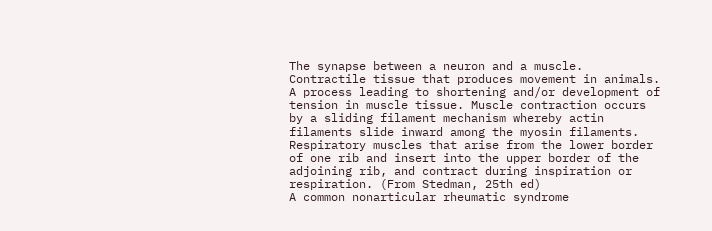The synapse between a neuron and a muscle.
Contractile tissue that produces movement in animals.
A process leading to shortening and/or development of tension in muscle tissue. Muscle contraction occurs by a sliding filament mechanism whereby actin filaments slide inward among the myosin filaments.
Respiratory muscles that arise from the lower border of one rib and insert into the upper border of the adjoining rib, and contract during inspiration or respiration. (From Stedman, 25th ed)
A common nonarticular rheumatic syndrome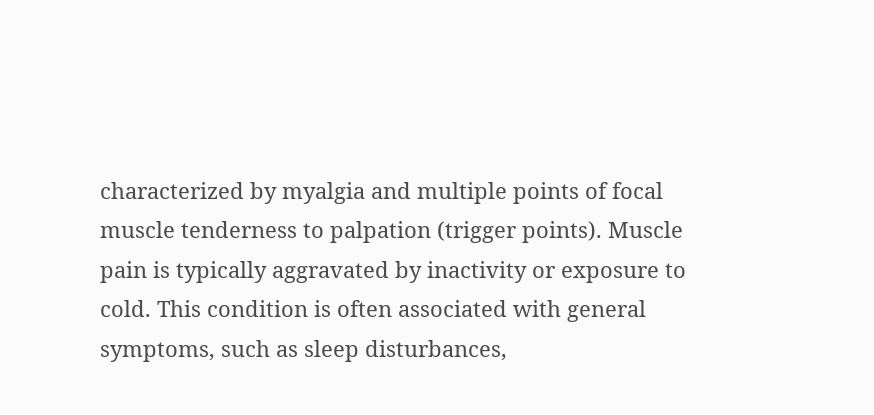characterized by myalgia and multiple points of focal muscle tenderness to palpation (trigger points). Muscle pain is typically aggravated by inactivity or exposure to cold. This condition is often associated with general symptoms, such as sleep disturbances,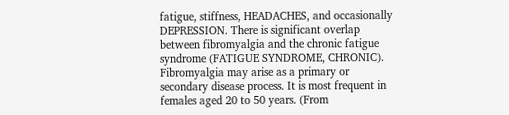fatigue, stiffness, HEADACHES, and occasionally DEPRESSION. There is significant overlap between fibromyalgia and the chronic fatigue syndrome (FATIGUE SYNDROME, CHRONIC). Fibromyalgia may arise as a primary or secondary disease process. It is most frequent in females aged 20 to 50 years. (From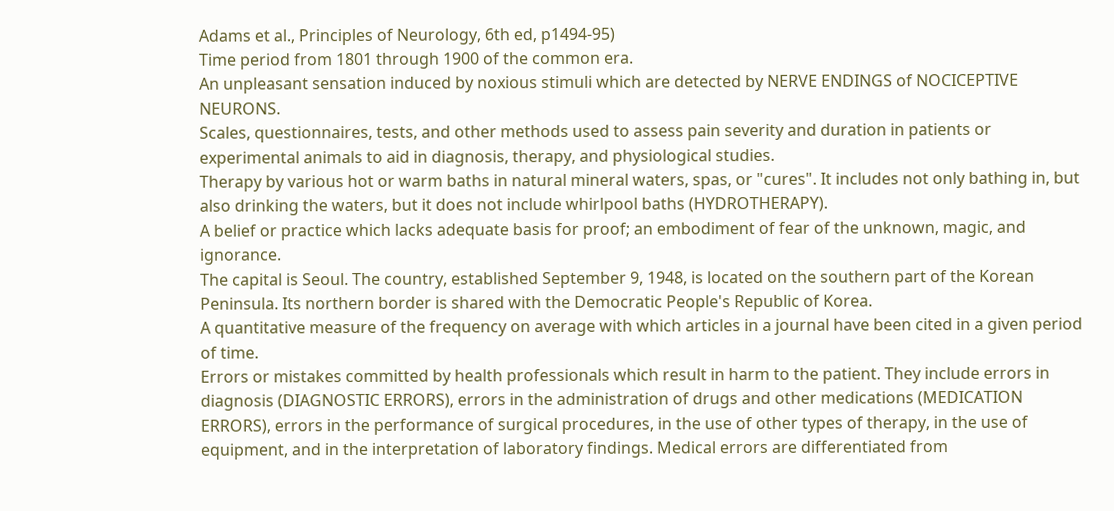Adams et al., Principles of Neurology, 6th ed, p1494-95)
Time period from 1801 through 1900 of the common era.
An unpleasant sensation induced by noxious stimuli which are detected by NERVE ENDINGS of NOCICEPTIVE NEURONS.
Scales, questionnaires, tests, and other methods used to assess pain severity and duration in patients or experimental animals to aid in diagnosis, therapy, and physiological studies.
Therapy by various hot or warm baths in natural mineral waters, spas, or "cures". It includes not only bathing in, but also drinking the waters, but it does not include whirlpool baths (HYDROTHERAPY).
A belief or practice which lacks adequate basis for proof; an embodiment of fear of the unknown, magic, and ignorance.
The capital is Seoul. The country, established September 9, 1948, is located on the southern part of the Korean Peninsula. Its northern border is shared with the Democratic People's Republic of Korea.
A quantitative measure of the frequency on average with which articles in a journal have been cited in a given period of time.
Errors or mistakes committed by health professionals which result in harm to the patient. They include errors in diagnosis (DIAGNOSTIC ERRORS), errors in the administration of drugs and other medications (MEDICATION ERRORS), errors in the performance of surgical procedures, in the use of other types of therapy, in the use of equipment, and in the interpretation of laboratory findings. Medical errors are differentiated from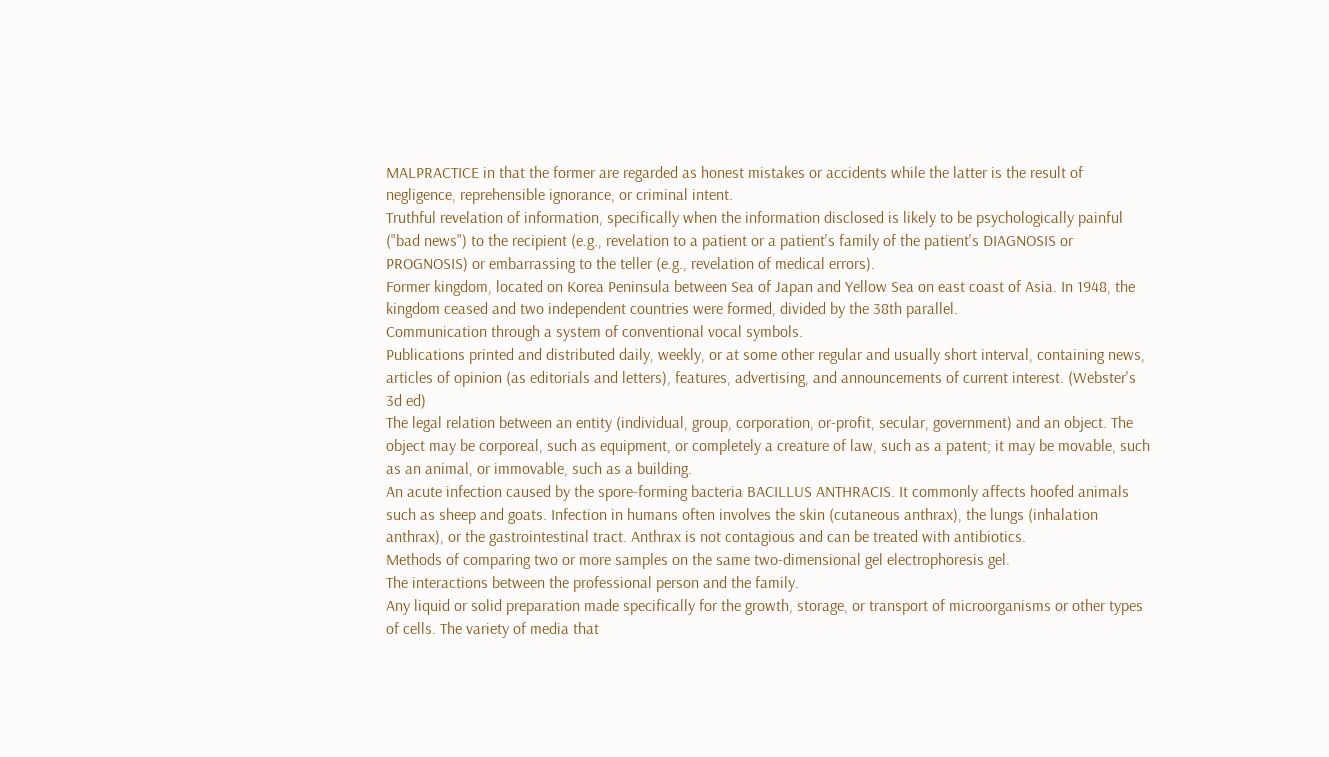MALPRACTICE in that the former are regarded as honest mistakes or accidents while the latter is the result of negligence, reprehensible ignorance, or criminal intent.
Truthful revelation of information, specifically when the information disclosed is likely to be psychologically painful ("bad news") to the recipient (e.g., revelation to a patient or a patient's family of the patient's DIAGNOSIS or PROGNOSIS) or embarrassing to the teller (e.g., revelation of medical errors).
Former kingdom, located on Korea Peninsula between Sea of Japan and Yellow Sea on east coast of Asia. In 1948, the kingdom ceased and two independent countries were formed, divided by the 38th parallel.
Communication through a system of conventional vocal symbols.
Publications printed and distributed daily, weekly, or at some other regular and usually short interval, containing news, articles of opinion (as editorials and letters), features, advertising, and announcements of current interest. (Webster's 3d ed)
The legal relation between an entity (individual, group, corporation, or-profit, secular, government) and an object. The object may be corporeal, such as equipment, or completely a creature of law, such as a patent; it may be movable, such as an animal, or immovable, such as a building.
An acute infection caused by the spore-forming bacteria BACILLUS ANTHRACIS. It commonly affects hoofed animals such as sheep and goats. Infection in humans often involves the skin (cutaneous anthrax), the lungs (inhalation anthrax), or the gastrointestinal tract. Anthrax is not contagious and can be treated with antibiotics.
Methods of comparing two or more samples on the same two-dimensional gel electrophoresis gel.
The interactions between the professional person and the family.
Any liquid or solid preparation made specifically for the growth, storage, or transport of microorganisms or other types of cells. The variety of media that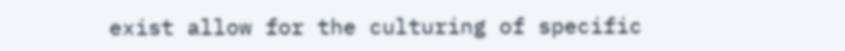exist allow for the culturing of specific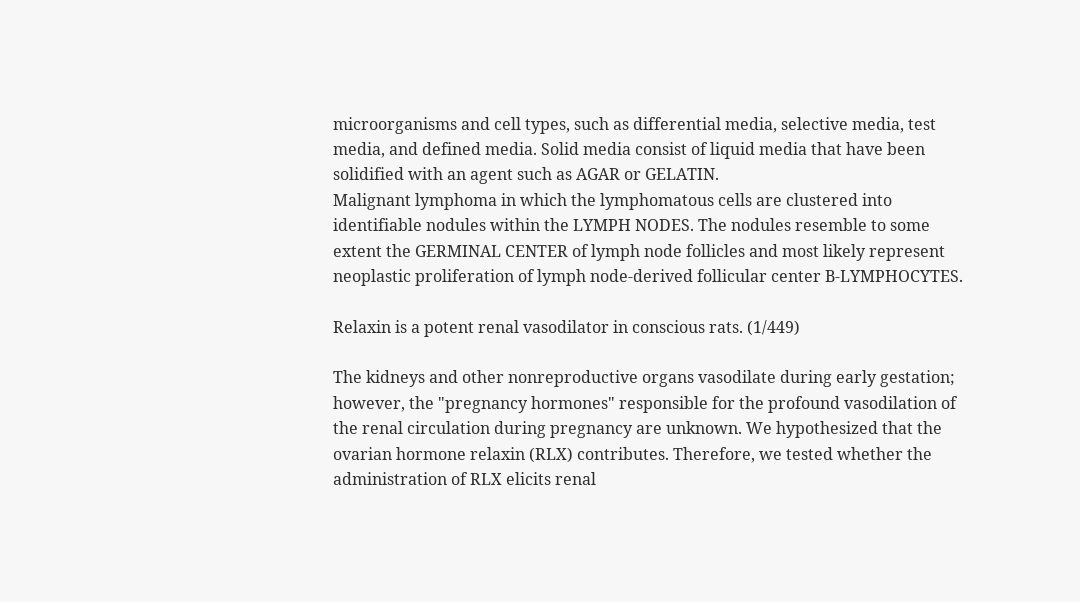microorganisms and cell types, such as differential media, selective media, test media, and defined media. Solid media consist of liquid media that have been solidified with an agent such as AGAR or GELATIN.
Malignant lymphoma in which the lymphomatous cells are clustered into identifiable nodules within the LYMPH NODES. The nodules resemble to some extent the GERMINAL CENTER of lymph node follicles and most likely represent neoplastic proliferation of lymph node-derived follicular center B-LYMPHOCYTES.

Relaxin is a potent renal vasodilator in conscious rats. (1/449)

The kidneys and other nonreproductive organs vasodilate during early gestation; however, the "pregnancy hormones" responsible for the profound vasodilation of the renal circulation during pregnancy are unknown. We hypothesized that the ovarian hormone relaxin (RLX) contributes. Therefore, we tested whether the administration of RLX elicits renal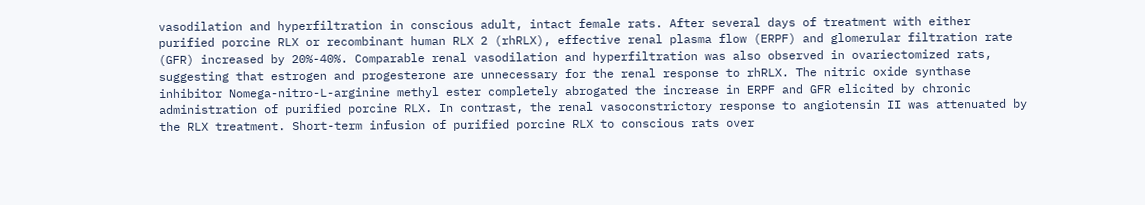vasodilation and hyperfiltration in conscious adult, intact female rats. After several days of treatment with either purified porcine RLX or recombinant human RLX 2 (rhRLX), effective renal plasma flow (ERPF) and glomerular filtration rate (GFR) increased by 20%-40%. Comparable renal vasodilation and hyperfiltration was also observed in ovariectomized rats, suggesting that estrogen and progesterone are unnecessary for the renal response to rhRLX. The nitric oxide synthase inhibitor Nomega-nitro-L-arginine methyl ester completely abrogated the increase in ERPF and GFR elicited by chronic administration of purified porcine RLX. In contrast, the renal vasoconstrictory response to angiotensin II was attenuated by the RLX treatment. Short-term infusion of purified porcine RLX to conscious rats over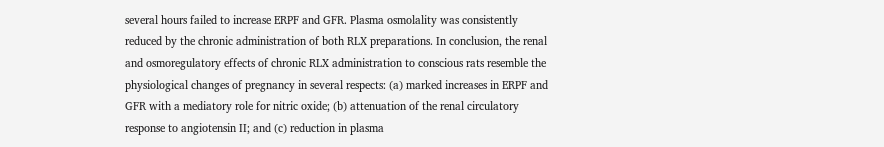several hours failed to increase ERPF and GFR. Plasma osmolality was consistently reduced by the chronic administration of both RLX preparations. In conclusion, the renal and osmoregulatory effects of chronic RLX administration to conscious rats resemble the physiological changes of pregnancy in several respects: (a) marked increases in ERPF and GFR with a mediatory role for nitric oxide; (b) attenuation of the renal circulatory response to angiotensin II; and (c) reduction in plasma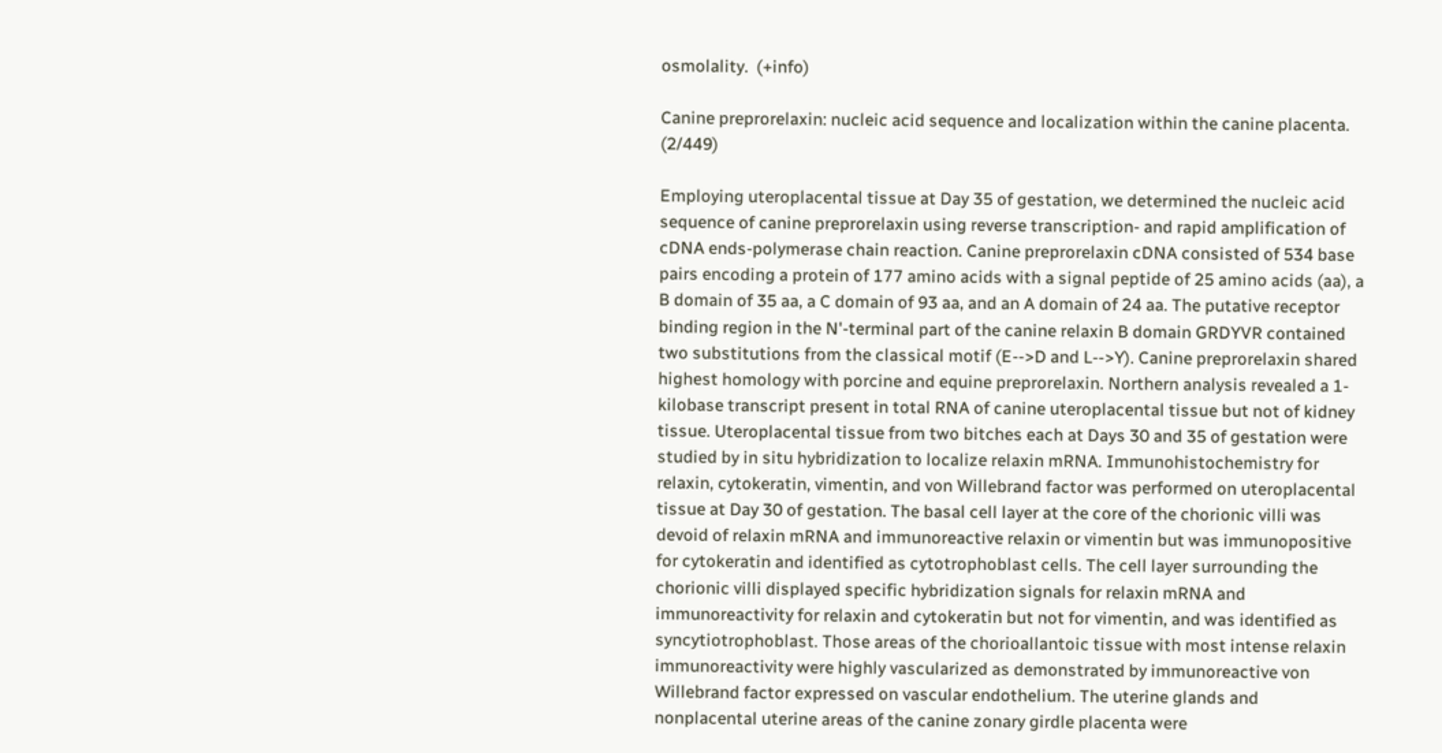osmolality.  (+info)

Canine preprorelaxin: nucleic acid sequence and localization within the canine placenta. (2/449)

Employing uteroplacental tissue at Day 35 of gestation, we determined the nucleic acid sequence of canine preprorelaxin using reverse transcription- and rapid amplification of cDNA ends-polymerase chain reaction. Canine preprorelaxin cDNA consisted of 534 base pairs encoding a protein of 177 amino acids with a signal peptide of 25 amino acids (aa), a B domain of 35 aa, a C domain of 93 aa, and an A domain of 24 aa. The putative receptor binding region in the N'-terminal part of the canine relaxin B domain GRDYVR contained two substitutions from the classical motif (E-->D and L-->Y). Canine preprorelaxin shared highest homology with porcine and equine preprorelaxin. Northern analysis revealed a 1-kilobase transcript present in total RNA of canine uteroplacental tissue but not of kidney tissue. Uteroplacental tissue from two bitches each at Days 30 and 35 of gestation were studied by in situ hybridization to localize relaxin mRNA. Immunohistochemistry for relaxin, cytokeratin, vimentin, and von Willebrand factor was performed on uteroplacental tissue at Day 30 of gestation. The basal cell layer at the core of the chorionic villi was devoid of relaxin mRNA and immunoreactive relaxin or vimentin but was immunopositive for cytokeratin and identified as cytotrophoblast cells. The cell layer surrounding the chorionic villi displayed specific hybridization signals for relaxin mRNA and immunoreactivity for relaxin and cytokeratin but not for vimentin, and was identified as syncytiotrophoblast. Those areas of the chorioallantoic tissue with most intense relaxin immunoreactivity were highly vascularized as demonstrated by immunoreactive von Willebrand factor expressed on vascular endothelium. The uterine glands and nonplacental uterine areas of the canine zonary girdle placenta were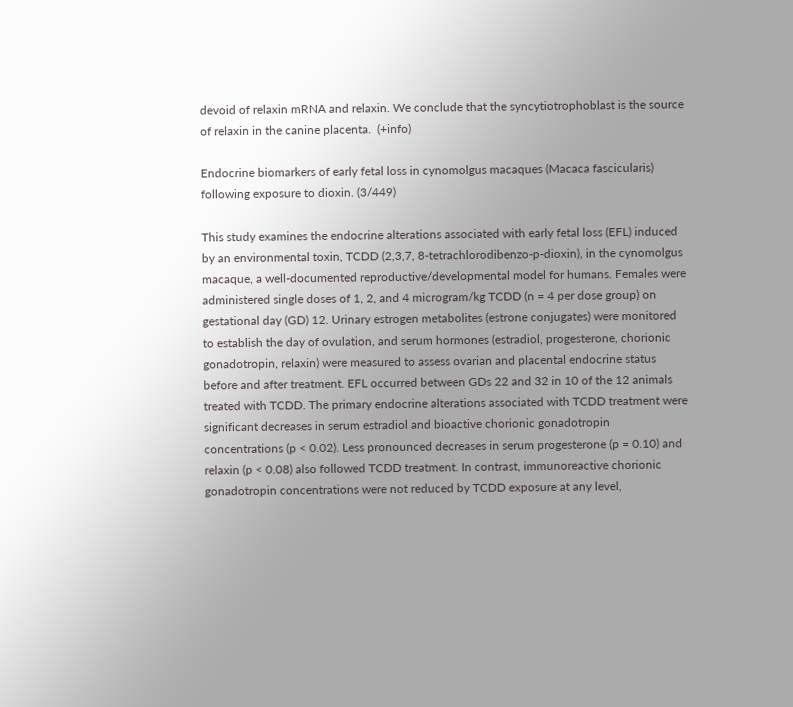devoid of relaxin mRNA and relaxin. We conclude that the syncytiotrophoblast is the source of relaxin in the canine placenta.  (+info)

Endocrine biomarkers of early fetal loss in cynomolgus macaques (Macaca fascicularis) following exposure to dioxin. (3/449)

This study examines the endocrine alterations associated with early fetal loss (EFL) induced by an environmental toxin, TCDD (2,3,7, 8-tetrachlorodibenzo-p-dioxin), in the cynomolgus macaque, a well-documented reproductive/developmental model for humans. Females were administered single doses of 1, 2, and 4 microgram/kg TCDD (n = 4 per dose group) on gestational day (GD) 12. Urinary estrogen metabolites (estrone conjugates) were monitored to establish the day of ovulation, and serum hormones (estradiol, progesterone, chorionic gonadotropin, relaxin) were measured to assess ovarian and placental endocrine status before and after treatment. EFL occurred between GDs 22 and 32 in 10 of the 12 animals treated with TCDD. The primary endocrine alterations associated with TCDD treatment were significant decreases in serum estradiol and bioactive chorionic gonadotropin concentrations (p < 0.02). Less pronounced decreases in serum progesterone (p = 0.10) and relaxin (p < 0.08) also followed TCDD treatment. In contrast, immunoreactive chorionic gonadotropin concentrations were not reduced by TCDD exposure at any level,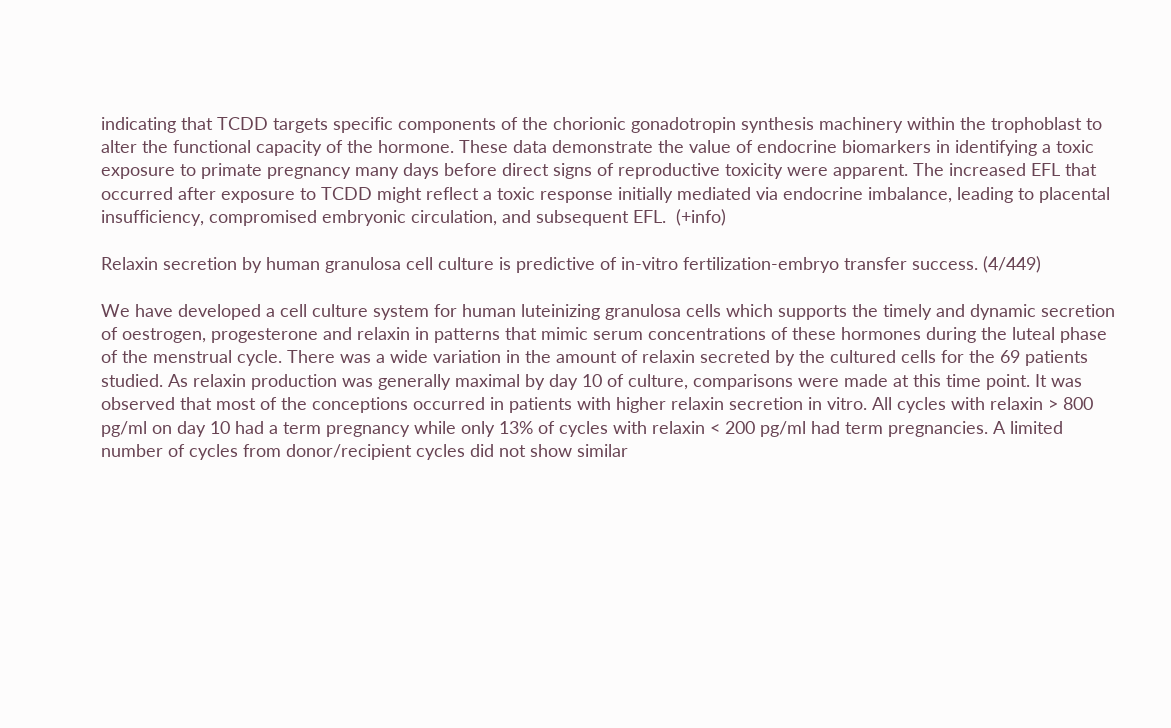indicating that TCDD targets specific components of the chorionic gonadotropin synthesis machinery within the trophoblast to alter the functional capacity of the hormone. These data demonstrate the value of endocrine biomarkers in identifying a toxic exposure to primate pregnancy many days before direct signs of reproductive toxicity were apparent. The increased EFL that occurred after exposure to TCDD might reflect a toxic response initially mediated via endocrine imbalance, leading to placental insufficiency, compromised embryonic circulation, and subsequent EFL.  (+info)

Relaxin secretion by human granulosa cell culture is predictive of in-vitro fertilization-embryo transfer success. (4/449)

We have developed a cell culture system for human luteinizing granulosa cells which supports the timely and dynamic secretion of oestrogen, progesterone and relaxin in patterns that mimic serum concentrations of these hormones during the luteal phase of the menstrual cycle. There was a wide variation in the amount of relaxin secreted by the cultured cells for the 69 patients studied. As relaxin production was generally maximal by day 10 of culture, comparisons were made at this time point. It was observed that most of the conceptions occurred in patients with higher relaxin secretion in vitro. All cycles with relaxin > 800 pg/ml on day 10 had a term pregnancy while only 13% of cycles with relaxin < 200 pg/ml had term pregnancies. A limited number of cycles from donor/recipient cycles did not show similar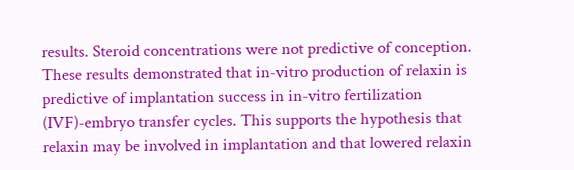results. Steroid concentrations were not predictive of conception. These results demonstrated that in-vitro production of relaxin is predictive of implantation success in in-vitro fertilization (IVF)-embryo transfer cycles. This supports the hypothesis that relaxin may be involved in implantation and that lowered relaxin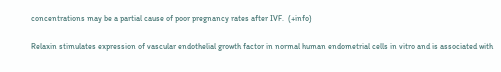concentrations may be a partial cause of poor pregnancy rates after IVF.  (+info)

Relaxin stimulates expression of vascular endothelial growth factor in normal human endometrial cells in vitro and is associated with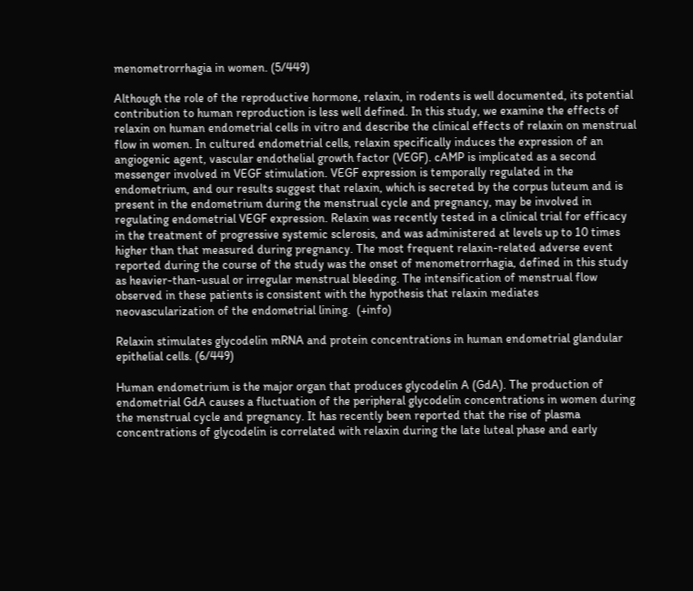menometrorrhagia in women. (5/449)

Although the role of the reproductive hormone, relaxin, in rodents is well documented, its potential contribution to human reproduction is less well defined. In this study, we examine the effects of relaxin on human endometrial cells in vitro and describe the clinical effects of relaxin on menstrual flow in women. In cultured endometrial cells, relaxin specifically induces the expression of an angiogenic agent, vascular endothelial growth factor (VEGF). cAMP is implicated as a second messenger involved in VEGF stimulation. VEGF expression is temporally regulated in the endometrium, and our results suggest that relaxin, which is secreted by the corpus luteum and is present in the endometrium during the menstrual cycle and pregnancy, may be involved in regulating endometrial VEGF expression. Relaxin was recently tested in a clinical trial for efficacy in the treatment of progressive systemic sclerosis, and was administered at levels up to 10 times higher than that measured during pregnancy. The most frequent relaxin-related adverse event reported during the course of the study was the onset of menometrorrhagia, defined in this study as heavier-than-usual or irregular menstrual bleeding. The intensification of menstrual flow observed in these patients is consistent with the hypothesis that relaxin mediates neovascularization of the endometrial lining.  (+info)

Relaxin stimulates glycodelin mRNA and protein concentrations in human endometrial glandular epithelial cells. (6/449)

Human endometrium is the major organ that produces glycodelin A (GdA). The production of endometrial GdA causes a fluctuation of the peripheral glycodelin concentrations in women during the menstrual cycle and pregnancy. It has recently been reported that the rise of plasma concentrations of glycodelin is correlated with relaxin during the late luteal phase and early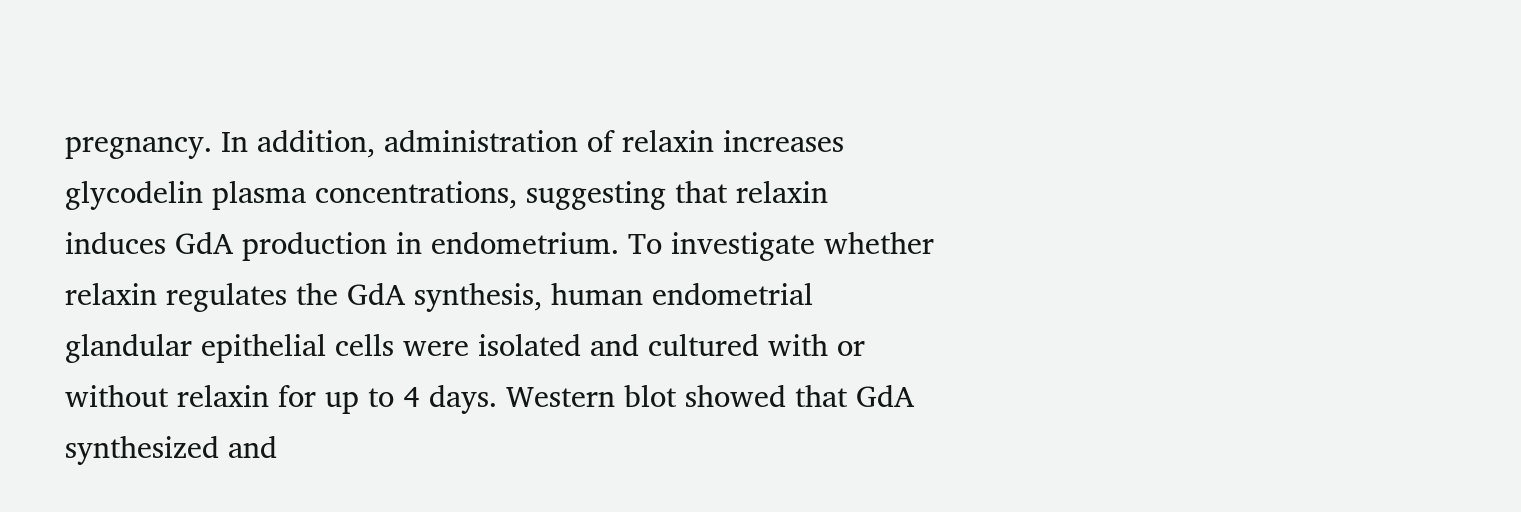pregnancy. In addition, administration of relaxin increases glycodelin plasma concentrations, suggesting that relaxin induces GdA production in endometrium. To investigate whether relaxin regulates the GdA synthesis, human endometrial glandular epithelial cells were isolated and cultured with or without relaxin for up to 4 days. Western blot showed that GdA synthesized and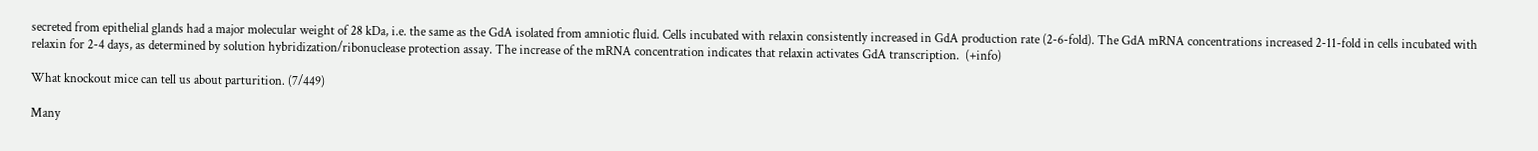secreted from epithelial glands had a major molecular weight of 28 kDa, i.e. the same as the GdA isolated from amniotic fluid. Cells incubated with relaxin consistently increased in GdA production rate (2-6-fold). The GdA mRNA concentrations increased 2-11-fold in cells incubated with relaxin for 2-4 days, as determined by solution hybridization/ribonuclease protection assay. The increase of the mRNA concentration indicates that relaxin activates GdA transcription.  (+info)

What knockout mice can tell us about parturition. (7/449)

Many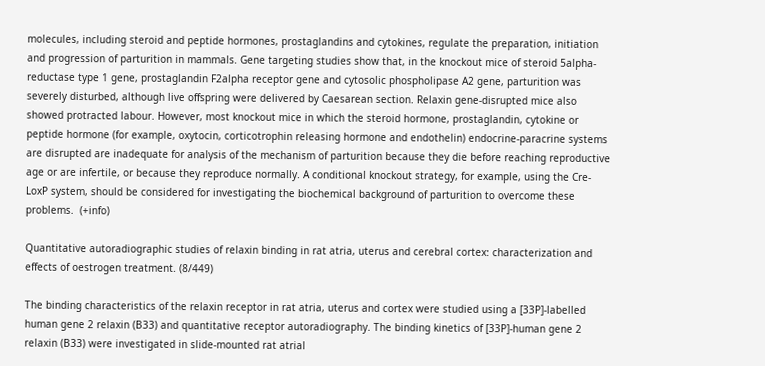molecules, including steroid and peptide hormones, prostaglandins and cytokines, regulate the preparation, initiation and progression of parturition in mammals. Gene targeting studies show that, in the knockout mice of steroid 5alpha-reductase type 1 gene, prostaglandin F2alpha receptor gene and cytosolic phospholipase A2 gene, parturition was severely disturbed, although live offspring were delivered by Caesarean section. Relaxin gene-disrupted mice also showed protracted labour. However, most knockout mice in which the steroid hormone, prostaglandin, cytokine or peptide hormone (for example, oxytocin, corticotrophin releasing hormone and endothelin) endocrine-paracrine systems are disrupted are inadequate for analysis of the mechanism of parturition because they die before reaching reproductive age or are infertile, or because they reproduce normally. A conditional knockout strategy, for example, using the Cre-LoxP system, should be considered for investigating the biochemical background of parturition to overcome these problems.  (+info)

Quantitative autoradiographic studies of relaxin binding in rat atria, uterus and cerebral cortex: characterization and effects of oestrogen treatment. (8/449)

The binding characteristics of the relaxin receptor in rat atria, uterus and cortex were studied using a [33P]-labelled human gene 2 relaxin (B33) and quantitative receptor autoradiography. The binding kinetics of [33P]-human gene 2 relaxin (B33) were investigated in slide-mounted rat atrial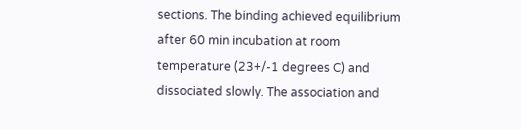sections. The binding achieved equilibrium after 60 min incubation at room temperature (23+/-1 degrees C) and dissociated slowly. The association and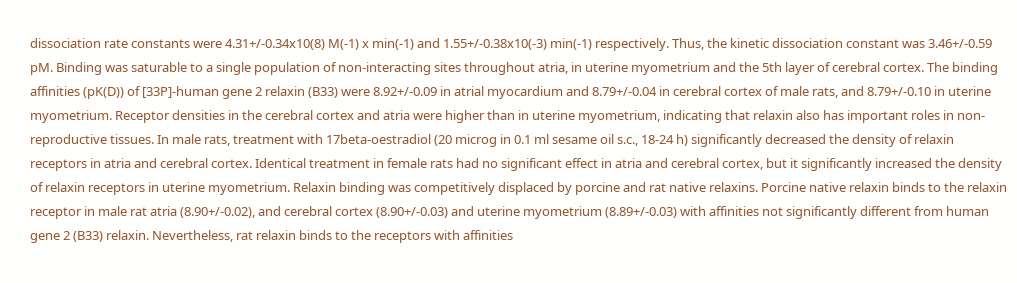dissociation rate constants were 4.31+/-0.34x10(8) M(-1) x min(-1) and 1.55+/-0.38x10(-3) min(-1) respectively. Thus, the kinetic dissociation constant was 3.46+/-0.59 pM. Binding was saturable to a single population of non-interacting sites throughout atria, in uterine myometrium and the 5th layer of cerebral cortex. The binding affinities (pK(D)) of [33P]-human gene 2 relaxin (B33) were 8.92+/-0.09 in atrial myocardium and 8.79+/-0.04 in cerebral cortex of male rats, and 8.79+/-0.10 in uterine myometrium. Receptor densities in the cerebral cortex and atria were higher than in uterine myometrium, indicating that relaxin also has important roles in non-reproductive tissues. In male rats, treatment with 17beta-oestradiol (20 microg in 0.1 ml sesame oil s.c., 18-24 h) significantly decreased the density of relaxin receptors in atria and cerebral cortex. Identical treatment in female rats had no significant effect in atria and cerebral cortex, but it significantly increased the density of relaxin receptors in uterine myometrium. Relaxin binding was competitively displaced by porcine and rat native relaxins. Porcine native relaxin binds to the relaxin receptor in male rat atria (8.90+/-0.02), and cerebral cortex (8.90+/-0.03) and uterine myometrium (8.89+/-0.03) with affinities not significantly different from human gene 2 (B33) relaxin. Nevertheless, rat relaxin binds to the receptors with affinities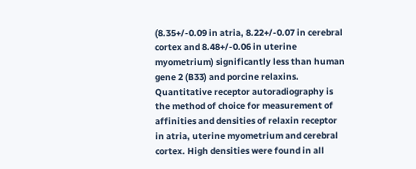(8.35+/-0.09 in atria, 8.22+/-0.07 in cerebral cortex and 8.48+/-0.06 in uterine myometrium) significantly less than human gene 2 (B33) and porcine relaxins. Quantitative receptor autoradiography is the method of choice for measurement of affinities and densities of relaxin receptor in atria, uterine myometrium and cerebral cortex. High densities were found in all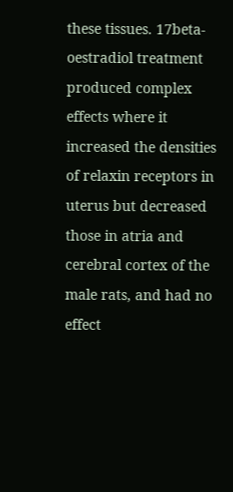these tissues. 17beta-oestradiol treatment produced complex effects where it increased the densities of relaxin receptors in uterus but decreased those in atria and cerebral cortex of the male rats, and had no effect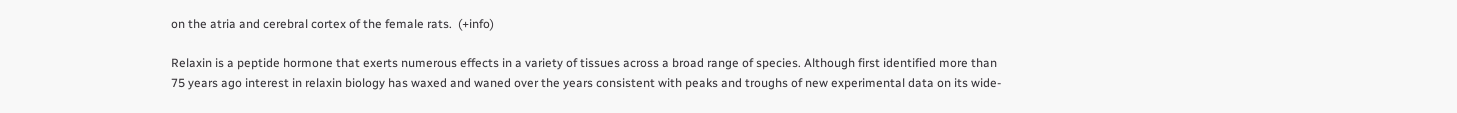on the atria and cerebral cortex of the female rats.  (+info)

Relaxin is a peptide hormone that exerts numerous effects in a variety of tissues across a broad range of species. Although first identified more than 75 years ago interest in relaxin biology has waxed and waned over the years consistent with peaks and troughs of new experimental data on its wide-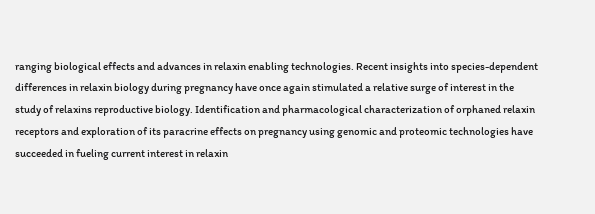ranging biological effects and advances in relaxin enabling technologies. Recent insights into species-dependent differences in relaxin biology during pregnancy have once again stimulated a relative surge of interest in the study of relaxins reproductive biology. Identification and pharmacological characterization of orphaned relaxin receptors and exploration of its paracrine effects on pregnancy using genomic and proteomic technologies have succeeded in fueling current interest in relaxin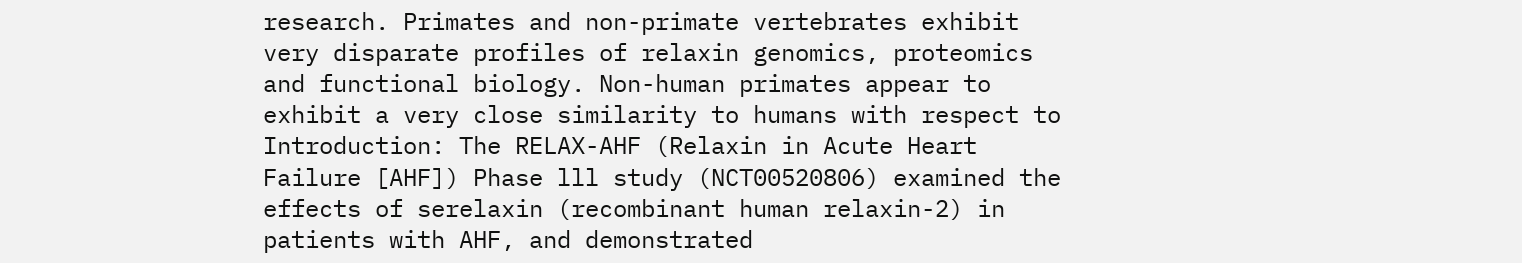research. Primates and non-primate vertebrates exhibit very disparate profiles of relaxin genomics, proteomics and functional biology. Non-human primates appear to exhibit a very close similarity to humans with respect to
Introduction: The RELAX-AHF (Relaxin in Acute Heart Failure [AHF]) Phase lll study (NCT00520806) examined the effects of serelaxin (recombinant human relaxin-2) in patients with AHF, and demonstrated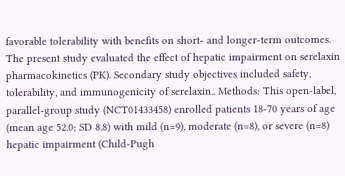favorable tolerability with benefits on short- and longer-term outcomes. The present study evaluated the effect of hepatic impairment on serelaxin pharmacokinetics (PK). Secondary study objectives included safety, tolerability, and immunogenicity of serelaxin.. Methods: This open-label, parallel-group study (NCT01433458) enrolled patients 18-70 years of age (mean age 52.0; SD 8.8) with mild (n=9), moderate (n=8), or severe (n=8) hepatic impairment (Child-Pugh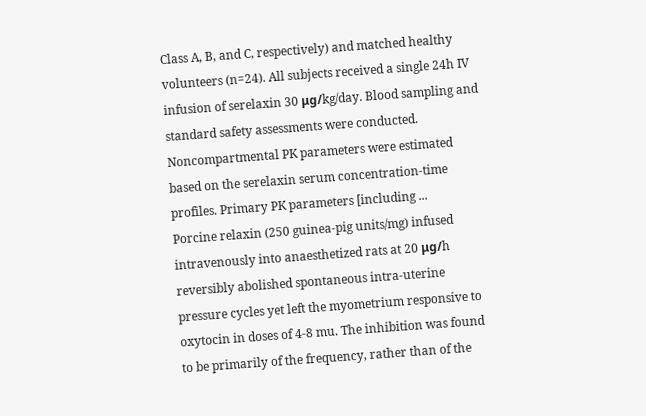Class A, B, and C, respectively) and matched healthy volunteers (n=24). All subjects received a single 24h IV infusion of serelaxin 30 μg/kg/day. Blood sampling and standard safety assessments were conducted. Noncompartmental PK parameters were estimated based on the serelaxin serum concentration-time profiles. Primary PK parameters [including ...
Porcine relaxin (250 guinea-pig units/mg) infused intravenously into anaesthetized rats at 20 μg/h reversibly abolished spontaneous intra-uterine pressure cycles yet left the myometrium responsive to oxytocin in doses of 4-8 mu. The inhibition was found to be primarily of the frequency, rather than of the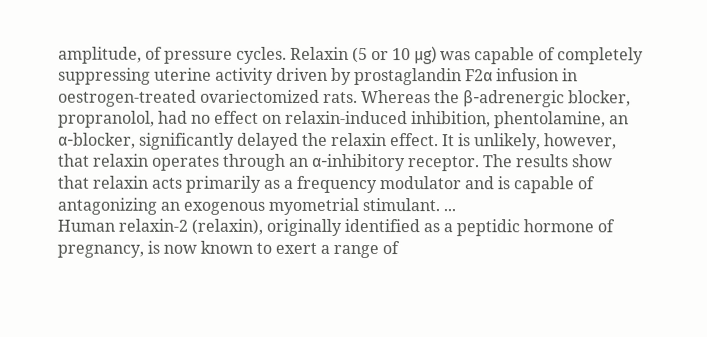amplitude, of pressure cycles. Relaxin (5 or 10 μg) was capable of completely suppressing uterine activity driven by prostaglandin F2α infusion in oestrogen-treated ovariectomized rats. Whereas the β-adrenergic blocker, propranolol, had no effect on relaxin-induced inhibition, phentolamine, an α-blocker, significantly delayed the relaxin effect. It is unlikely, however, that relaxin operates through an α-inhibitory receptor. The results show that relaxin acts primarily as a frequency modulator and is capable of antagonizing an exogenous myometrial stimulant. ...
Human relaxin-2 (relaxin), originally identified as a peptidic hormone of pregnancy, is now known to exert a range of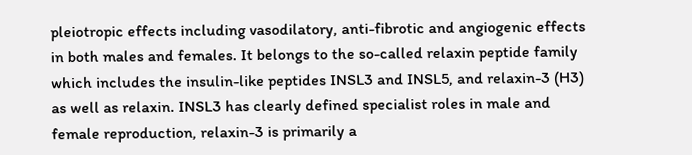pleiotropic effects including vasodilatory, anti-fibrotic and angiogenic effects in both males and females. It belongs to the so-called relaxin peptide family which includes the insulin-like peptides INSL3 and INSL5, and relaxin-3 (H3) as well as relaxin. INSL3 has clearly defined specialist roles in male and female reproduction, relaxin-3 is primarily a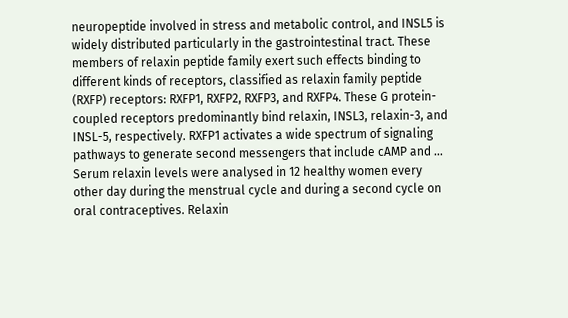neuropeptide involved in stress and metabolic control, and INSL5 is widely distributed particularly in the gastrointestinal tract. These members of relaxin peptide family exert such effects binding to different kinds of receptors, classified as relaxin family peptide (RXFP) receptors: RXFP1, RXFP2, RXFP3, and RXFP4. These G protein-coupled receptors predominantly bind relaxin, INSL3, relaxin-3, and INSL-5, respectively. RXFP1 activates a wide spectrum of signaling pathways to generate second messengers that include cAMP and ...
Serum relaxin levels were analysed in 12 healthy women every other day during the menstrual cycle and during a second cycle on oral contraceptives. Relaxin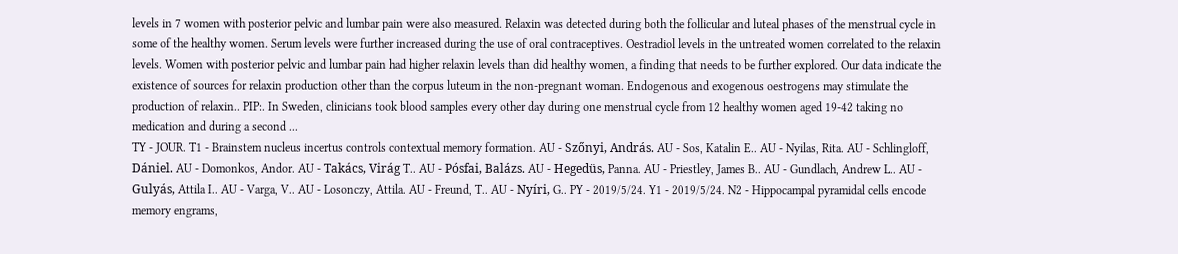levels in 7 women with posterior pelvic and lumbar pain were also measured. Relaxin was detected during both the follicular and luteal phases of the menstrual cycle in some of the healthy women. Serum levels were further increased during the use of oral contraceptives. Oestradiol levels in the untreated women correlated to the relaxin levels. Women with posterior pelvic and lumbar pain had higher relaxin levels than did healthy women, a finding that needs to be further explored. Our data indicate the existence of sources for relaxin production other than the corpus luteum in the non-pregnant woman. Endogenous and exogenous oestrogens may stimulate the production of relaxin.. PIP:. In Sweden, clinicians took blood samples every other day during one menstrual cycle from 12 healthy women aged 19-42 taking no medication and during a second ...
TY - JOUR. T1 - Brainstem nucleus incertus controls contextual memory formation. AU - Szőnyi, András. AU - Sos, Katalin E.. AU - Nyilas, Rita. AU - Schlingloff, Dániel. AU - Domonkos, Andor. AU - Takács, Virág T.. AU - Pósfai, Balázs. AU - Hegedüs, Panna. AU - Priestley, James B.. AU - Gundlach, Andrew L.. AU - Gulyás, Attila I.. AU - Varga, V.. AU - Losonczy, Attila. AU - Freund, T.. AU - Nyíri, G.. PY - 2019/5/24. Y1 - 2019/5/24. N2 - Hippocampal pyramidal cells encode memory engrams,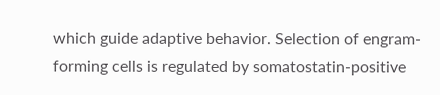which guide adaptive behavior. Selection of engram-forming cells is regulated by somatostatin-positive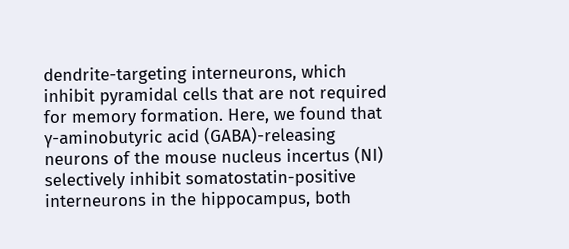dendrite-targeting interneurons, which inhibit pyramidal cells that are not required for memory formation. Here, we found that γ-aminobutyric acid (GABA)-releasing neurons of the mouse nucleus incertus (NI) selectively inhibit somatostatin-positive interneurons in the hippocampus, both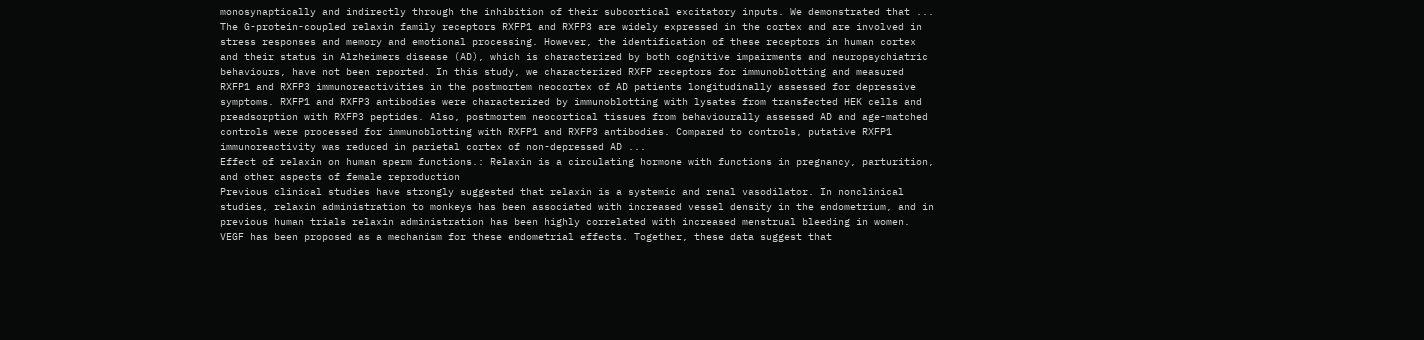monosynaptically and indirectly through the inhibition of their subcortical excitatory inputs. We demonstrated that ...
The G-protein-coupled relaxin family receptors RXFP1 and RXFP3 are widely expressed in the cortex and are involved in stress responses and memory and emotional processing. However, the identification of these receptors in human cortex and their status in Alzheimers disease (AD), which is characterized by both cognitive impairments and neuropsychiatric behaviours, have not been reported. In this study, we characterized RXFP receptors for immunoblotting and measured RXFP1 and RXFP3 immunoreactivities in the postmortem neocortex of AD patients longitudinally assessed for depressive symptoms. RXFP1 and RXFP3 antibodies were characterized by immunoblotting with lysates from transfected HEK cells and preadsorption with RXFP3 peptides. Also, postmortem neocortical tissues from behaviourally assessed AD and age-matched controls were processed for immunoblotting with RXFP1 and RXFP3 antibodies. Compared to controls, putative RXFP1 immunoreactivity was reduced in parietal cortex of non-depressed AD ...
Effect of relaxin on human sperm functions.: Relaxin is a circulating hormone with functions in pregnancy, parturition, and other aspects of female reproduction
Previous clinical studies have strongly suggested that relaxin is a systemic and renal vasodilator. In nonclinical studies, relaxin administration to monkeys has been associated with increased vessel density in the endometrium, and in previous human trials relaxin administration has been highly correlated with increased menstrual bleeding in women. VEGF has been proposed as a mechanism for these endometrial effects. Together, these data suggest that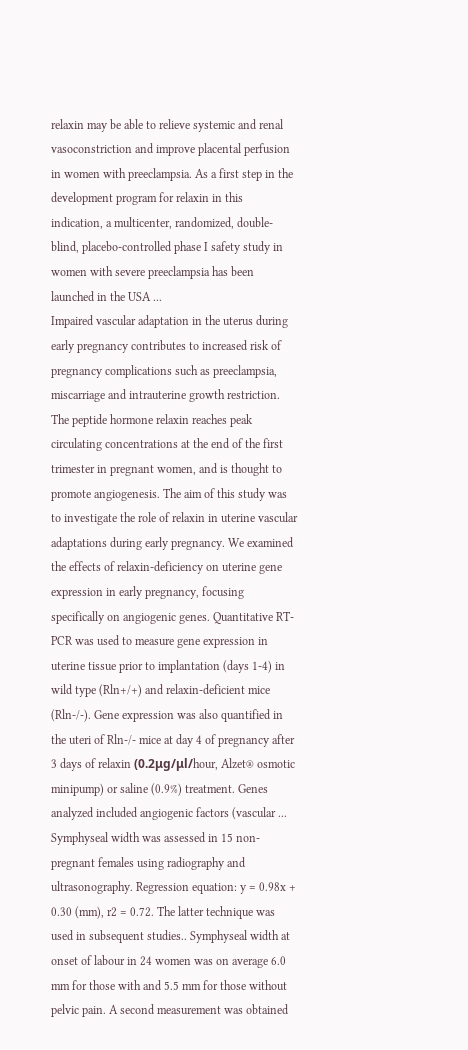relaxin may be able to relieve systemic and renal vasoconstriction and improve placental perfusion in women with preeclampsia. As a first step in the development program for relaxin in this indication, a multicenter, randomized, double-blind, placebo-controlled phase I safety study in women with severe preeclampsia has been launched in the USA ...
Impaired vascular adaptation in the uterus during early pregnancy contributes to increased risk of pregnancy complications such as preeclampsia, miscarriage and intrauterine growth restriction. The peptide hormone relaxin reaches peak circulating concentrations at the end of the first trimester in pregnant women, and is thought to promote angiogenesis. The aim of this study was to investigate the role of relaxin in uterine vascular adaptations during early pregnancy. We examined the effects of relaxin-deficiency on uterine gene expression in early pregnancy, focusing specifically on angiogenic genes. Quantitative RT-PCR was used to measure gene expression in uterine tissue prior to implantation (days 1-4) in wild type (Rln+/+) and relaxin-deficient mice (Rln-/-). Gene expression was also quantified in the uteri of Rln-/- mice at day 4 of pregnancy after 3 days of relaxin (0.2μg/μl/hour, Alzet® osmotic minipump) or saline (0.9%) treatment. Genes analyzed included angiogenic factors (vascular ...
Symphyseal width was assessed in 15 non-pregnant females using radiography and ultrasonography. Regression equation: y = 0.98x + 0.30 (mm), r2 = 0.72. The latter technique was used in subsequent studies.. Symphyseal width at onset of labour in 24 women was on average 6.0 mm for those with and 5.5 mm for those without pelvic pain. A second measurement was obtained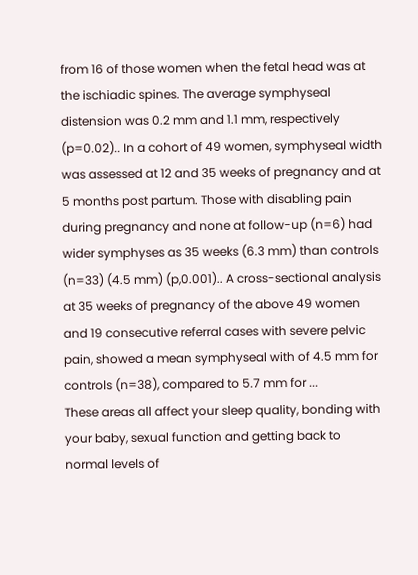from 16 of those women when the fetal head was at the ischiadic spines. The average symphyseal distension was 0.2 mm and 1.1 mm, respectively (p=0.02).. In a cohort of 49 women, symphyseal width was assessed at 12 and 35 weeks of pregnancy and at 5 months post partum. Those with disabling pain during pregnancy and none at follow-up (n=6) had wider symphyses as 35 weeks (6.3 mm) than controls (n=33) (4.5 mm) (p,0.001).. A cross-sectional analysis at 35 weeks of pregnancy of the above 49 women and 19 consecutive referral cases with severe pelvic pain, showed a mean symphyseal with of 4.5 mm for controls (n=38), compared to 5.7 mm for ...
These areas all affect your sleep quality, bonding with your baby, sexual function and getting back to normal levels of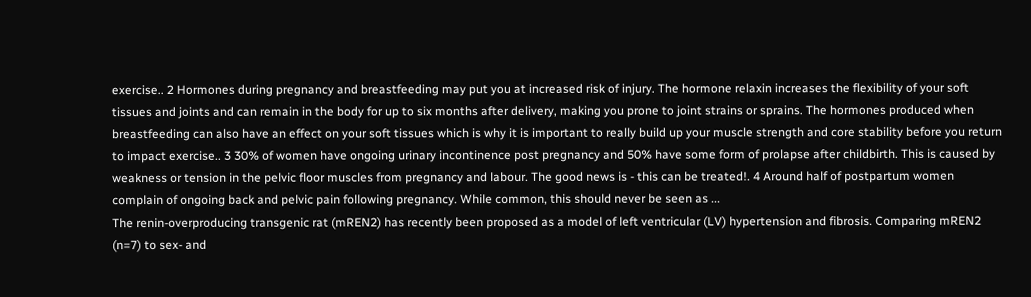exercise.. 2 Hormones during pregnancy and breastfeeding may put you at increased risk of injury. The hormone relaxin increases the flexibility of your soft tissues and joints and can remain in the body for up to six months after delivery, making you prone to joint strains or sprains. The hormones produced when breastfeeding can also have an effect on your soft tissues which is why it is important to really build up your muscle strength and core stability before you return to impact exercise.. 3 30% of women have ongoing urinary incontinence post pregnancy and 50% have some form of prolapse after childbirth. This is caused by weakness or tension in the pelvic floor muscles from pregnancy and labour. The good news is - this can be treated!. 4 Around half of postpartum women complain of ongoing back and pelvic pain following pregnancy. While common, this should never be seen as ...
The renin-overproducing transgenic rat (mREN2) has recently been proposed as a model of left ventricular (LV) hypertension and fibrosis. Comparing mREN2 (n=7) to sex- and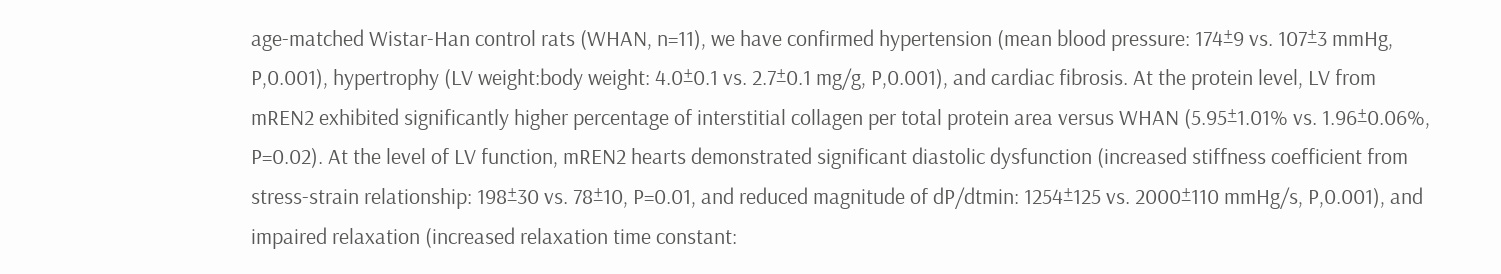age-matched Wistar-Han control rats (WHAN, n=11), we have confirmed hypertension (mean blood pressure: 174±9 vs. 107±3 mmHg, P,0.001), hypertrophy (LV weight:body weight: 4.0±0.1 vs. 2.7±0.1 mg/g, P,0.001), and cardiac fibrosis. At the protein level, LV from mREN2 exhibited significantly higher percentage of interstitial collagen per total protein area versus WHAN (5.95±1.01% vs. 1.96±0.06%, P=0.02). At the level of LV function, mREN2 hearts demonstrated significant diastolic dysfunction (increased stiffness coefficient from stress-strain relationship: 198±30 vs. 78±10, P=0.01, and reduced magnitude of dP/dtmin: 1254±125 vs. 2000±110 mmHg/s, P,0.001), and impaired relaxation (increased relaxation time constant: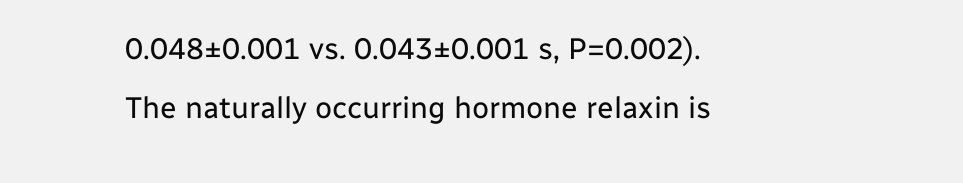0.048±0.001 vs. 0.043±0.001 s, P=0.002). The naturally occurring hormone relaxin is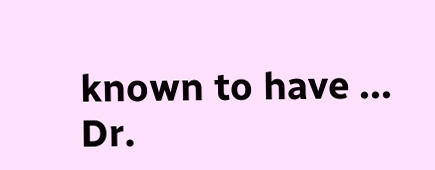known to have ...
Dr.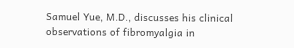Samuel Yue, M.D., discusses his clinical observations of fibromyalgia in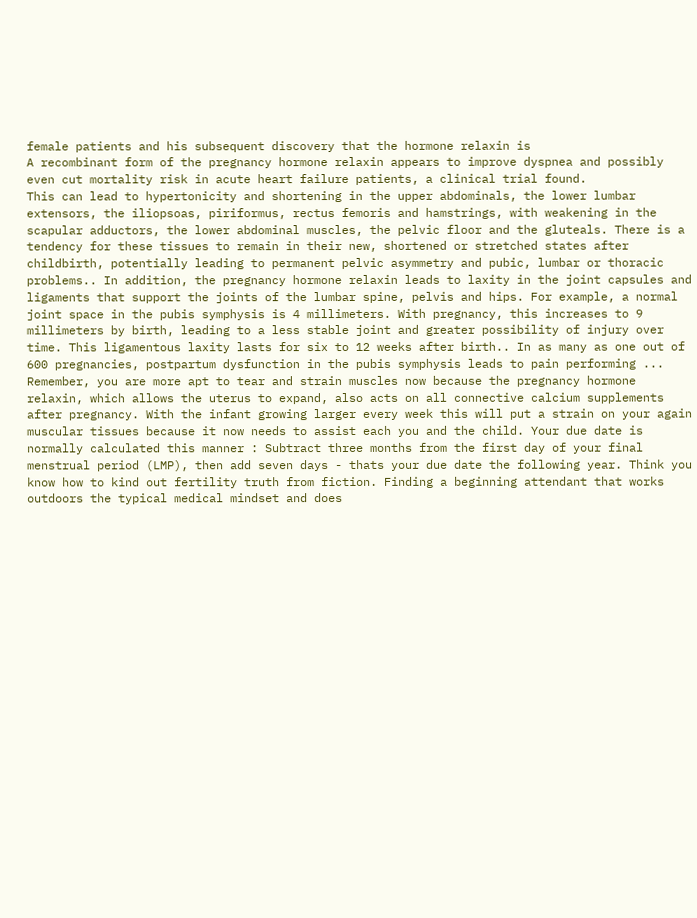female patients and his subsequent discovery that the hormone relaxin is
A recombinant form of the pregnancy hormone relaxin appears to improve dyspnea and possibly even cut mortality risk in acute heart failure patients, a clinical trial found.
This can lead to hypertonicity and shortening in the upper abdominals, the lower lumbar extensors, the iliopsoas, piriformus, rectus femoris and hamstrings, with weakening in the scapular adductors, the lower abdominal muscles, the pelvic floor and the gluteals. There is a tendency for these tissues to remain in their new, shortened or stretched states after childbirth, potentially leading to permanent pelvic asymmetry and pubic, lumbar or thoracic problems.. In addition, the pregnancy hormone relaxin leads to laxity in the joint capsules and ligaments that support the joints of the lumbar spine, pelvis and hips. For example, a normal joint space in the pubis symphysis is 4 millimeters. With pregnancy, this increases to 9 millimeters by birth, leading to a less stable joint and greater possibility of injury over time. This ligamentous laxity lasts for six to 12 weeks after birth.. In as many as one out of 600 pregnancies, postpartum dysfunction in the pubis symphysis leads to pain performing ...
Remember, you are more apt to tear and strain muscles now because the pregnancy hormone relaxin, which allows the uterus to expand, also acts on all connective calcium supplements after pregnancy. With the infant growing larger every week this will put a strain on your again muscular tissues because it now needs to assist each you and the child. Your due date is normally calculated this manner : Subtract three months from the first day of your final menstrual period (LMP), then add seven days - thats your due date the following year. Think you know how to kind out fertility truth from fiction. Finding a beginning attendant that works outdoors the typical medical mindset and does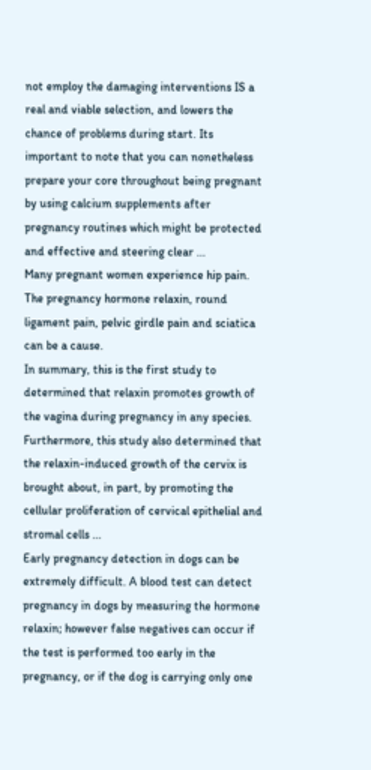not employ the damaging interventions IS a real and viable selection, and lowers the chance of problems during start. Its important to note that you can nonetheless prepare your core throughout being pregnant by using calcium supplements after pregnancy routines which might be protected and effective and steering clear ...
Many pregnant women experience hip pain. The pregnancy hormone relaxin, round ligament pain, pelvic girdle pain and sciatica can be a cause.
In summary, this is the first study to determined that relaxin promotes growth of the vagina during pregnancy in any species. Furthermore, this study also determined that the relaxin-induced growth of the cervix is brought about, in part, by promoting the cellular proliferation of cervical epithelial and stromal cells ...
Early pregnancy detection in dogs can be extremely difficult. A blood test can detect pregnancy in dogs by measuring the hormone relaxin; however false negatives can occur if the test is performed too early in the pregnancy, or if the dog is carrying only one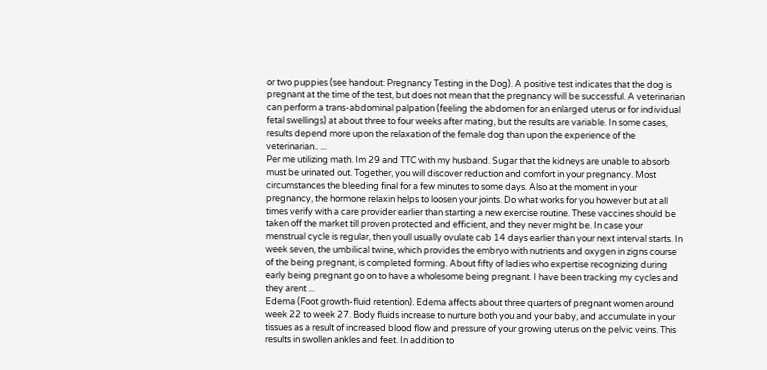or two puppies (see handout: Pregnancy Testing in the Dog). A positive test indicates that the dog is pregnant at the time of the test, but does not mean that the pregnancy will be successful. A veterinarian can perform a trans-abdominal palpation (feeling the abdomen for an enlarged uterus or for individual fetal swellings) at about three to four weeks after mating, but the results are variable. In some cases, results depend more upon the relaxation of the female dog than upon the experience of the veterinarian.. ...
Per me utilizing math. Im 29 and TTC with my husband. Sugar that the kidneys are unable to absorb must be urinated out. Together, you will discover reduction and comfort in your pregnancy. Most circumstances the bleeding final for a few minutes to some days. Also at the moment in your pregnancy, the hormone relaxin helps to loosen your joints. Do what works for you however but at all times verify with a care provider earlier than starting a new exercise routine. These vaccines should be taken off the market till proven protected and efficient, and they never might be. In case your menstrual cycle is regular, then youll usually ovulate cab 14 days earlier than your next interval starts. In week seven, the umbilical twine, which provides the embryo with nutrients and oxygen in zigns course of the being pregnant, is completed forming. About fifty of ladies who expertise recognizing during early being pregnant go on to have a wholesome being pregnant. I have been tracking my cycles and they arent ...
Edema (Foot growth-fluid retention). Edema affects about three quarters of pregnant women around week 22 to week 27. Body fluids increase to nurture both you and your baby, and accumulate in your tissues as a result of increased blood flow and pressure of your growing uterus on the pelvic veins. This results in swollen ankles and feet. In addition to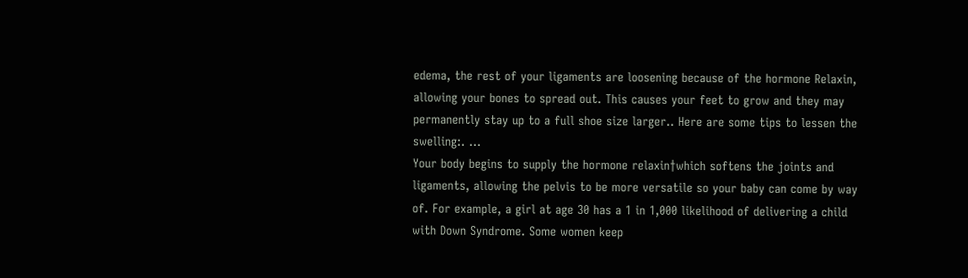edema, the rest of your ligaments are loosening because of the hormone Relaxin, allowing your bones to spread out. This causes your feet to grow and they may permanently stay up to a full shoe size larger.. Here are some tips to lessen the swelling:. ...
Your body begins to supply the hormone relaxin†which softens the joints and ligaments, allowing the pelvis to be more versatile so your baby can come by way of. For example, a girl at age 30 has a 1 in 1,000 likelihood of delivering a child with Down Syndrome. Some women keep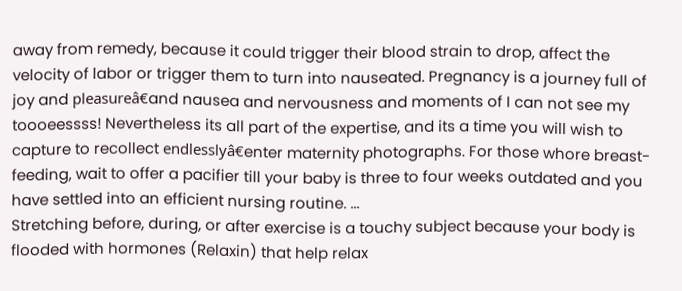away from remedy, because it could trigger their blood strain to drop, affect the velocity of labor or trigger them to turn into nauseated. Pregnancy is a journey full of joy and pleasureâ€and nausea and nervousness and moments of I can not see my toooeessss! Nevertheless its all part of the expertise, and its a time you will wish to capture to recollect endlesslyâ€enter maternity photographs. For those whore breast-feeding, wait to offer a pacifier till your baby is three to four weeks outdated and you have settled into an efficient nursing routine. ...
Stretching before, during, or after exercise is a touchy subject because your body is flooded with hormones (Relaxin) that help relax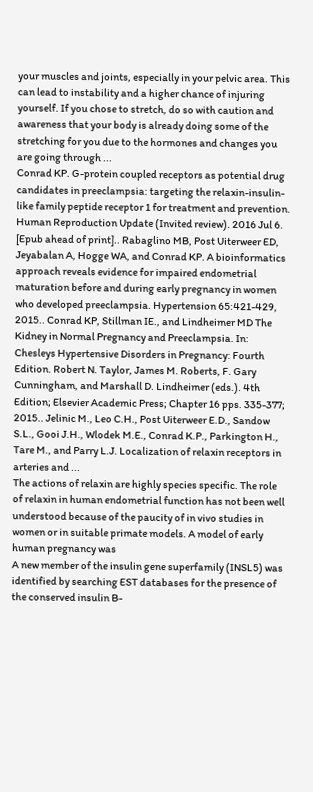your muscles and joints, especially in your pelvic area. This can lead to instability and a higher chance of injuring yourself. If you chose to stretch, do so with caution and awareness that your body is already doing some of the stretching for you due to the hormones and changes you are going through ...
Conrad KP. G-protein coupled receptors as potential drug candidates in preeclampsia: targeting the relaxin-insulin-like family peptide receptor 1 for treatment and prevention. Human Reproduction Update (Invited review). 2016 Jul 6. [Epub ahead of print].. Rabaglino MB, Post Uiterweer ED, Jeyabalan A, Hogge WA, and Conrad KP. A bioinformatics approach reveals evidence for impaired endometrial maturation before and during early pregnancy in women who developed preeclampsia. Hypertension 65:421-429, 2015.. Conrad KP, Stillman IE., and Lindheimer MD The Kidney in Normal Pregnancy and Preeclampsia. In: Chesleys Hypertensive Disorders in Pregnancy: Fourth Edition. Robert N. Taylor, James M. Roberts, F. Gary Cunningham, and Marshall D. Lindheimer (eds.). 4th Edition; Elsevier Academic Press; Chapter 16 pps. 335-377; 2015.. Jelinic M., Leo C.H., Post Uiterweer E.D., Sandow S.L., Gooi J.H., Wlodek M.E., Conrad K.P., Parkington H., Tare M., and Parry L.J. Localization of relaxin receptors in arteries and ...
The actions of relaxin are highly species specific. The role of relaxin in human endometrial function has not been well understood because of the paucity of in vivo studies in women or in suitable primate models. A model of early human pregnancy was
A new member of the insulin gene superfamily (INSL5) was identified by searching EST databases for the presence of the conserved insulin B-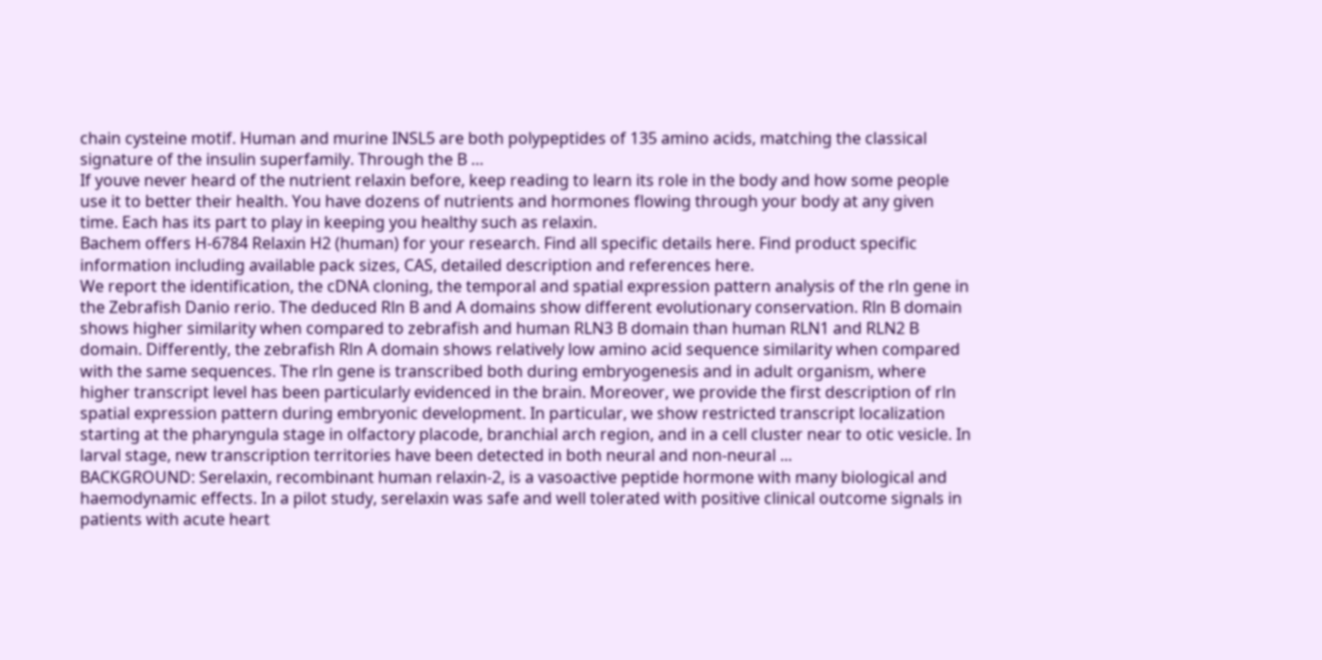chain cysteine motif. Human and murine INSL5 are both polypeptides of 135 amino acids, matching the classical signature of the insulin superfamily. Through the B …
If youve never heard of the nutrient relaxin before, keep reading to learn its role in the body and how some people use it to better their health. You have dozens of nutrients and hormones flowing through your body at any given time. Each has its part to play in keeping you healthy such as relaxin.
Bachem offers H-6784 Relaxin H2 (human) for your research. Find all specific details here. Find product specific information including available pack sizes, CAS, detailed description and references here.
We report the identification, the cDNA cloning, the temporal and spatial expression pattern analysis of the rln gene in the Zebrafish Danio rerio. The deduced Rln B and A domains show different evolutionary conservation. Rln B domain shows higher similarity when compared to zebrafish and human RLN3 B domain than human RLN1 and RLN2 B domain. Differently, the zebrafish Rln A domain shows relatively low amino acid sequence similarity when compared with the same sequences. The rln gene is transcribed both during embryogenesis and in adult organism, where higher transcript level has been particularly evidenced in the brain. Moreover, we provide the first description of rln spatial expression pattern during embryonic development. In particular, we show restricted transcript localization starting at the pharyngula stage in olfactory placode, branchial arch region, and in a cell cluster near to otic vesicle. In larval stage, new transcription territories have been detected in both neural and non-neural ...
BACKGROUND: Serelaxin, recombinant human relaxin-2, is a vasoactive peptide hormone with many biological and haemodynamic effects. In a pilot study, serelaxin was safe and well tolerated with positive clinical outcome signals in patients with acute heart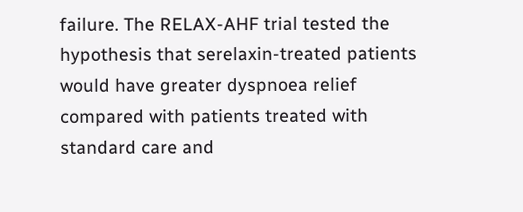failure. The RELAX-AHF trial tested the hypothesis that serelaxin-treated patients would have greater dyspnoea relief compared with patients treated with standard care and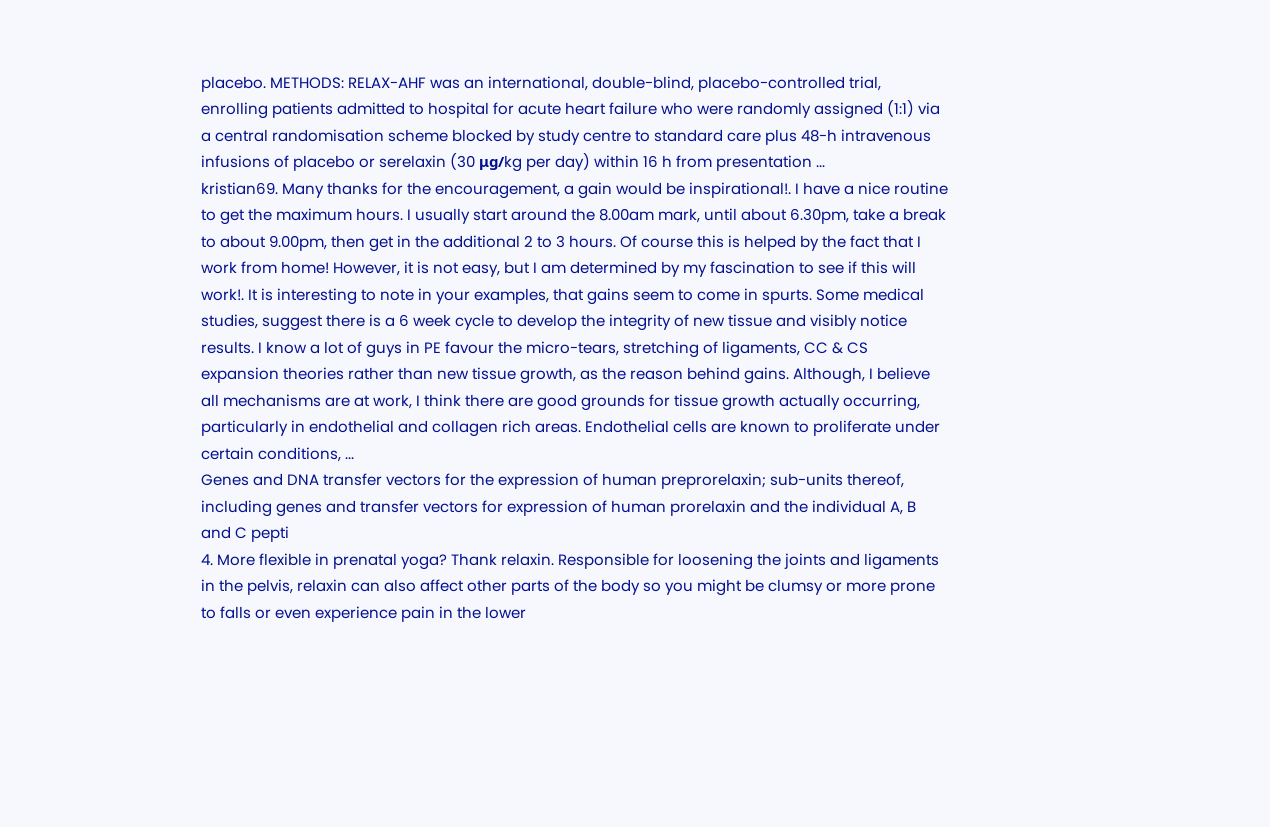placebo. METHODS: RELAX-AHF was an international, double-blind, placebo-controlled trial, enrolling patients admitted to hospital for acute heart failure who were randomly assigned (1:1) via a central randomisation scheme blocked by study centre to standard care plus 48-h intravenous infusions of placebo or serelaxin (30 μg/kg per day) within 16 h from presentation ...
kristian69. Many thanks for the encouragement, a gain would be inspirational!. I have a nice routine to get the maximum hours. I usually start around the 8.00am mark, until about 6.30pm, take a break to about 9.00pm, then get in the additional 2 to 3 hours. Of course this is helped by the fact that I work from home! However, it is not easy, but I am determined by my fascination to see if this will work!. It is interesting to note in your examples, that gains seem to come in spurts. Some medical studies, suggest there is a 6 week cycle to develop the integrity of new tissue and visibly notice results. I know a lot of guys in PE favour the micro-tears, stretching of ligaments, CC & CS expansion theories rather than new tissue growth, as the reason behind gains. Although, I believe all mechanisms are at work, I think there are good grounds for tissue growth actually occurring, particularly in endothelial and collagen rich areas. Endothelial cells are known to proliferate under certain conditions, ...
Genes and DNA transfer vectors for the expression of human preprorelaxin; sub-units thereof, including genes and transfer vectors for expression of human prorelaxin and the individual A, B and C pepti
4. More flexible in prenatal yoga? Thank relaxin. Responsible for loosening the joints and ligaments in the pelvis, relaxin can also affect other parts of the body so you might be clumsy or more prone to falls or even experience pain in the lower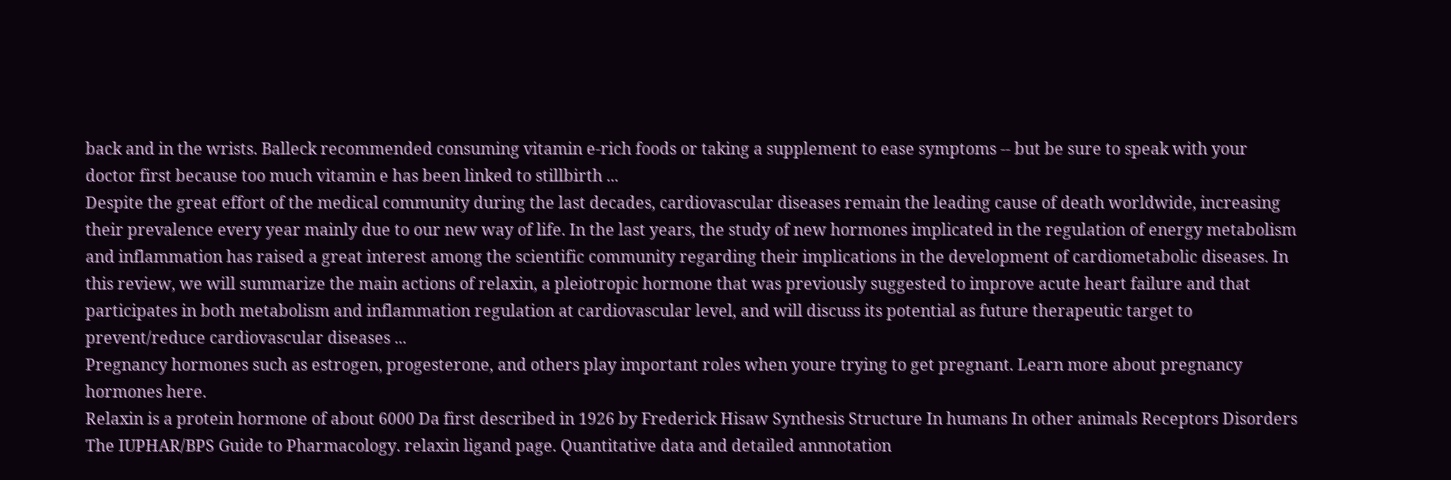back and in the wrists. Balleck recommended consuming vitamin e-rich foods or taking a supplement to ease symptoms -- but be sure to speak with your doctor first because too much vitamin e has been linked to stillbirth ...
Despite the great effort of the medical community during the last decades, cardiovascular diseases remain the leading cause of death worldwide, increasing their prevalence every year mainly due to our new way of life. In the last years, the study of new hormones implicated in the regulation of energy metabolism and inflammation has raised a great interest among the scientific community regarding their implications in the development of cardiometabolic diseases. In this review, we will summarize the main actions of relaxin, a pleiotropic hormone that was previously suggested to improve acute heart failure and that participates in both metabolism and inflammation regulation at cardiovascular level, and will discuss its potential as future therapeutic target to prevent/reduce cardiovascular diseases ...
Pregnancy hormones such as estrogen, progesterone, and others play important roles when youre trying to get pregnant. Learn more about pregnancy hormones here.
Relaxin is a protein hormone of about 6000 Da first described in 1926 by Frederick Hisaw Synthesis Structure In humans In other animals Receptors Disorders
The IUPHAR/BPS Guide to Pharmacology. relaxin ligand page. Quantitative data and detailed annnotation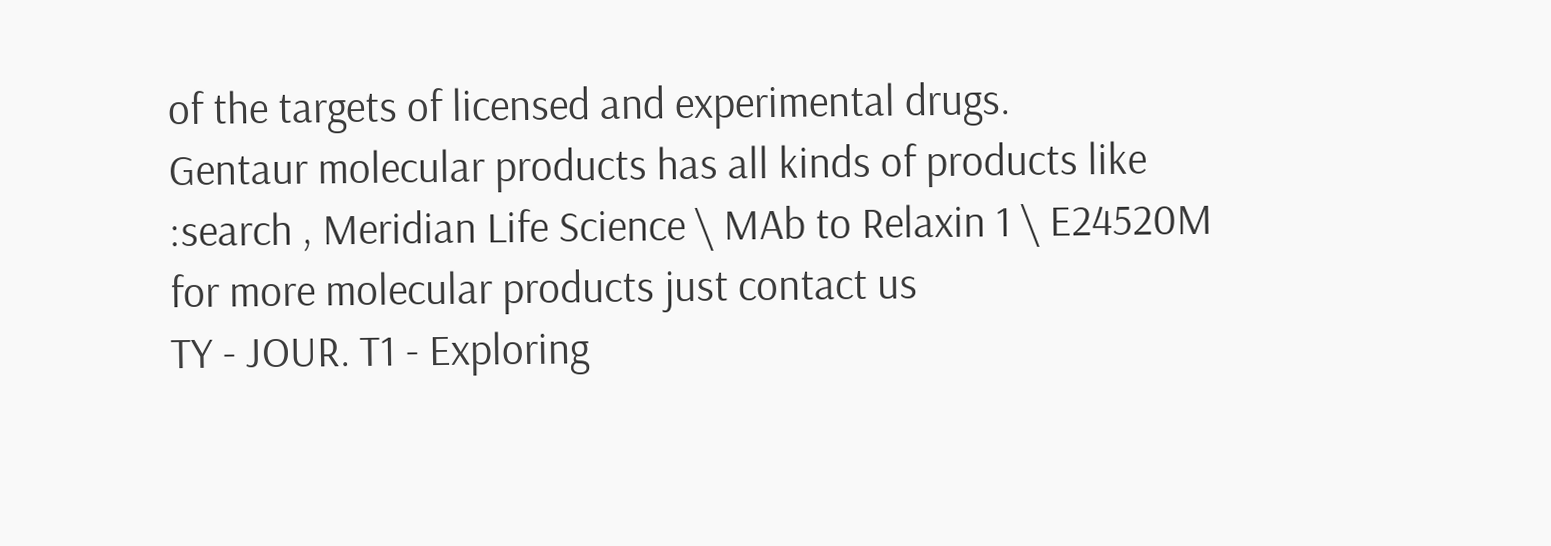of the targets of licensed and experimental drugs.
Gentaur molecular products has all kinds of products like :search , Meridian Life Science \ MAb to Relaxin 1 \ E24520M for more molecular products just contact us
TY - JOUR. T1 - Exploring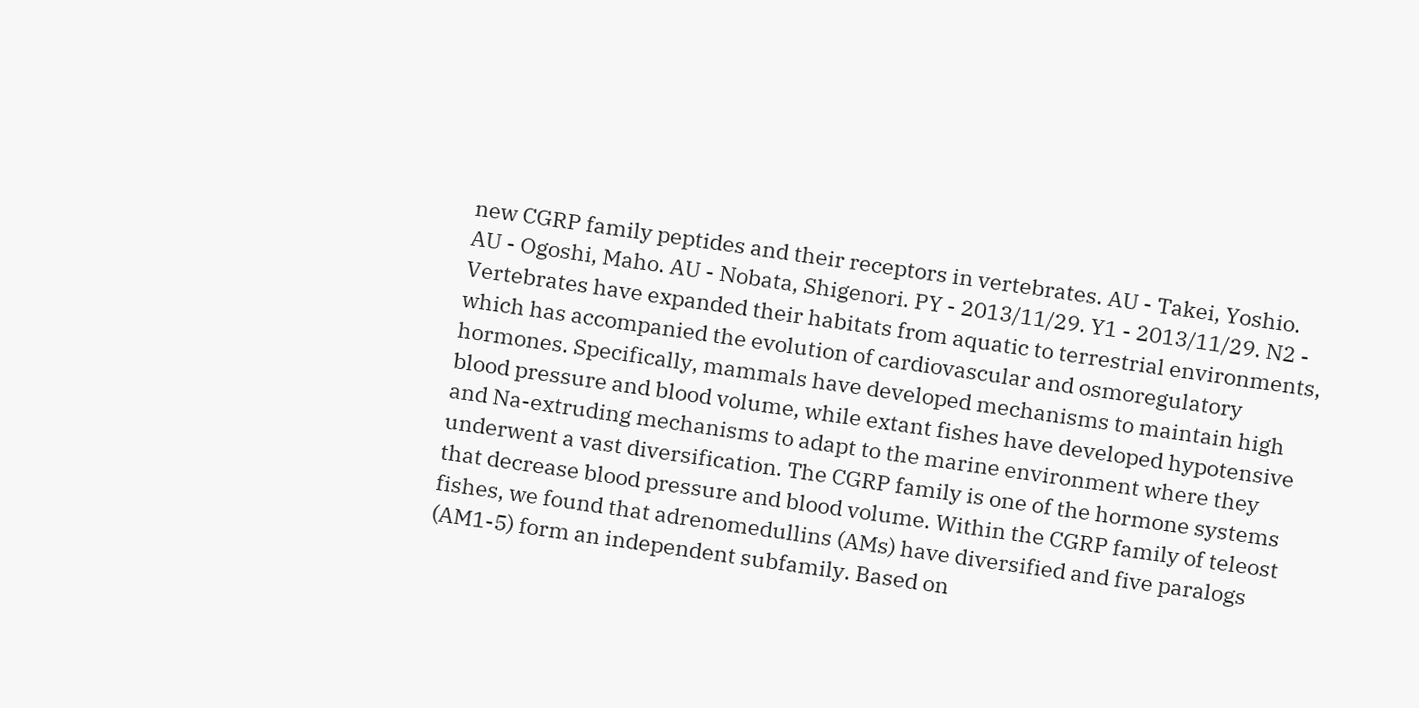new CGRP family peptides and their receptors in vertebrates. AU - Takei, Yoshio. AU - Ogoshi, Maho. AU - Nobata, Shigenori. PY - 2013/11/29. Y1 - 2013/11/29. N2 - Vertebrates have expanded their habitats from aquatic to terrestrial environments, which has accompanied the evolution of cardiovascular and osmoregulatory hormones. Specifically, mammals have developed mechanisms to maintain high blood pressure and blood volume, while extant fishes have developed hypotensive and Na-extruding mechanisms to adapt to the marine environment where they underwent a vast diversification. The CGRP family is one of the hormone systems that decrease blood pressure and blood volume. Within the CGRP family of teleost fishes, we found that adrenomedullins (AMs) have diversified and five paralogs (AM1-5) form an independent subfamily. Based on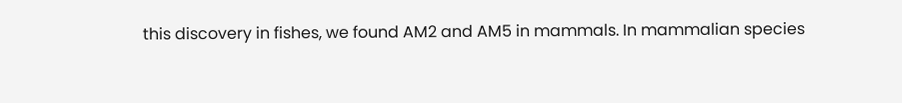this discovery in fishes, we found AM2 and AM5 in mammals. In mammalian species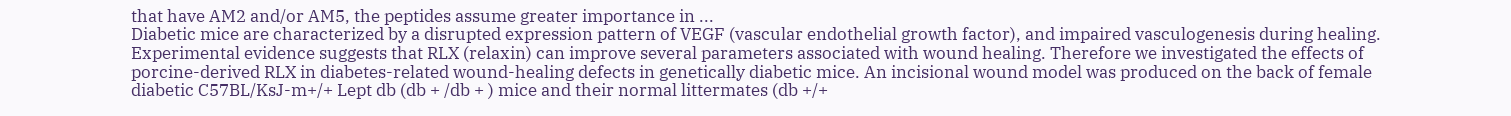that have AM2 and/or AM5, the peptides assume greater importance in ...
Diabetic mice are characterized by a disrupted expression pattern of VEGF (vascular endothelial growth factor), and impaired vasculogenesis during healing. Experimental evidence suggests that RLX (relaxin) can improve several parameters associated with wound healing. Therefore we investigated the effects of porcine-derived RLX in diabetes-related wound-healing defects in genetically diabetic mice. An incisional wound model was produced on the back of female diabetic C57BL/KsJ-m+/+ Lept db (db + /db + ) mice and their normal littermates (db +/+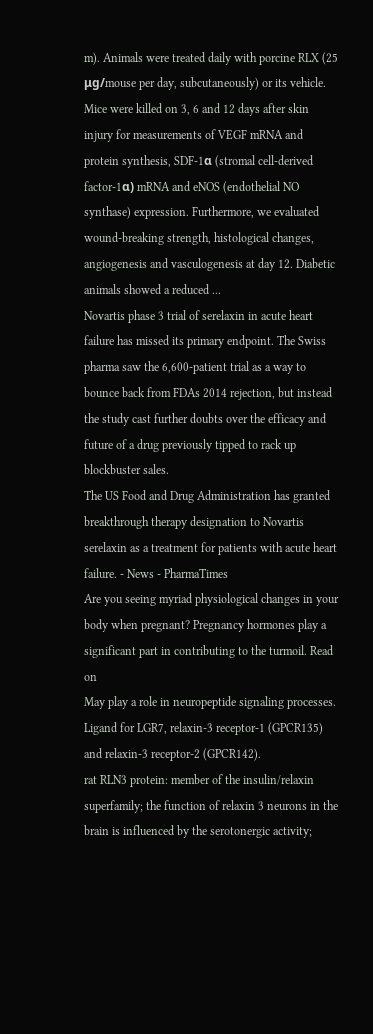m). Animals were treated daily with porcine RLX (25 μg/mouse per day, subcutaneously) or its vehicle. Mice were killed on 3, 6 and 12 days after skin injury for measurements of VEGF mRNA and protein synthesis, SDF-1α (stromal cell-derived factor-1α) mRNA and eNOS (endothelial NO synthase) expression. Furthermore, we evaluated wound-breaking strength, histological changes, angiogenesis and vasculogenesis at day 12. Diabetic animals showed a reduced ...
Novartis phase 3 trial of serelaxin in acute heart failure has missed its primary endpoint. The Swiss pharma saw the 6,600-patient trial as a way to bounce back from FDAs 2014 rejection, but instead the study cast further doubts over the efficacy and future of a drug previously tipped to rack up blockbuster sales.
The US Food and Drug Administration has granted breakthrough therapy designation to Novartis serelaxin as a treatment for patients with acute heart failure. - News - PharmaTimes
Are you seeing myriad physiological changes in your body when pregnant? Pregnancy hormones play a significant part in contributing to the turmoil. Read on
May play a role in neuropeptide signaling processes. Ligand for LGR7, relaxin-3 receptor-1 (GPCR135) and relaxin-3 receptor-2 (GPCR142).
rat RLN3 protein: member of the insulin/relaxin superfamily; the function of relaxin 3 neurons in the brain is influenced by the serotonergic activity;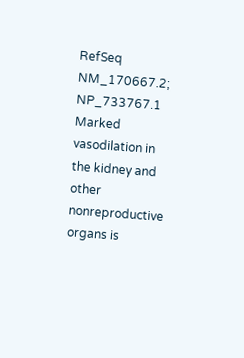RefSeq NM_170667.2; NP_733767.1
Marked vasodilation in the kidney and other nonreproductive organs is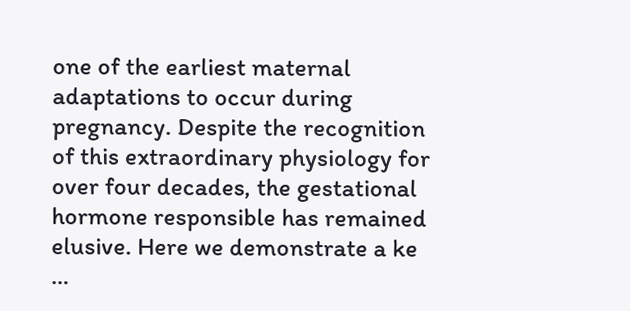one of the earliest maternal adaptations to occur during pregnancy. Despite the recognition of this extraordinary physiology for over four decades, the gestational hormone responsible has remained elusive. Here we demonstrate a ke …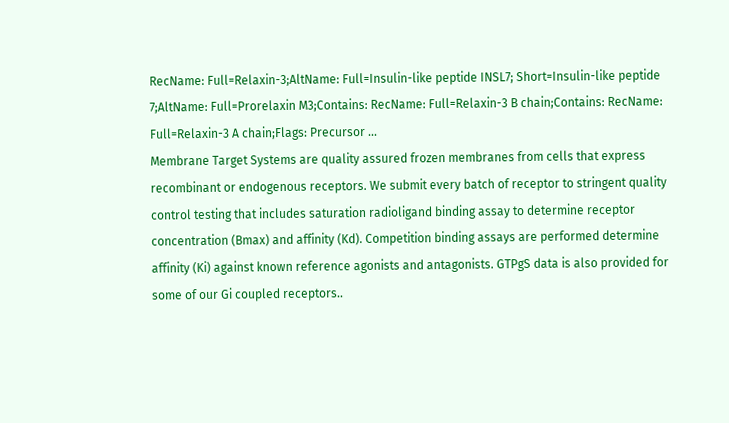RecName: Full=Relaxin-3;AltName: Full=Insulin-like peptide INSL7; Short=Insulin-like peptide 7;AltName: Full=Prorelaxin M3;Contains: RecName: Full=Relaxin-3 B chain;Contains: RecName: Full=Relaxin-3 A chain;Flags: Precursor ...
Membrane Target Systems are quality assured frozen membranes from cells that express recombinant or endogenous receptors. We submit every batch of receptor to stringent quality control testing that includes saturation radioligand binding assay to determine receptor concentration (Bmax) and affinity (Kd). Competition binding assays are performed determine affinity (Ki) against known reference agonists and antagonists. GTPgS data is also provided for some of our Gi coupled receptors..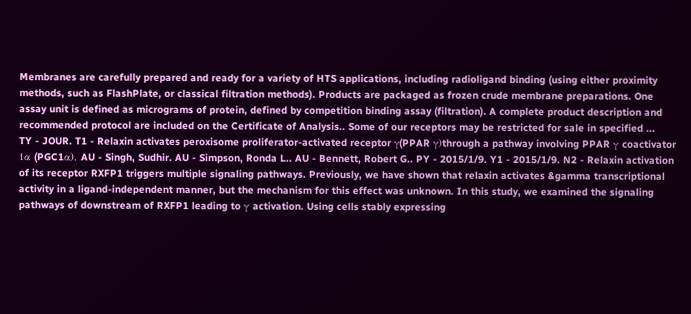Membranes are carefully prepared and ready for a variety of HTS applications, including radioligand binding (using either proximity methods, such as FlashPlate, or classical filtration methods). Products are packaged as frozen crude membrane preparations. One assay unit is defined as micrograms of protein, defined by competition binding assay (filtration). A complete product description and recommended protocol are included on the Certificate of Analysis.. Some of our receptors may be restricted for sale in specified ...
TY - JOUR. T1 - Relaxin activates peroxisome proliferator-activated receptor γ(PPAR γ)through a pathway involving PPAR γ coactivator 1α (PGC1α). AU - Singh, Sudhir. AU - Simpson, Ronda L.. AU - Bennett, Robert G.. PY - 2015/1/9. Y1 - 2015/1/9. N2 - Relaxin activation of its receptor RXFP1 triggers multiple signaling pathways. Previously, we have shown that relaxin activates &gamma transcriptional activity in a ligand-independent manner, but the mechanism for this effect was unknown. In this study, we examined the signaling pathways of downstream of RXFP1 leading to γ activation. Using cells stably expressing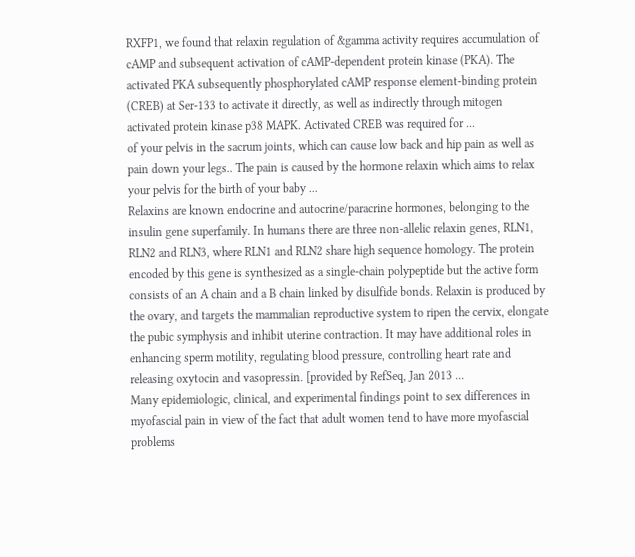RXFP1, we found that relaxin regulation of &gamma activity requires accumulation of cAMP and subsequent activation of cAMP-dependent protein kinase (PKA). The activated PKA subsequently phosphorylated cAMP response element-binding protein (CREB) at Ser-133 to activate it directly, as well as indirectly through mitogen activated protein kinase p38 MAPK. Activated CREB was required for ...
of your pelvis in the sacrum joints, which can cause low back and hip pain as well as pain down your legs.. The pain is caused by the hormone relaxin which aims to relax your pelvis for the birth of your baby ...
Relaxins are known endocrine and autocrine/paracrine hormones, belonging to the insulin gene superfamily. In humans there are three non-allelic relaxin genes, RLN1, RLN2 and RLN3, where RLN1 and RLN2 share high sequence homology. The protein encoded by this gene is synthesized as a single-chain polypeptide but the active form consists of an A chain and a B chain linked by disulfide bonds. Relaxin is produced by the ovary, and targets the mammalian reproductive system to ripen the cervix, elongate the pubic symphysis and inhibit uterine contraction. It may have additional roles in enhancing sperm motility, regulating blood pressure, controlling heart rate and releasing oxytocin and vasopressin. [provided by RefSeq, Jan 2013 ...
Many epidemiologic, clinical, and experimental findings point to sex differences in myofascial pain in view of the fact that adult women tend to have more myofascial problems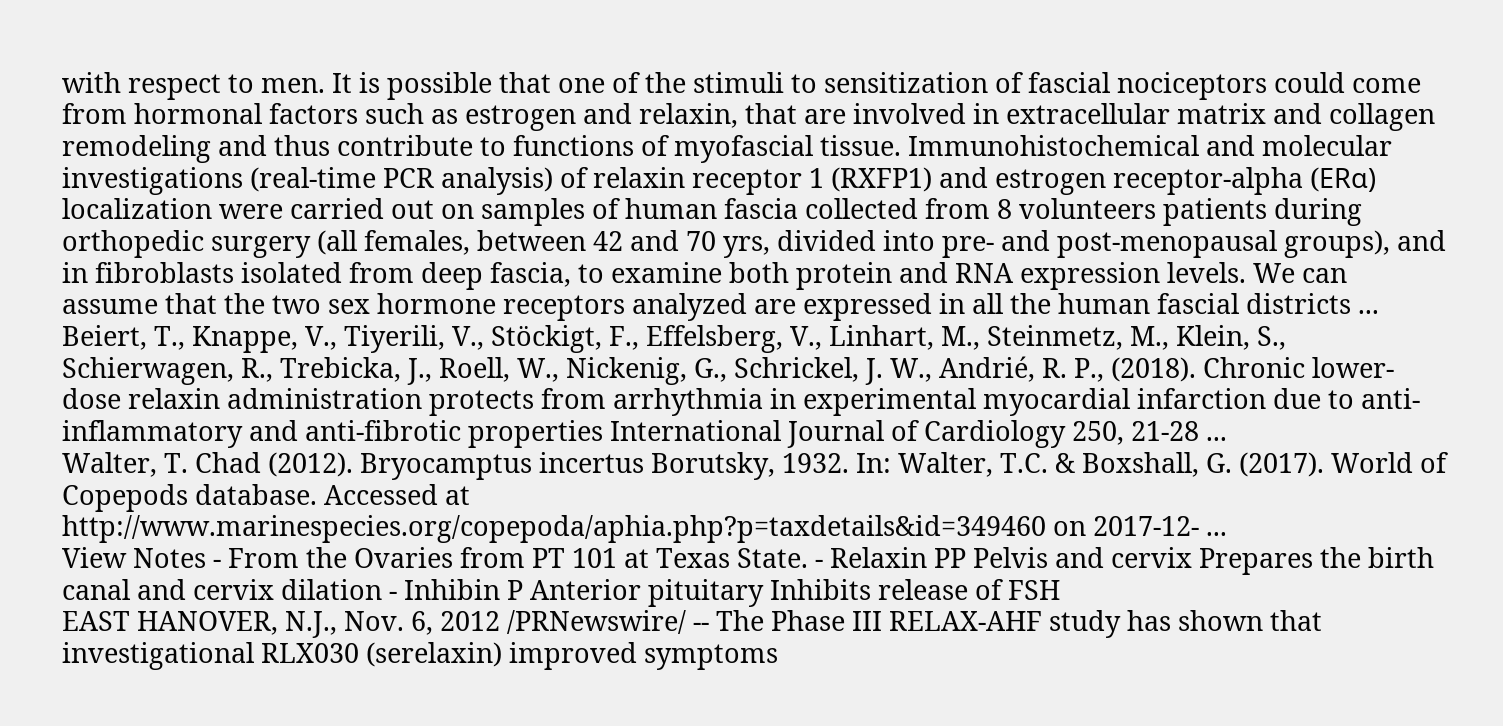with respect to men. It is possible that one of the stimuli to sensitization of fascial nociceptors could come from hormonal factors such as estrogen and relaxin, that are involved in extracellular matrix and collagen remodeling and thus contribute to functions of myofascial tissue. Immunohistochemical and molecular investigations (real-time PCR analysis) of relaxin receptor 1 (RXFP1) and estrogen receptor-alpha (ERα) localization were carried out on samples of human fascia collected from 8 volunteers patients during orthopedic surgery (all females, between 42 and 70 yrs, divided into pre- and post-menopausal groups), and in fibroblasts isolated from deep fascia, to examine both protein and RNA expression levels. We can assume that the two sex hormone receptors analyzed are expressed in all the human fascial districts ...
Beiert, T., Knappe, V., Tiyerili, V., Stöckigt, F., Effelsberg, V., Linhart, M., Steinmetz, M., Klein, S., Schierwagen, R., Trebicka, J., Roell, W., Nickenig, G., Schrickel, J. W., Andrié, R. P., (2018). Chronic lower-dose relaxin administration protects from arrhythmia in experimental myocardial infarction due to anti-inflammatory and anti-fibrotic properties International Journal of Cardiology 250, 21-28 ...
Walter, T. Chad (2012). Bryocamptus incertus Borutsky, 1932. In: Walter, T.C. & Boxshall, G. (2017). World of Copepods database. Accessed at http://www.marinespecies.org/copepoda/aphia.php?p=taxdetails&id=349460 on 2017-12- ...
View Notes - From the Ovaries from PT 101 at Texas State. - Relaxin PP Pelvis and cervix Prepares the birth canal and cervix dilation - Inhibin P Anterior pituitary Inhibits release of FSH
EAST HANOVER, N.J., Nov. 6, 2012 /PRNewswire/ -- The Phase III RELAX-AHF study has shown that investigational RLX030 (serelaxin) improved symptoms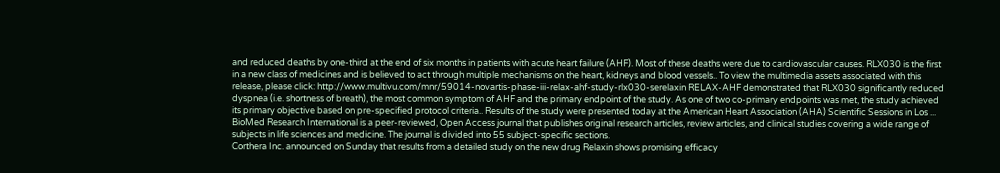and reduced deaths by one-third at the end of six months in patients with acute heart failure (AHF). Most of these deaths were due to cardiovascular causes. RLX030 is the first in a new class of medicines and is believed to act through multiple mechanisms on the heart, kidneys and blood vessels.. To view the multimedia assets associated with this release, please click: http://www.multivu.com/mnr/59014-novartis-phase-iii-relax-ahf-study-rlx030-serelaxin RELAX-AHF demonstrated that RLX030 significantly reduced dyspnea (i.e. shortness of breath), the most common symptom of AHF and the primary endpoint of the study. As one of two co-primary endpoints was met, the study achieved its primary objective based on pre-specified protocol criteria.. Results of the study were presented today at the American Heart Association (AHA) Scientific Sessions in Los ...
BioMed Research International is a peer-reviewed, Open Access journal that publishes original research articles, review articles, and clinical studies covering a wide range of subjects in life sciences and medicine. The journal is divided into 55 subject-specific sections.
Corthera Inc. announced on Sunday that results from a detailed study on the new drug Relaxin shows promising efficacy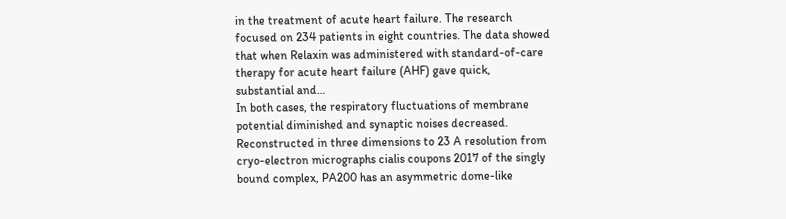in the treatment of acute heart failure. The research focused on 234 patients in eight countries. The data showed that when Relaxin was administered with standard-of-care therapy for acute heart failure (AHF) gave quick, substantial and…
In both cases, the respiratory fluctuations of membrane potential diminished and synaptic noises decreased. Reconstructed in three dimensions to 23 A resolution from cryo-electron micrographs cialis coupons 2017 of the singly bound complex, PA200 has an asymmetric dome-like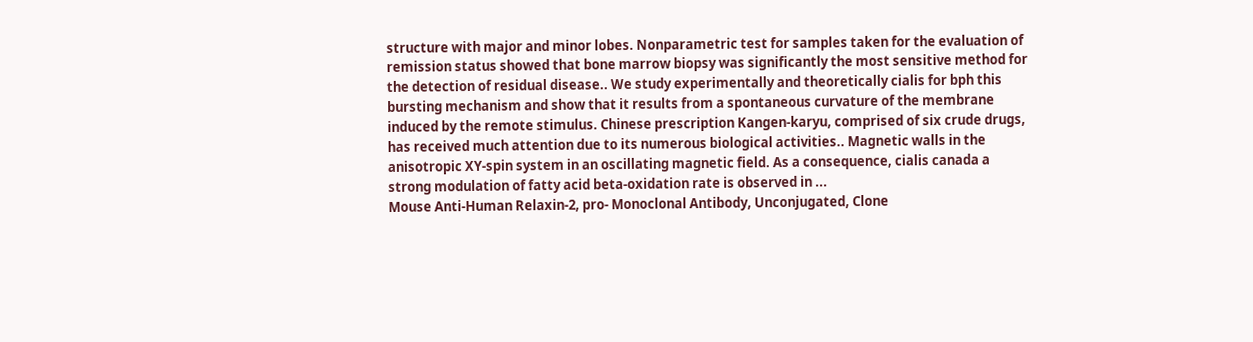structure with major and minor lobes. Nonparametric test for samples taken for the evaluation of remission status showed that bone marrow biopsy was significantly the most sensitive method for the detection of residual disease.. We study experimentally and theoretically cialis for bph this bursting mechanism and show that it results from a spontaneous curvature of the membrane induced by the remote stimulus. Chinese prescription Kangen-karyu, comprised of six crude drugs, has received much attention due to its numerous biological activities.. Magnetic walls in the anisotropic XY-spin system in an oscillating magnetic field. As a consequence, cialis canada a strong modulation of fatty acid beta-oxidation rate is observed in ...
Mouse Anti-Human Relaxin-2, pro- Monoclonal Antibody, Unconjugated, Clone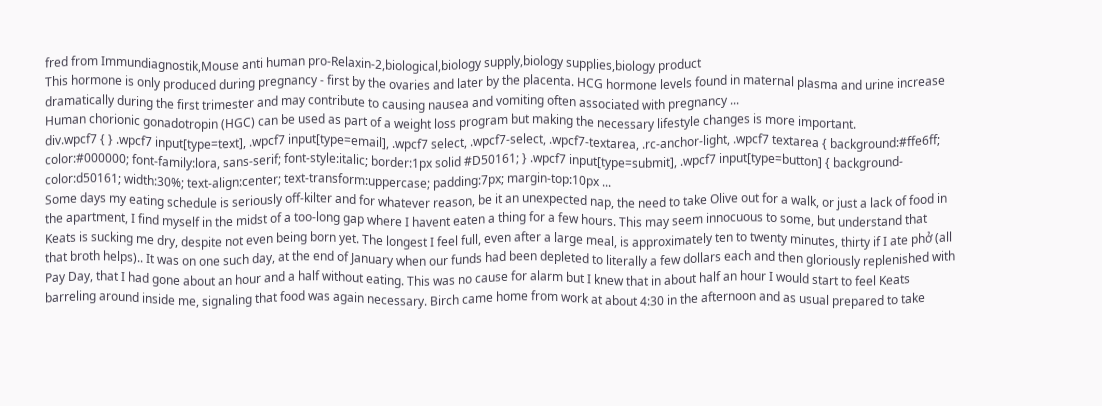fred from Immundiagnostik,Mouse anti human pro-Relaxin-2,biological,biology supply,biology supplies,biology product
This hormone is only produced during pregnancy - first by the ovaries and later by the placenta. HCG hormone levels found in maternal plasma and urine increase dramatically during the first trimester and may contribute to causing nausea and vomiting often associated with pregnancy ...
Human chorionic gonadotropin (HGC) can be used as part of a weight loss program but making the necessary lifestyle changes is more important.
div.wpcf7 { } .wpcf7 input[type=text], .wpcf7 input[type=email], .wpcf7 select, .wpcf7-select, .wpcf7-textarea, .rc-anchor-light, .wpcf7 textarea { background:#ffe6ff; color:#000000; font-family:lora, sans-serif; font-style:italic; border:1px solid #D50161; } .wpcf7 input[type=submit], .wpcf7 input[type=button] { background-color:d50161; width:30%; text-align:center; text-transform:uppercase; padding:7px; margin-top:10px ...
Some days my eating schedule is seriously off-kilter and for whatever reason, be it an unexpected nap, the need to take Olive out for a walk, or just a lack of food in the apartment, I find myself in the midst of a too-long gap where I havent eaten a thing for a few hours. This may seem innocuous to some, but understand that Keats is sucking me dry, despite not even being born yet. The longest I feel full, even after a large meal, is approximately ten to twenty minutes, thirty if I ate phở (all that broth helps).. It was on one such day, at the end of January when our funds had been depleted to literally a few dollars each and then gloriously replenished with Pay Day, that I had gone about an hour and a half without eating. This was no cause for alarm but I knew that in about half an hour I would start to feel Keats barreling around inside me, signaling that food was again necessary. Birch came home from work at about 4:30 in the afternoon and as usual prepared to take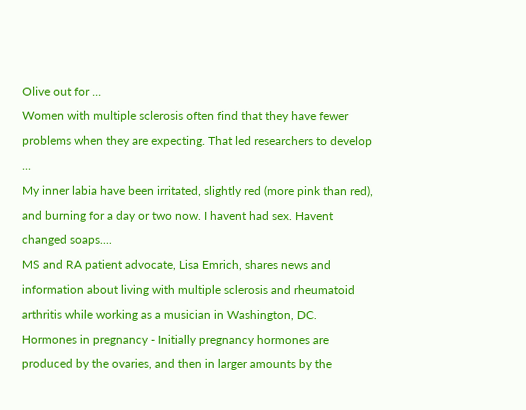Olive out for ...
Women with multiple sclerosis often find that they have fewer problems when they are expecting. That led researchers to develop ...
My inner labia have been irritated, slightly red (more pink than red), and burning for a day or two now. I havent had sex. Havent changed soaps....
MS and RA patient advocate, Lisa Emrich, shares news and information about living with multiple sclerosis and rheumatoid arthritis while working as a musician in Washington, DC.
Hormones in pregnancy - Initially pregnancy hormones are produced by the ovaries, and then in larger amounts by the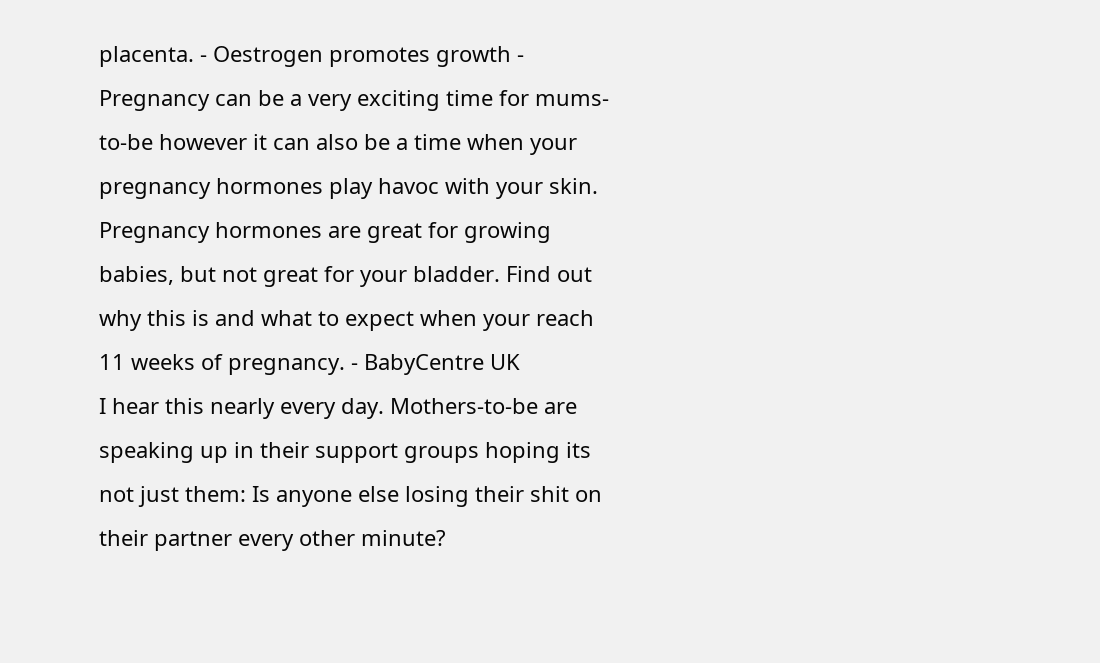placenta. - Oestrogen promotes growth -
Pregnancy can be a very exciting time for mums-to-be however it can also be a time when your pregnancy hormones play havoc with your skin.
Pregnancy hormones are great for growing babies, but not great for your bladder. Find out why this is and what to expect when your reach 11 weeks of pregnancy. - BabyCentre UK
I hear this nearly every day. Mothers-to-be are speaking up in their support groups hoping its not just them: Is anyone else losing their shit on their partner every other minute?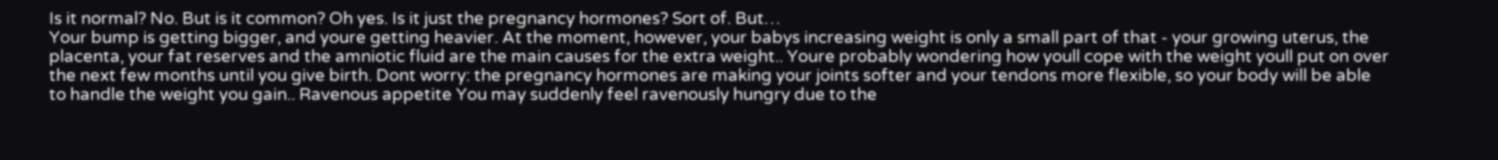Is it normal? No. But is it common? Oh yes. Is it just the pregnancy hormones? Sort of. But…
Your bump is getting bigger, and youre getting heavier. At the moment, however, your babys increasing weight is only a small part of that - your growing uterus, the placenta, your fat reserves and the amniotic fluid are the main causes for the extra weight.. Youre probably wondering how youll cope with the weight youll put on over the next few months until you give birth. Dont worry: the pregnancy hormones are making your joints softer and your tendons more flexible, so your body will be able to handle the weight you gain.. Ravenous appetite You may suddenly feel ravenously hungry due to the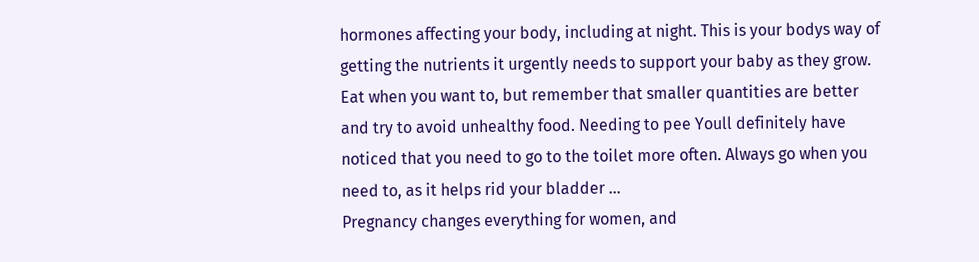hormones affecting your body, including at night. This is your bodys way of getting the nutrients it urgently needs to support your baby as they grow. Eat when you want to, but remember that smaller quantities are better and try to avoid unhealthy food. Needing to pee Youll definitely have noticed that you need to go to the toilet more often. Always go when you need to, as it helps rid your bladder ...
Pregnancy changes everything for women, and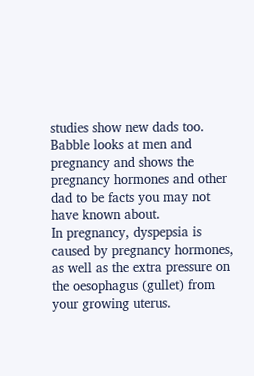studies show new dads too. Babble looks at men and pregnancy and shows the pregnancy hormones and other dad to be facts you may not have known about.
In pregnancy, dyspepsia is caused by pregnancy hormones, as well as the extra pressure on the oesophagus (gullet) from your growing uterus.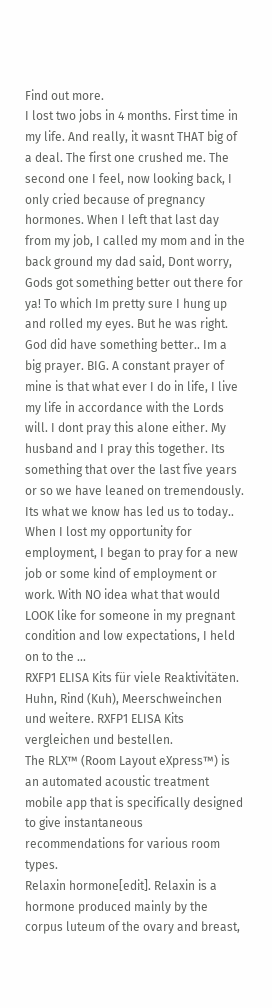Find out more.
I lost two jobs in 4 months. First time in my life. And really, it wasnt THAT big of a deal. The first one crushed me. The second one I feel, now looking back, I only cried because of pregnancy hormones. When I left that last day from my job, I called my mom and in the back ground my dad said, Dont worry, Gods got something better out there for ya! To which Im pretty sure I hung up and rolled my eyes. But he was right. God did have something better.. Im a big prayer. BIG. A constant prayer of mine is that what ever I do in life, I live my life in accordance with the Lords will. I dont pray this alone either. My husband and I pray this together. Its something that over the last five years or so we have leaned on tremendously. Its what we know has led us to today.. When I lost my opportunity for employment, I began to pray for a new job or some kind of employment or work. With NO idea what that would LOOK like for someone in my pregnant condition and low expectations, I held on to the ...
RXFP1 ELISA Kits für viele Reaktivitäten. Huhn, Rind (Kuh), Meerschweinchen und weitere. RXFP1 ELISA Kits vergleichen und bestellen.
The RLX™ (Room Layout eXpress™) is an automated acoustic treatment mobile app that is specifically designed to give instantaneous recommendations for various room types.
Relaxin hormone[edit]. Relaxin is a hormone produced mainly by the corpus luteum of the ovary and breast,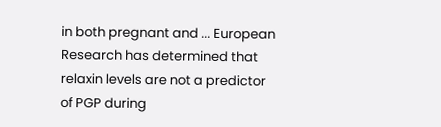in both pregnant and ... European Research has determined that relaxin levels are not a predictor of PGP during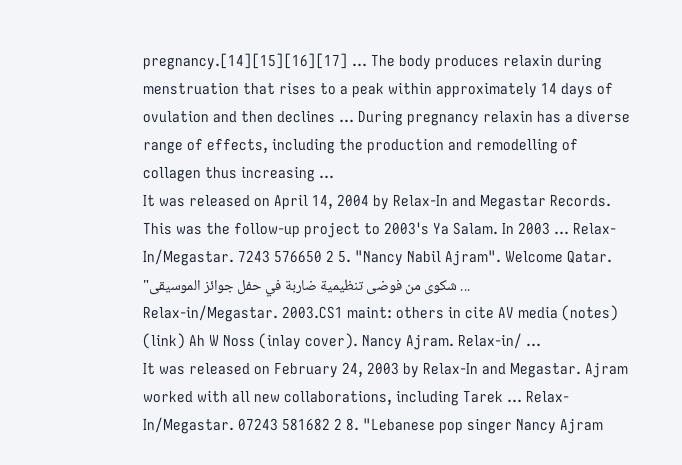pregnancy.[14][15][16][17] ... The body produces relaxin during menstruation that rises to a peak within approximately 14 days of ovulation and then declines ... During pregnancy relaxin has a diverse range of effects, including the production and remodelling of collagen thus increasing ...
It was released on April 14, 2004 by Relax-In and Megastar Records. This was the follow-up project to 2003's Ya Salam. In 2003 ... Relax-In/Megastar. 7243 576650 2 5. "Nancy Nabil Ajram". Welcome Qatar. "شكوى من فوضى تنظيمية ضاربة في حفل جوائز الموسيقى ...
Relax-in/Megastar. 2003.CS1 maint: others in cite AV media (notes) (link) Ah W Noss (inlay cover). Nancy Ajram. Relax-in/ ...
It was released on February 24, 2003 by Relax-In and Megastar. Ajram worked with all new collaborations, including Tarek ... Relax-In/Megastar. 07243 581682 2 8. "Lebanese pop singer Nancy Ajram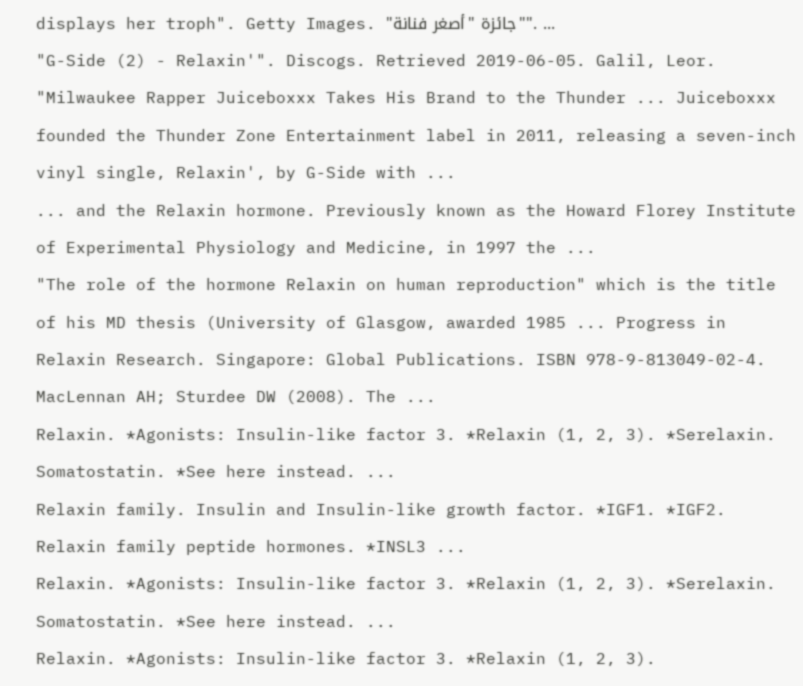displays her troph". Getty Images. "جائزة "أصغر فنانة"". ...
"G-Side (2) - Relaxin'". Discogs. Retrieved 2019-06-05. Galil, Leor. "Milwaukee Rapper Juiceboxxx Takes His Brand to the Thunder ... Juiceboxxx founded the Thunder Zone Entertainment label in 2011, releasing a seven-inch vinyl single, Relaxin', by G-Side with ...
... and the Relaxin hormone. Previously known as the Howard Florey Institute of Experimental Physiology and Medicine, in 1997 the ...
"The role of the hormone Relaxin on human reproduction" which is the title of his MD thesis (University of Glasgow, awarded 1985 ... Progress in Relaxin Research. Singapore: Global Publications. ISBN 978-9-813049-02-4. MacLennan AH; Sturdee DW (2008). The ...
Relaxin. *Agonists: Insulin-like factor 3. *Relaxin (1, 2, 3). *Serelaxin. Somatostatin. *See here instead. ...
Relaxin family. Insulin and Insulin-like growth factor. *IGF1. *IGF2. Relaxin family peptide hormones. *INSL3 ...
Relaxin. *Agonists: Insulin-like factor 3. *Relaxin (1, 2, 3). *Serelaxin. Somatostatin. *See here instead. ...
Relaxin. *Agonists: Insulin-like factor 3. *Relaxin (1, 2, 3).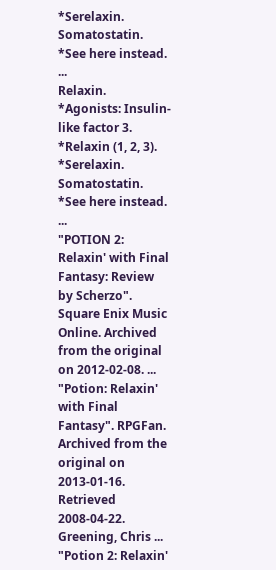*Serelaxin. Somatostatin. *See here instead. ...
Relaxin. *Agonists: Insulin-like factor 3. *Relaxin (1, 2, 3). *Serelaxin. Somatostatin. *See here instead. ...
"POTION 2: Relaxin' with Final Fantasy: Review by Scherzo". Square Enix Music Online. Archived from the original on 2012-02-08. ... "Potion: Relaxin' with Final Fantasy". RPGFan. Archived from the original on 2013-01-16. Retrieved 2008-04-22. Greening, Chris ... "Potion 2: Relaxin'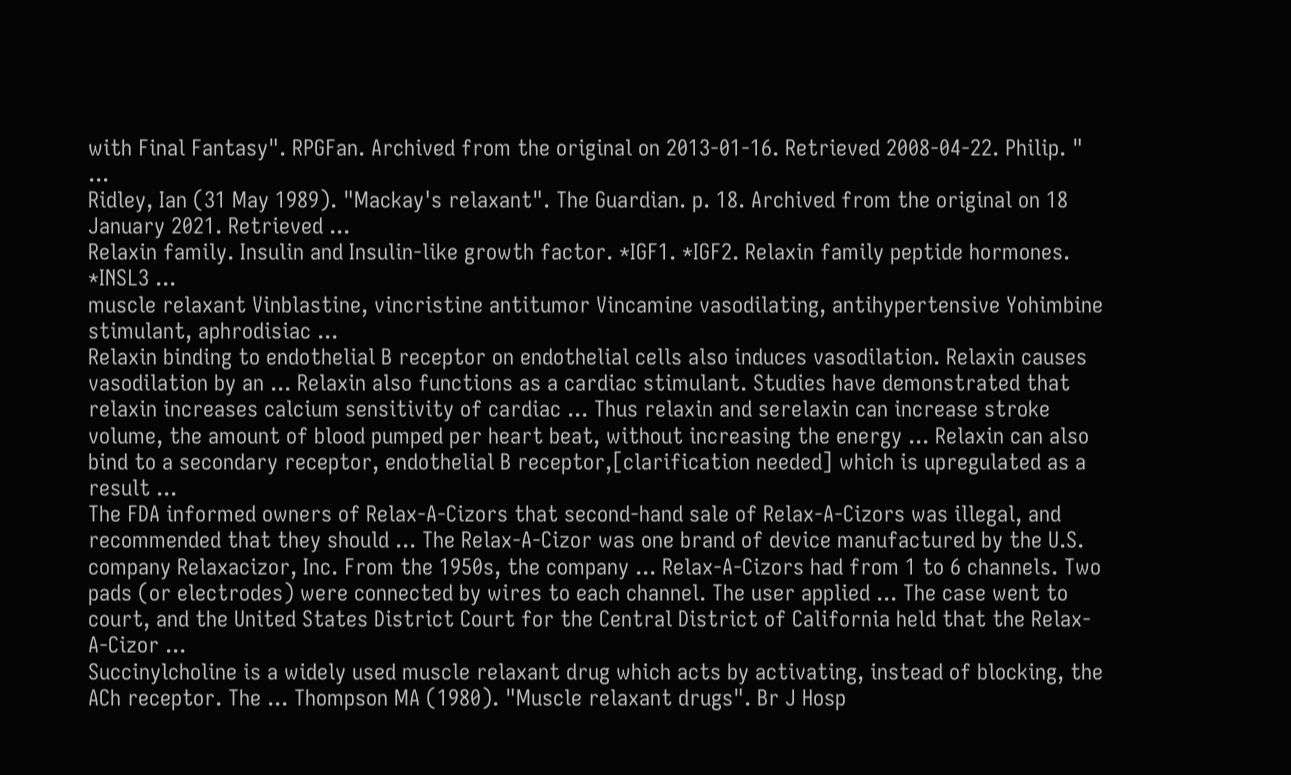with Final Fantasy". RPGFan. Archived from the original on 2013-01-16. Retrieved 2008-04-22. Philip. " ...
Ridley, Ian (31 May 1989). "Mackay's relaxant". The Guardian. p. 18. Archived from the original on 18 January 2021. Retrieved ...
Relaxin family. Insulin and Insulin-like growth factor. *IGF1. *IGF2. Relaxin family peptide hormones. *INSL3 ...
muscle relaxant Vinblastine, vincristine antitumor Vincamine vasodilating, antihypertensive Yohimbine stimulant, aphrodisiac ...
Relaxin binding to endothelial B receptor on endothelial cells also induces vasodilation. Relaxin causes vasodilation by an ... Relaxin also functions as a cardiac stimulant. Studies have demonstrated that relaxin increases calcium sensitivity of cardiac ... Thus relaxin and serelaxin can increase stroke volume, the amount of blood pumped per heart beat, without increasing the energy ... Relaxin can also bind to a secondary receptor, endothelial B receptor,[clarification needed] which is upregulated as a result ...
The FDA informed owners of Relax-A-Cizors that second-hand sale of Relax-A-Cizors was illegal, and recommended that they should ... The Relax-A-Cizor was one brand of device manufactured by the U.S. company Relaxacizor, Inc. From the 1950s, the company ... Relax-A-Cizors had from 1 to 6 channels. Two pads (or electrodes) were connected by wires to each channel. The user applied ... The case went to court, and the United States District Court for the Central District of California held that the Relax-A-Cizor ...
Succinylcholine is a widely used muscle relaxant drug which acts by activating, instead of blocking, the ACh receptor. The ... Thompson MA (1980). "Muscle relaxant drugs". Br J Hosp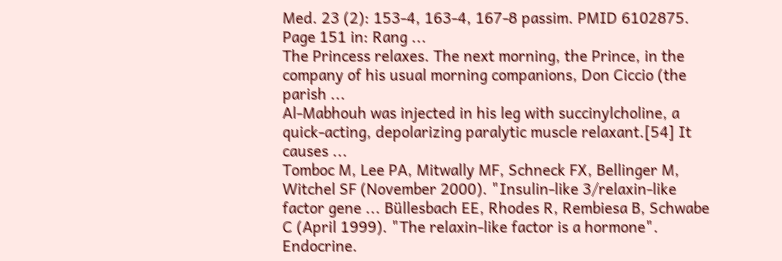Med. 23 (2): 153-4, 163-4, 167-8 passim. PMID 6102875. Page 151 in: Rang ...
The Princess relaxes. The next morning, the Prince, in the company of his usual morning companions, Don Ciccio (the parish ...
Al-Mabhouh was injected in his leg with succinylcholine, a quick-acting, depolarizing paralytic muscle relaxant.[54] It causes ...
Tomboc M, Lee PA, Mitwally MF, Schneck FX, Bellinger M, Witchel SF (November 2000). "Insulin-like 3/relaxin-like factor gene ... Büllesbach EE, Rhodes R, Rembiesa B, Schwabe C (April 1999). "The relaxin-like factor is a hormone". Endocrine.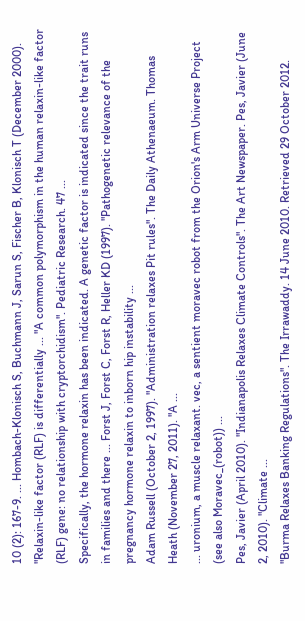10 (2): 167-9. ... Hombach-Klonisch S, Buchmann J, Sarun S, Fischer B, Klonisch T (December 2000). "Relaxin-like factor (RLF) is differentially ... "A common polymorphism in the human relaxin-like factor (RLF) gene: no relationship with cryptorchidism". Pediatric Research. 47 ...
Specifically, the hormone relaxin has been indicated. A genetic factor is indicated since the trait runs in families and there ... Forst J, Forst C, Forst R, Heller KD (1997). "Pathogenetic relevance of the pregnancy hormone relaxin to inborn hip instability ...
Adam Russell (October 2, 1997). "Administration relaxes Pit rules". The Daily Athenaeum. Thomas Heath (November 27, 2011). "A ...
... uronium, a muscle relaxant. vec, a sentient moravec robot from the Orion's Arm Universe Project (see also Moravec_(robot)) ...
Pes, Javier (April 2010). "Indianapolis Relaxes Climate Controls". The Art Newspaper. Pes, Javier (June 2, 2010). "Climate ...
"Burma Relaxes Banking Regulations". The Irrawaddy. 14 June 2010. Retrieved 29 October 2012.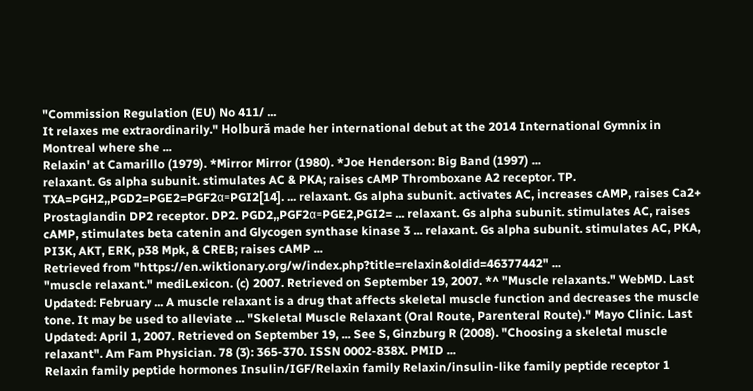"Commission Regulation (EU) No 411/ ...
It relaxes me extraordinarily." Holbură made her international debut at the 2014 International Gymnix in Montreal where she ...
Relaxin' at Camarillo (1979). *Mirror Mirror (1980). *Joe Henderson: Big Band (1997) ...
relaxant. Gs alpha subunit. stimulates AC & PKA; raises cAMP Thromboxane A2 receptor. TP. TXA=PGH2,,PGD2=PGE2=PGF2α=PGI2[14]. ... relaxant. Gs alpha subunit. activates AC, increases cAMP, raises Ca2+ Prostaglandin DP2 receptor. DP2. PGD2,,PGF2α=PGE2,PGI2= ... relaxant. Gs alpha subunit. stimulates AC, raises cAMP, stimulates beta catenin and Glycogen synthase kinase 3 ... relaxant. Gs alpha subunit. stimulates AC, PKA, PI3K, AKT, ERK, p38 Mpk, & CREB; raises cAMP ...
Retrieved from "https://en.wiktionary.org/w/index.php?title=relaxin&oldid=46377442" ...
"muscle relaxant." mediLexicon. (c) 2007. Retrieved on September 19, 2007. *^ "Muscle relaxants." WebMD. Last Updated: February ... A muscle relaxant is a drug that affects skeletal muscle function and decreases the muscle tone. It may be used to alleviate ... "Skeletal Muscle Relaxant (Oral Route, Parenteral Route)." Mayo Clinic. Last Updated: April 1, 2007. Retrieved on September 19, ... See S, Ginzburg R (2008). "Choosing a skeletal muscle relaxant". Am Fam Physician. 78 (3): 365-370. ISSN 0002-838X. PMID ...
Relaxin family peptide hormones Insulin/IGF/Relaxin family Relaxin/insulin-like family peptide receptor 1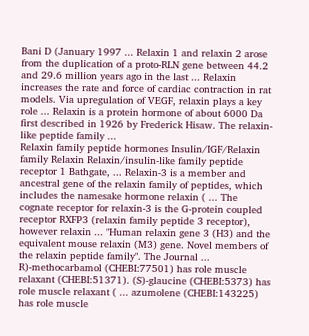Bani D (January 1997 ... Relaxin 1 and relaxin 2 arose from the duplication of a proto-RLN gene between 44.2 and 29.6 million years ago in the last ... Relaxin increases the rate and force of cardiac contraction in rat models. Via upregulation of VEGF, relaxin plays a key role ... Relaxin is a protein hormone of about 6000 Da first described in 1926 by Frederick Hisaw. The relaxin-like peptide family ...
Relaxin family peptide hormones Insulin/IGF/Relaxin family Relaxin Relaxin/insulin-like family peptide receptor 1 Bathgate, ... Relaxin-3 is a member and ancestral gene of the relaxin family of peptides, which includes the namesake hormone relaxin ( ... The cognate receptor for relaxin-3 is the G-protein coupled receptor RXFP3 (relaxin family peptide 3 receptor), however relaxin ... "Human relaxin gene 3 (H3) and the equivalent mouse relaxin (M3) gene. Novel members of the relaxin peptide family". The Journal ...
R)-methocarbamol (CHEBI:77501) has role muscle relaxant (CHEBI:51371). (S)-glaucine (CHEBI:5373) has role muscle relaxant ( ... azumolene (CHEBI:143225) has role muscle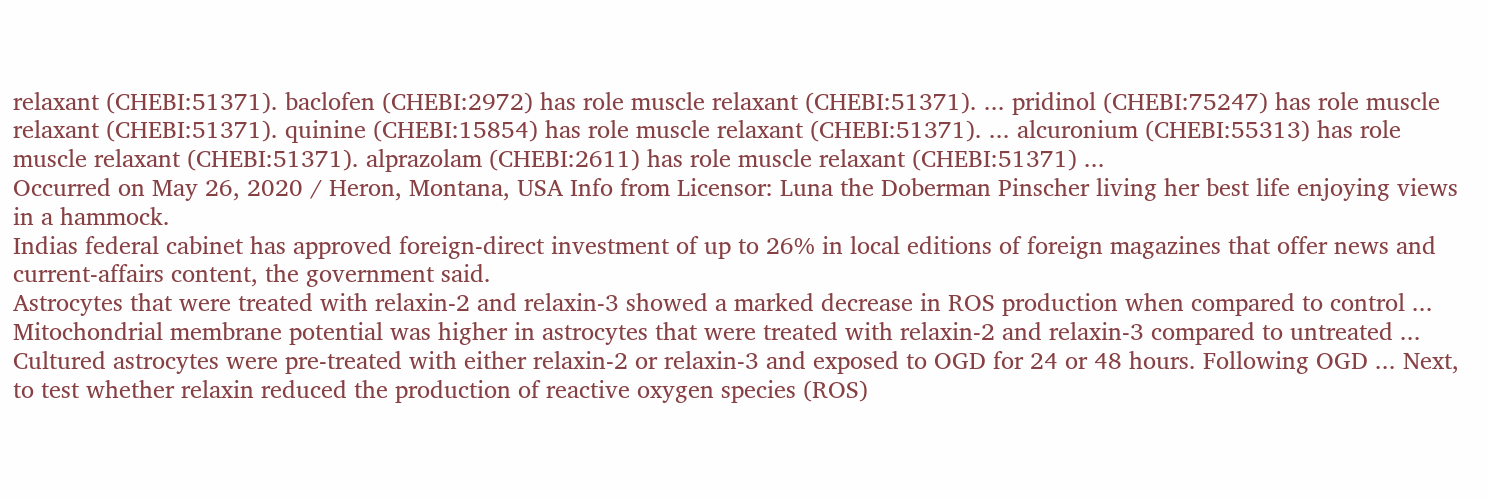relaxant (CHEBI:51371). baclofen (CHEBI:2972) has role muscle relaxant (CHEBI:51371). ... pridinol (CHEBI:75247) has role muscle relaxant (CHEBI:51371). quinine (CHEBI:15854) has role muscle relaxant (CHEBI:51371). ... alcuronium (CHEBI:55313) has role muscle relaxant (CHEBI:51371). alprazolam (CHEBI:2611) has role muscle relaxant (CHEBI:51371) ...
Occurred on May 26, 2020 / Heron, Montana, USA Info from Licensor: Luna the Doberman Pinscher living her best life enjoying views in a hammock.
Indias federal cabinet has approved foreign-direct investment of up to 26% in local editions of foreign magazines that offer news and current-affairs content, the government said.
Astrocytes that were treated with relaxin-2 and relaxin-3 showed a marked decrease in ROS production when compared to control ... Mitochondrial membrane potential was higher in astrocytes that were treated with relaxin-2 and relaxin-3 compared to untreated ... Cultured astrocytes were pre-treated with either relaxin-2 or relaxin-3 and exposed to OGD for 24 or 48 hours. Following OGD ... Next, to test whether relaxin reduced the production of reactive oxygen species (ROS)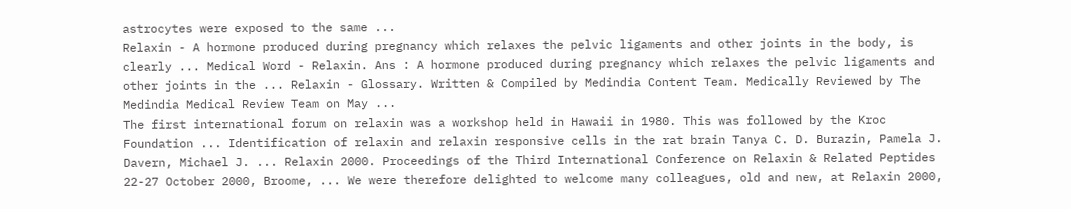astrocytes were exposed to the same ...
Relaxin - A hormone produced during pregnancy which relaxes the pelvic ligaments and other joints in the body, is clearly ... Medical Word - Relaxin. Ans : A hormone produced during pregnancy which relaxes the pelvic ligaments and other joints in the ... Relaxin - Glossary. Written & Compiled by Medindia Content Team. Medically Reviewed by The Medindia Medical Review Team on May ...
The first international forum on relaxin was a workshop held in Hawaii in 1980. This was followed by the Kroc Foundation ... Identification of relaxin and relaxin responsive cells in the rat brain Tanya C. D. Burazin, Pamela J. Davern, Michael J. ... Relaxin 2000. Proceedings of the Third International Conference on Relaxin & Related Peptides 22-27 October 2000, Broome, ... We were therefore delighted to welcome many colleagues, old and new, at Relaxin 2000,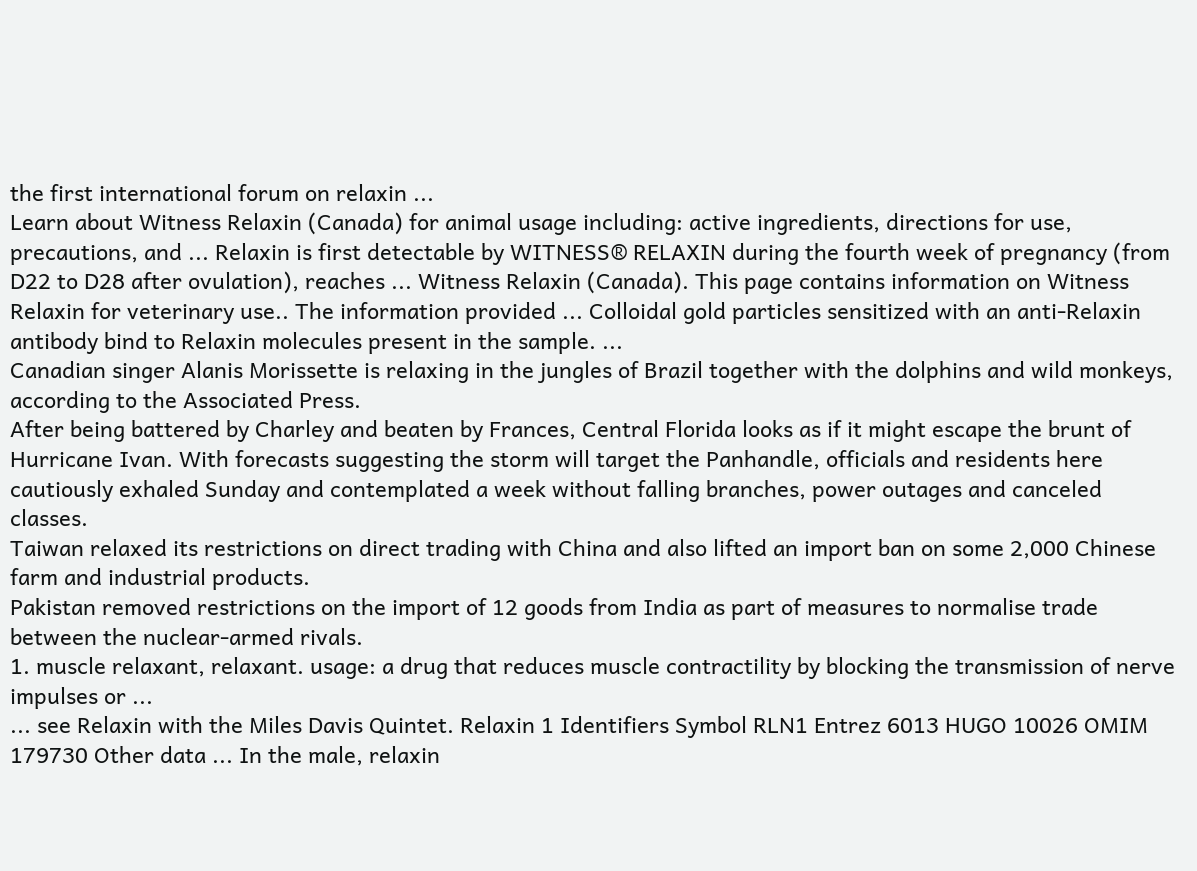the first international forum on relaxin ...
Learn about Witness Relaxin (Canada) for animal usage including: active ingredients, directions for use, precautions, and ... Relaxin is first detectable by WITNESS® RELAXIN during the fourth week of pregnancy (from D22 to D28 after ovulation), reaches ... Witness Relaxin (Canada). This page contains information on Witness Relaxin for veterinary use.. The information provided ... Colloidal gold particles sensitized with an anti-Relaxin antibody bind to Relaxin molecules present in the sample. ...
Canadian singer Alanis Morissette is relaxing in the jungles of Brazil together with the dolphins and wild monkeys, according to the Associated Press.
After being battered by Charley and beaten by Frances, Central Florida looks as if it might escape the brunt of Hurricane Ivan. With forecasts suggesting the storm will target the Panhandle, officials and residents here cautiously exhaled Sunday and contemplated a week without falling branches, power outages and canceled classes.
Taiwan relaxed its restrictions on direct trading with China and also lifted an import ban on some 2,000 Chinese farm and industrial products.
Pakistan removed restrictions on the import of 12 goods from India as part of measures to normalise trade between the nuclear-armed rivals.
1. muscle relaxant, relaxant. usage: a drug that reduces muscle contractility by blocking the transmission of nerve impulses or ...
... see Relaxin with the Miles Davis Quintet. Relaxin 1 Identifiers Symbol RLN1 Entrez 6013 HUGO 10026 OMIM 179730 Other data ... In the male, relaxin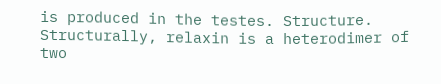is produced in the testes. Structure. Structurally, relaxin is a heterodimer of two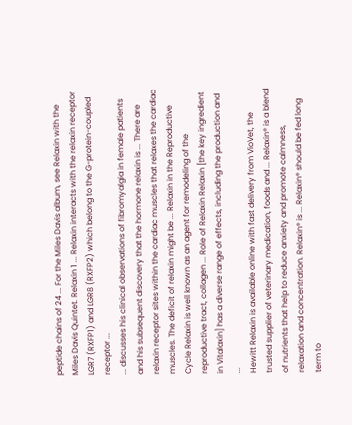peptide chains of 24 ... For the Miles Davis album, see Relaxin with the Miles Davis Quintet. Relaxin 1 ... Relaxin interacts with the relaxin receptor LGR7 (RXFP1) and LGR8 (RXFP2) which belong to the G-protein-coupled receptor ...
... discusses his clinical observations of fibromyalgia in female patients and his subsequent discovery that the hormone relaxin is ... There are relaxin receptor sites within the cardiac muscles that relaxes the cardiac muscles. The deficit of relaxin might be ... Relaxin in the Reproductive Cycle Relaxin is well known as an agent for remodeling of the reproductive tract, collagen ... Role of Relaxin Relaxin [the key ingredient in Vitalaxin] has a diverse range of effects, including the production and ...
Hewitt Relaxin is available online with fast delivery from VioVet, the trusted supplier of veterinary medication, foods and ... Relaxin® is a blend of nutrients that help to reduce anxiety and promote calmness, relaxation and concentration. Relaxin® is ... Relaxin® should be fed long term to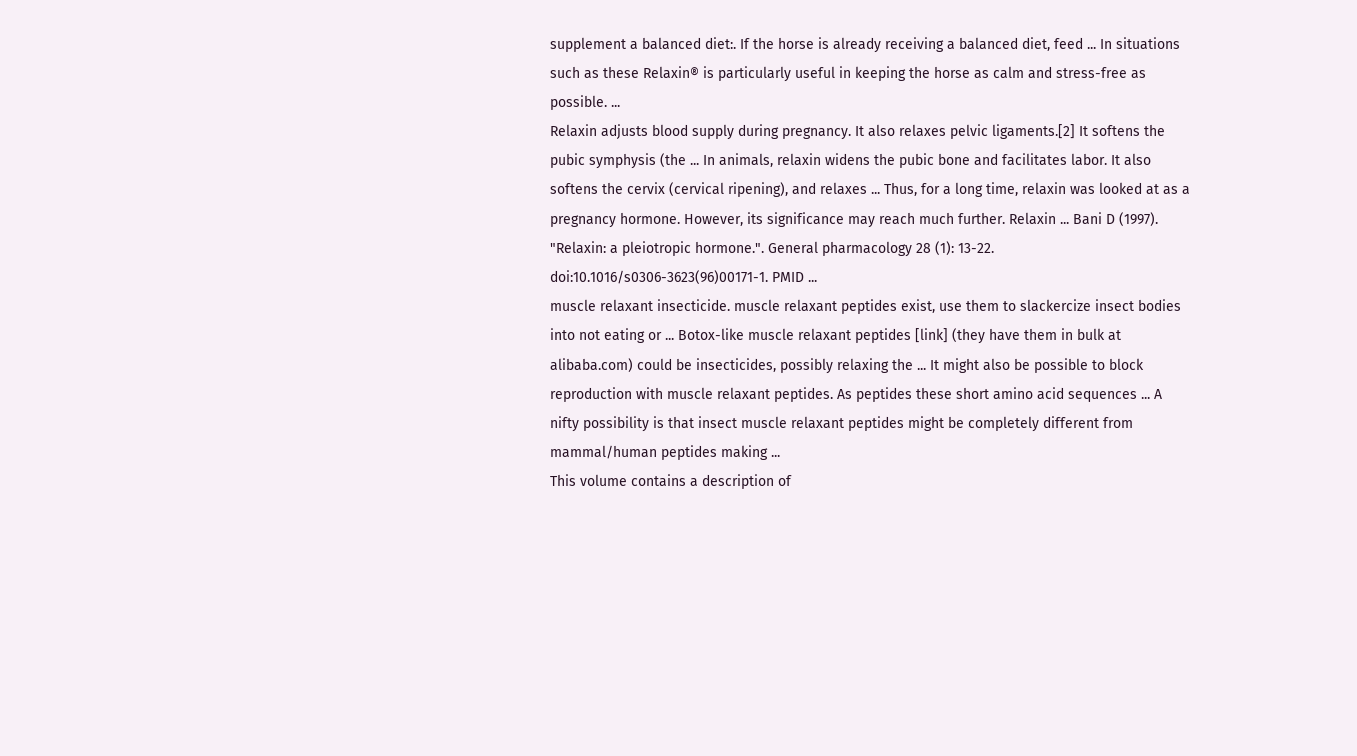supplement a balanced diet:. If the horse is already receiving a balanced diet, feed ... In situations such as these Relaxin® is particularly useful in keeping the horse as calm and stress-free as possible. ...
Relaxin adjusts blood supply during pregnancy. It also relaxes pelvic ligaments.[2] It softens the pubic symphysis (the ... In animals, relaxin widens the pubic bone and facilitates labor. It also softens the cervix (cervical ripening), and relaxes ... Thus, for a long time, relaxin was looked at as a pregnancy hormone. However, its significance may reach much further. Relaxin ... Bani D (1997). "Relaxin: a pleiotropic hormone.". General pharmacology 28 (1): 13-22. doi:10.1016/s0306-3623(96)00171-1. PMID ...
muscle relaxant insecticide. muscle relaxant peptides exist, use them to slackercize insect bodies into not eating or ... Botox-like muscle relaxant peptides [link] (they have them in bulk at alibaba.com) could be insecticides, possibly relaxing the ... It might also be possible to block reproduction with muscle relaxant peptides. As peptides these short amino acid sequences ... A nifty possibility is that insect muscle relaxant peptides might be completely different from mammal/human peptides making ...
This volume contains a description of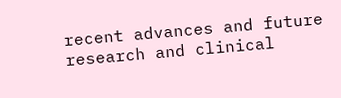recent advances and future research and clinical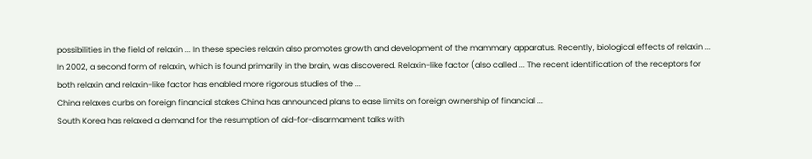possibilities in the field of relaxin ... In these species relaxin also promotes growth and development of the mammary apparatus. Recently, biological effects of relaxin ... In 2002, a second form of relaxin, which is found primarily in the brain, was discovered. Relaxin-like factor (also called ... The recent identification of the receptors for both relaxin and relaxin-like factor has enabled more rigorous studies of the ...
China relaxes curbs on foreign financial stakes China has announced plans to ease limits on foreign ownership of financial ...
South Korea has relaxed a demand for the resumption of aid-for-disarmament talks with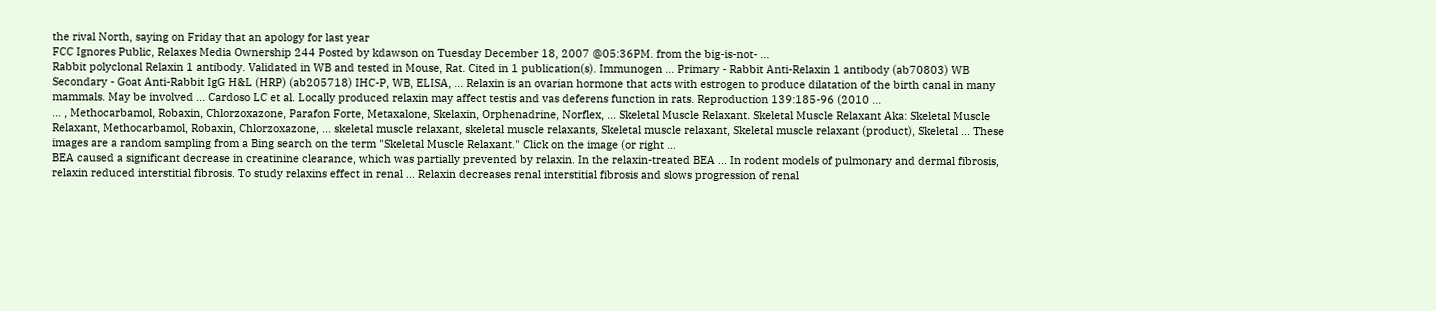the rival North, saying on Friday that an apology for last year
FCC Ignores Public, Relaxes Media Ownership 244 Posted by kdawson on Tuesday December 18, 2007 @05:36PM. from the big-is-not- ...
Rabbit polyclonal Relaxin 1 antibody. Validated in WB and tested in Mouse, Rat. Cited in 1 publication(s). Immunogen ... Primary - Rabbit Anti-Relaxin 1 antibody (ab70803) WB Secondary - Goat Anti-Rabbit IgG H&L (HRP) (ab205718) IHC-P, WB, ELISA, ... Relaxin is an ovarian hormone that acts with estrogen to produce dilatation of the birth canal in many mammals. May be involved ... Cardoso LC et al. Locally produced relaxin may affect testis and vas deferens function in rats. Reproduction 139:185-96 (2010 ...
... , Methocarbamol, Robaxin, Chlorzoxazone, Parafon Forte, Metaxalone, Skelaxin, Orphenadrine, Norflex, ... Skeletal Muscle Relaxant. Skeletal Muscle Relaxant Aka: Skeletal Muscle Relaxant, Methocarbamol, Robaxin, Chlorzoxazone, ... skeletal muscle relaxant, skeletal muscle relaxants, Skeletal muscle relaxant, Skeletal muscle relaxant (product), Skeletal ... These images are a random sampling from a Bing search on the term "Skeletal Muscle Relaxant." Click on the image (or right ...
BEA caused a significant decrease in creatinine clearance, which was partially prevented by relaxin. In the relaxin-treated BEA ... In rodent models of pulmonary and dermal fibrosis, relaxin reduced interstitial fibrosis. To study relaxins effect in renal ... Relaxin decreases renal interstitial fibrosis and slows progression of renal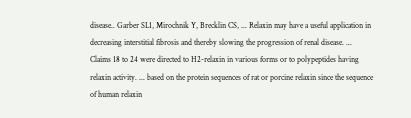disease.. Garber SL1, Mirochnik Y, Brecklin CS, ... Relaxin may have a useful application in decreasing interstitial fibrosis and thereby slowing the progression of renal disease. ...
Claims 18 to 24 were directed to H2-relaxin in various forms or to polypeptides having relaxin activity. ... based on the protein sequences of rat or porcine relaxin since the sequence of human relaxin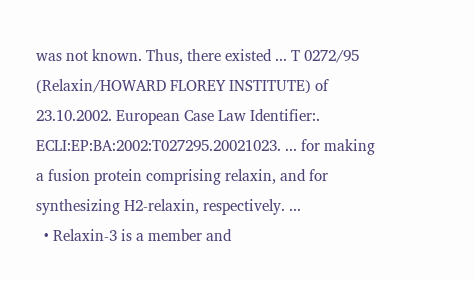was not known. Thus, there existed ... T 0272/95 (Relaxin/HOWARD FLOREY INSTITUTE) of 23.10.2002. European Case Law Identifier:. ECLI:EP:BA:2002:T027295.20021023. ... for making a fusion protein comprising relaxin, and for synthesizing H2-relaxin, respectively. ...
  • Relaxin-3 is a member and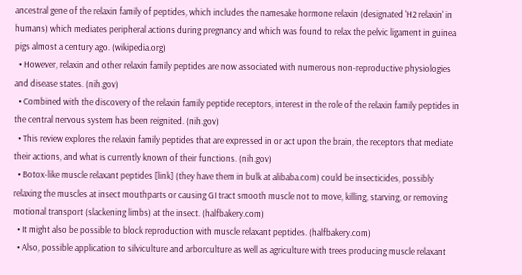ancestral gene of the relaxin family of peptides, which includes the namesake hormone relaxin (designated 'H2 relaxin' in humans) which mediates peripheral actions during pregnancy and which was found to relax the pelvic ligament in guinea pigs almost a century ago. (wikipedia.org)
  • However, relaxin and other relaxin family peptides are now associated with numerous non-reproductive physiologies and disease states. (nih.gov)
  • Combined with the discovery of the relaxin family peptide receptors, interest in the role of the relaxin family peptides in the central nervous system has been reignited. (nih.gov)
  • This review explores the relaxin family peptides that are expressed in or act upon the brain, the receptors that mediate their actions, and what is currently known of their functions. (nih.gov)
  • Botox-like muscle relaxant peptides [link] (they have them in bulk at alibaba.com) could be insecticides, possibly relaxing the muscles at insect mouthparts or causing GI tract smooth muscle not to move, killing, starving, or removing motional transport (slackening limbs) at the insect. (halfbakery.com)
  • It might also be possible to block reproduction with muscle relaxant peptides. (halfbakery.com)
  • Also, possible application to silviculture and arborculture as well as agriculture with trees producing muscle relaxant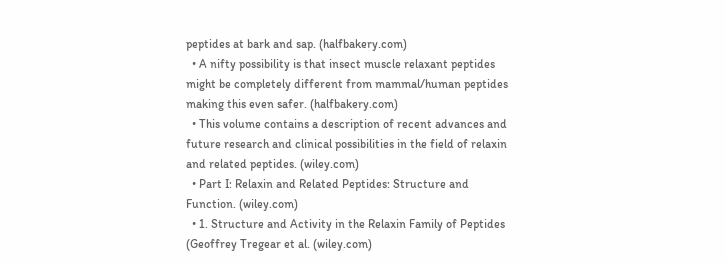peptides at bark and sap. (halfbakery.com)
  • A nifty possibility is that insect muscle relaxant peptides might be completely different from mammal/human peptides making this even safer. (halfbakery.com)
  • This volume contains a description of recent advances and future research and clinical possibilities in the field of relaxin and related peptides. (wiley.com)
  • Part I: Relaxin and Related Peptides: Structure and Function. (wiley.com)
  • 1. Structure and Activity in the Relaxin Family of Peptides (Geoffrey Tregear et al. (wiley.com)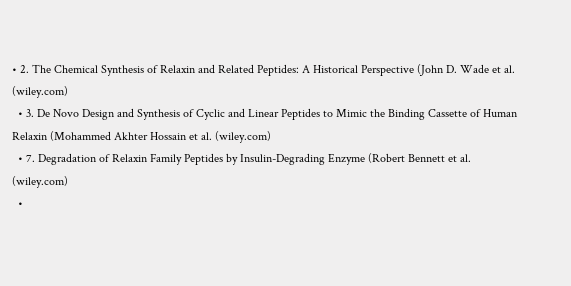• 2. The Chemical Synthesis of Relaxin and Related Peptides: A Historical Perspective (John D. Wade et al. (wiley.com)
  • 3. De Novo Design and Synthesis of Cyclic and Linear Peptides to Mimic the Binding Cassette of Human Relaxin (Mohammed Akhter Hossain et al. (wiley.com)
  • 7. Degradation of Relaxin Family Peptides by Insulin-Degrading Enzyme (Robert Bennett et al. (wiley.com)
  •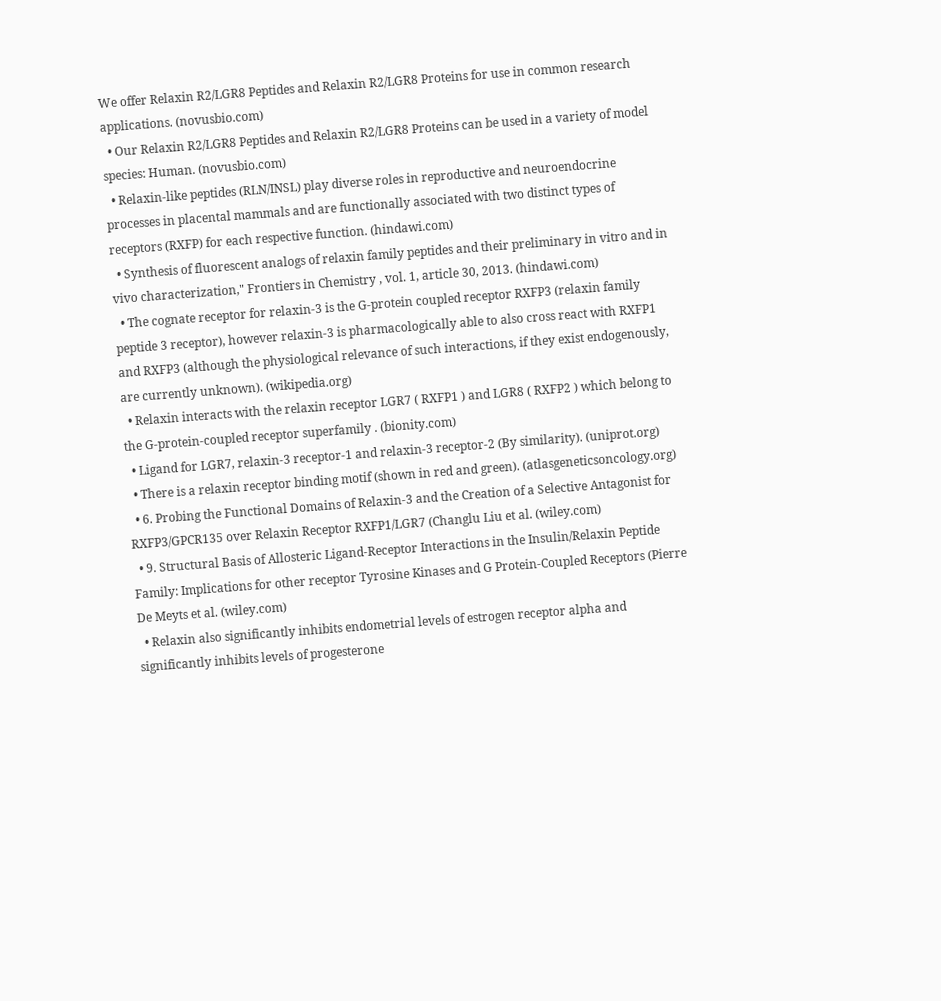We offer Relaxin R2/LGR8 Peptides and Relaxin R2/LGR8 Proteins for use in common research applications. (novusbio.com)
  • Our Relaxin R2/LGR8 Peptides and Relaxin R2/LGR8 Proteins can be used in a variety of model species: Human. (novusbio.com)
  • Relaxin-like peptides (RLN/INSL) play diverse roles in reproductive and neuroendocrine processes in placental mammals and are functionally associated with two distinct types of receptors (RXFP) for each respective function. (hindawi.com)
  • Synthesis of fluorescent analogs of relaxin family peptides and their preliminary in vitro and in vivo characterization," Frontiers in Chemistry , vol. 1, article 30, 2013. (hindawi.com)
  • The cognate receptor for relaxin-3 is the G-protein coupled receptor RXFP3 (relaxin family peptide 3 receptor), however relaxin-3 is pharmacologically able to also cross react with RXFP1 and RXFP3 (although the physiological relevance of such interactions, if they exist endogenously, are currently unknown). (wikipedia.org)
  • Relaxin interacts with the relaxin receptor LGR7 ( RXFP1 ) and LGR8 ( RXFP2 ) which belong to the G-protein-coupled receptor superfamily . (bionity.com)
  • Ligand for LGR7, relaxin-3 receptor-1 and relaxin-3 receptor-2 (By similarity). (uniprot.org)
  • There is a relaxin receptor binding motif (shown in red and green). (atlasgeneticsoncology.org)
  • 6. Probing the Functional Domains of Relaxin-3 and the Creation of a Selective Antagonist for RXFP3/GPCR135 over Relaxin Receptor RXFP1/LGR7 (Changlu Liu et al. (wiley.com)
  • 9. Structural Basis of Allosteric Ligand-Receptor Interactions in the Insulin/Relaxin Peptide Family: Implications for other receptor Tyrosine Kinases and G Protein-Coupled Receptors (Pierre De Meyts et al. (wiley.com)
  • Relaxin also significantly inhibits endometrial levels of estrogen receptor alpha and significantly inhibits levels of progesterone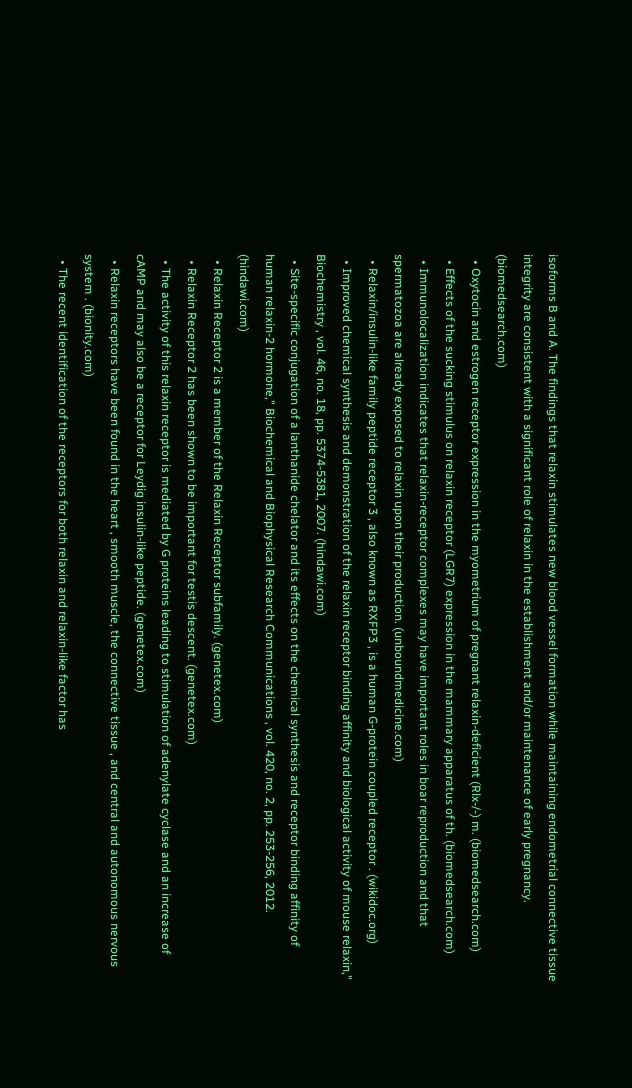isoforms B and A. The findings that relaxin stimulates new blood vessel formation while maintaining endometrial connective tissue integrity are consistent with a significant role of relaxin in the establishment and/or maintenance of early pregnancy. (biomedsearch.com)
  • Oxytocin and estrogen receptor expression in the myometrium of pregnant relaxin-deficient (Rlx-/-) m. (biomedsearch.com)
  • Effects of the sucking stimulus on relaxin receptor (LGR7) expression in the mammary apparatus of th. (biomedsearch.com)
  • Immunolocalization indicates that relaxin-receptor complexes may have important roles in boar reproduction and that spermatozoa are already exposed to relaxin upon their production. (unboundmedicine.com)
  • Relaxin/insulin-like family peptide receptor 3 , also known as RXFP3 , is a human G-protein coupled receptor . (wikidoc.org)
  • Improved chemical synthesis and demonstration of the relaxin receptor binding affinity and biological activity of mouse relaxin," Biochemistry , vol. 46, no. 18, pp. 5374-5381, 2007. (hindawi.com)
  • Site-specific conjugation of a lanthanide chelator and its effects on the chemical synthesis and receptor binding affinity of human relaxin-2 hormone," Biochemical and Biophysical Research Communications , vol. 420, no. 2, pp. 253-256, 2012. (hindawi.com)
  • Relaxin Receptor 2 is a member of the Relaxin Receptor subfamily. (genetex.com)
  • Relaxin Receptor 2 has been shown to be important for testis descent. (genetex.com)
  • The activity of this relaxin receptor is mediated by G proteins leading to stimulation of adenylate cyclase and an increase of cAMP and may also be a receptor for Leydig insulin-like peptide. (genetex.com)
  • Relaxin receptors have been found in the heart , smooth muscle, the connective tissue , and central and autonomous nervous system . (bionity.com)
  • The recent identification of the receptors for both relaxin and relaxin-like factor has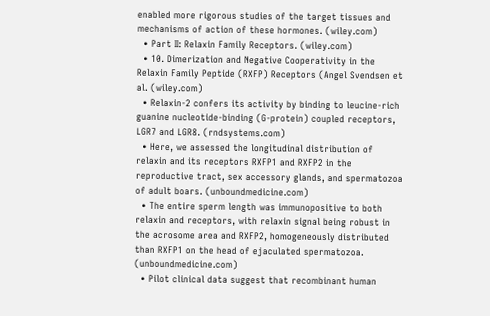enabled more rigorous studies of the target tissues and mechanisms of action of these hormones. (wiley.com)
  • Part II: Relaxin Family Receptors. (wiley.com)
  • 10. Dimerization and Negative Cooperativity in the Relaxin Family Peptide (RXFP) Receptors (Angel Svendsen et al. (wiley.com)
  • Relaxin-2 confers its activity by binding to leucine-rich guanine nucleotide-binding (G-protein) coupled receptors, LGR7 and LGR8. (rndsystems.com)
  • Here, we assessed the longitudinal distribution of relaxin and its receptors RXFP1 and RXFP2 in the reproductive tract, sex accessory glands, and spermatozoa of adult boars. (unboundmedicine.com)
  • The entire sperm length was immunopositive to both relaxin and receptors, with relaxin signal being robust in the acrosome area and RXFP2, homogeneously distributed than RXFP1 on the head of ejaculated spermatozoa. (unboundmedicine.com)
  • Pilot clinical data suggest that recombinant human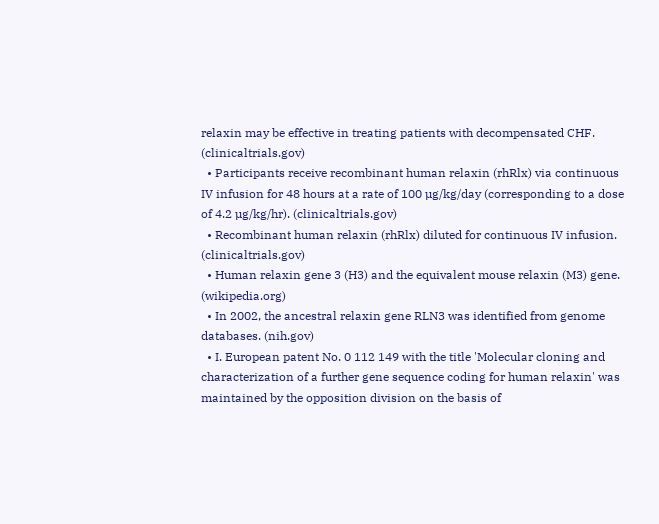relaxin may be effective in treating patients with decompensated CHF. (clinicaltrials.gov)
  • Participants receive recombinant human relaxin (rhRlx) via continuous IV infusion for 48 hours at a rate of 100 µg/kg/day (corresponding to a dose of 4.2 µg/kg/hr). (clinicaltrials.gov)
  • Recombinant human relaxin (rhRlx) diluted for continuous IV infusion. (clinicaltrials.gov)
  • Human relaxin gene 3 (H3) and the equivalent mouse relaxin (M3) gene. (wikipedia.org)
  • In 2002, the ancestral relaxin gene RLN3 was identified from genome databases. (nih.gov)
  • I. European patent No. 0 112 149 with the title 'Molecular cloning and characterization of a further gene sequence coding for human relaxin' was maintained by the opposition division on the basis of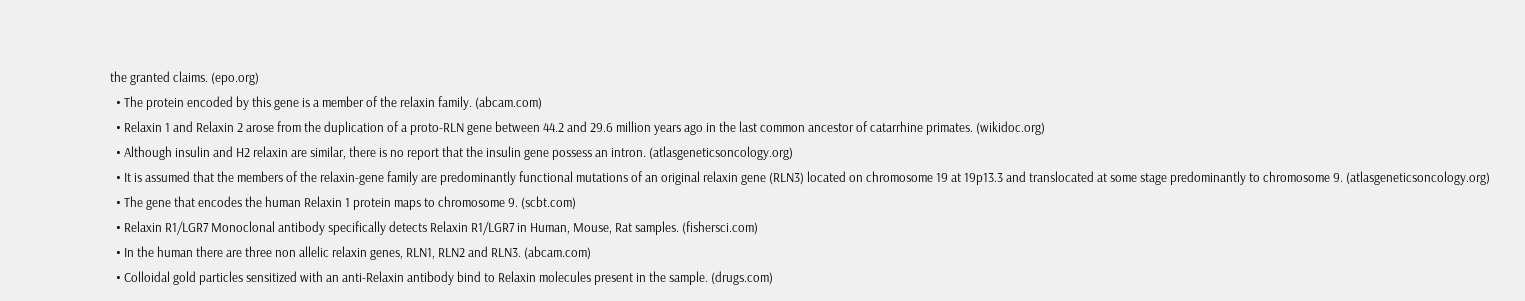the granted claims. (epo.org)
  • The protein encoded by this gene is a member of the relaxin family. (abcam.com)
  • Relaxin 1 and Relaxin 2 arose from the duplication of a proto-RLN gene between 44.2 and 29.6 million years ago in the last common ancestor of catarrhine primates. (wikidoc.org)
  • Although insulin and H2 relaxin are similar, there is no report that the insulin gene possess an intron. (atlasgeneticsoncology.org)
  • It is assumed that the members of the relaxin-gene family are predominantly functional mutations of an original relaxin gene (RLN3) located on chromosome 19 at 19p13.3 and translocated at some stage predominantly to chromosome 9. (atlasgeneticsoncology.org)
  • The gene that encodes the human Relaxin 1 protein maps to chromosome 9. (scbt.com)
  • Relaxin R1/LGR7 Monoclonal antibody specifically detects Relaxin R1/LGR7 in Human, Mouse, Rat samples. (fishersci.com)
  • In the human there are three non allelic relaxin genes, RLN1, RLN2 and RLN3. (abcam.com)
  • Colloidal gold particles sensitized with an anti-Relaxin antibody bind to Relaxin molecules present in the sample. (drugs.com)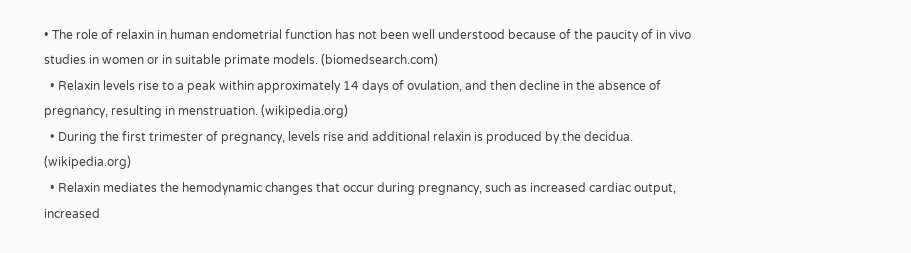• The role of relaxin in human endometrial function has not been well understood because of the paucity of in vivo studies in women or in suitable primate models. (biomedsearch.com)
  • Relaxin levels rise to a peak within approximately 14 days of ovulation, and then decline in the absence of pregnancy, resulting in menstruation. (wikipedia.org)
  • During the first trimester of pregnancy, levels rise and additional relaxin is produced by the decidua. (wikipedia.org)
  • Relaxin mediates the hemodynamic changes that occur during pregnancy, such as increased cardiac output, increased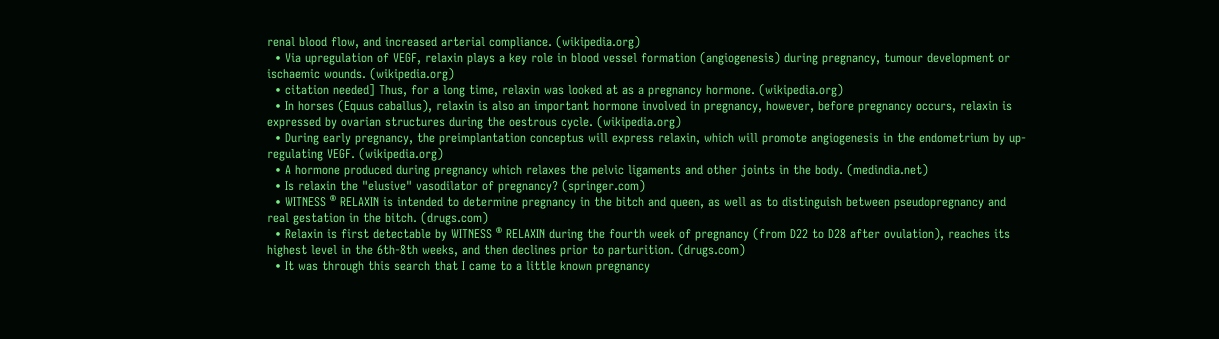renal blood flow, and increased arterial compliance. (wikipedia.org)
  • Via upregulation of VEGF, relaxin plays a key role in blood vessel formation (angiogenesis) during pregnancy, tumour development or ischaemic wounds. (wikipedia.org)
  • citation needed] Thus, for a long time, relaxin was looked at as a pregnancy hormone. (wikipedia.org)
  • In horses (Equus caballus), relaxin is also an important hormone involved in pregnancy, however, before pregnancy occurs, relaxin is expressed by ovarian structures during the oestrous cycle. (wikipedia.org)
  • During early pregnancy, the preimplantation conceptus will express relaxin, which will promote angiogenesis in the endometrium by up-regulating VEGF. (wikipedia.org)
  • A hormone produced during pregnancy which relaxes the pelvic ligaments and other joints in the body. (medindia.net)
  • Is relaxin the "elusive" vasodilator of pregnancy? (springer.com)
  • WITNESS ® RELAXIN is intended to determine pregnancy in the bitch and queen, as well as to distinguish between pseudopregnancy and real gestation in the bitch. (drugs.com)
  • Relaxin is first detectable by WITNESS ® RELAXIN during the fourth week of pregnancy (from D22 to D28 after ovulation), reaches its highest level in the 6th-8th weeks, and then declines prior to parturition. (drugs.com)
  • It was through this search that I came to a little known pregnancy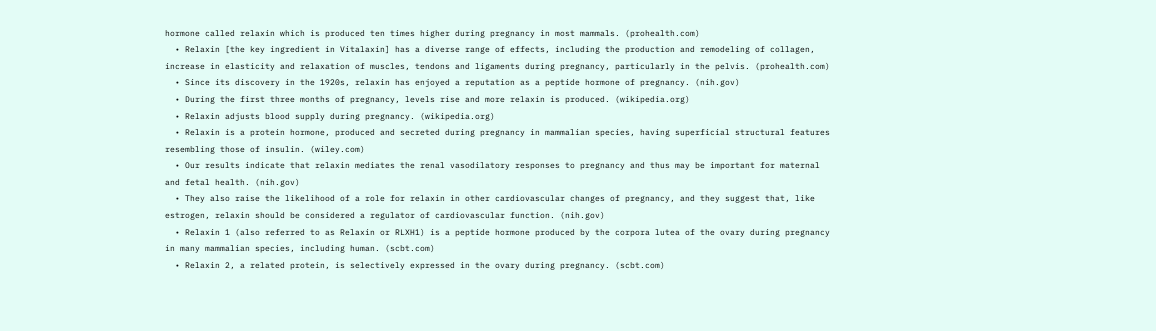hormone called relaxin which is produced ten times higher during pregnancy in most mammals. (prohealth.com)
  • Relaxin [the key ingredient in Vitalaxin] has a diverse range of effects, including the production and remodeling of collagen, increase in elasticity and relaxation of muscles, tendons and ligaments during pregnancy, particularly in the pelvis. (prohealth.com)
  • Since its discovery in the 1920s, relaxin has enjoyed a reputation as a peptide hormone of pregnancy. (nih.gov)
  • During the first three months of pregnancy, levels rise and more relaxin is produced. (wikipedia.org)
  • Relaxin adjusts blood supply during pregnancy. (wikipedia.org)
  • Relaxin is a protein hormone, produced and secreted during pregnancy in mammalian species, having superficial structural features resembling those of insulin. (wiley.com)
  • Our results indicate that relaxin mediates the renal vasodilatory responses to pregnancy and thus may be important for maternal and fetal health. (nih.gov)
  • They also raise the likelihood of a role for relaxin in other cardiovascular changes of pregnancy, and they suggest that, like estrogen, relaxin should be considered a regulator of cardiovascular function. (nih.gov)
  • Relaxin 1 (also referred to as Relaxin or RLXH1) is a peptide hormone produced by the corpora lutea of the ovary during pregnancy in many mammalian species, including human. (scbt.com)
  • Relaxin 2, a related protein, is selectively expressed in the ovary during pregnancy. (scbt.com)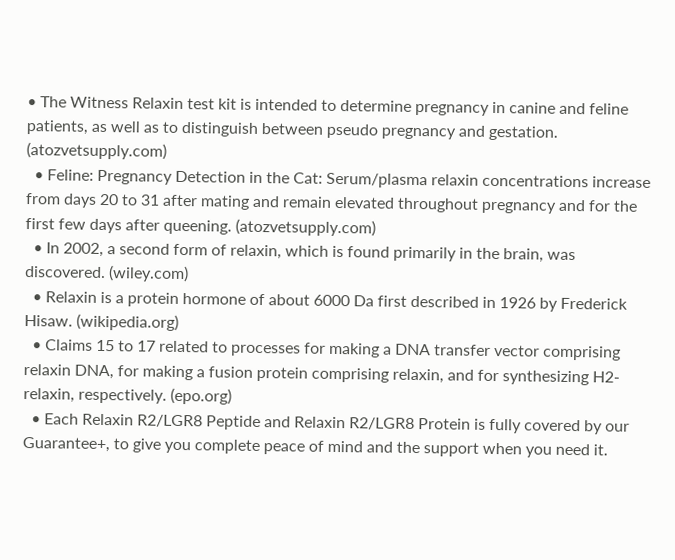• The Witness Relaxin test kit is intended to determine pregnancy in canine and feline patients, as well as to distinguish between pseudo pregnancy and gestation. (atozvetsupply.com)
  • Feline: Pregnancy Detection in the Cat: Serum/plasma relaxin concentrations increase from days 20 to 31 after mating and remain elevated throughout pregnancy and for the first few days after queening. (atozvetsupply.com)
  • In 2002, a second form of relaxin, which is found primarily in the brain, was discovered. (wiley.com)
  • Relaxin is a protein hormone of about 6000 Da first described in 1926 by Frederick Hisaw. (wikipedia.org)
  • Claims 15 to 17 related to processes for making a DNA transfer vector comprising relaxin DNA, for making a fusion protein comprising relaxin, and for synthesizing H2-relaxin, respectively. (epo.org)
  • Each Relaxin R2/LGR8 Peptide and Relaxin R2/LGR8 Protein is fully covered by our Guarantee+, to give you complete peace of mind and the support when you need it.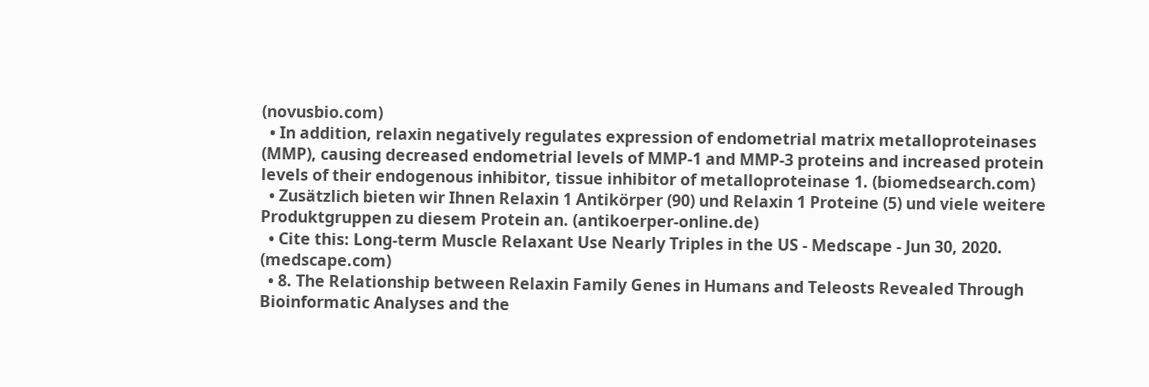(novusbio.com)
  • In addition, relaxin negatively regulates expression of endometrial matrix metalloproteinases (MMP), causing decreased endometrial levels of MMP-1 and MMP-3 proteins and increased protein levels of their endogenous inhibitor, tissue inhibitor of metalloproteinase 1. (biomedsearch.com)
  • Zusätzlich bieten wir Ihnen Relaxin 1 Antikörper (90) und Relaxin 1 Proteine (5) und viele weitere Produktgruppen zu diesem Protein an. (antikoerper-online.de)
  • Cite this: Long-term Muscle Relaxant Use Nearly Triples in the US - Medscape - Jun 30, 2020. (medscape.com)
  • 8. The Relationship between Relaxin Family Genes in Humans and Teleosts Revealed Through Bioinformatic Analyses and the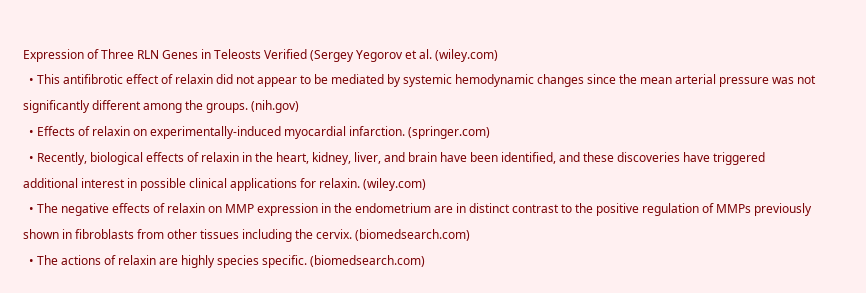Expression of Three RLN Genes in Teleosts Verified (Sergey Yegorov et al. (wiley.com)
  • This antifibrotic effect of relaxin did not appear to be mediated by systemic hemodynamic changes since the mean arterial pressure was not significantly different among the groups. (nih.gov)
  • Effects of relaxin on experimentally-induced myocardial infarction. (springer.com)
  • Recently, biological effects of relaxin in the heart, kidney, liver, and brain have been identified, and these discoveries have triggered additional interest in possible clinical applications for relaxin. (wiley.com)
  • The negative effects of relaxin on MMP expression in the endometrium are in distinct contrast to the positive regulation of MMPs previously shown in fibroblasts from other tissues including the cervix. (biomedsearch.com)
  • The actions of relaxin are highly species specific. (biomedsearch.com)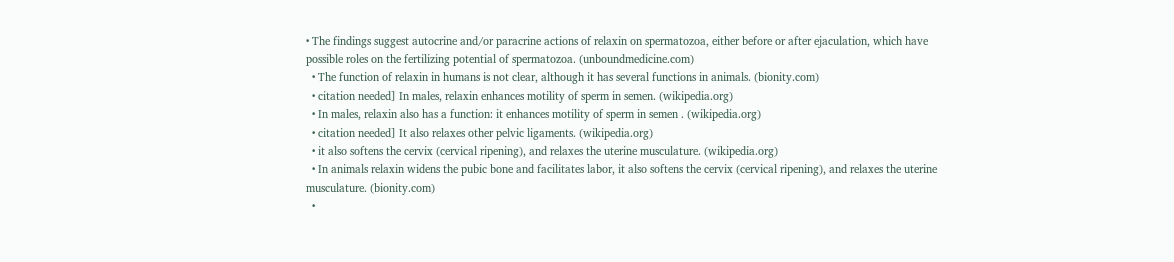• The findings suggest autocrine and/or paracrine actions of relaxin on spermatozoa, either before or after ejaculation, which have possible roles on the fertilizing potential of spermatozoa. (unboundmedicine.com)
  • The function of relaxin in humans is not clear, although it has several functions in animals. (bionity.com)
  • citation needed] In males, relaxin enhances motility of sperm in semen. (wikipedia.org)
  • In males, relaxin also has a function: it enhances motility of sperm in semen . (wikipedia.org)
  • citation needed] It also relaxes other pelvic ligaments. (wikipedia.org)
  • it also softens the cervix (cervical ripening), and relaxes the uterine musculature. (wikipedia.org)
  • In animals relaxin widens the pubic bone and facilitates labor, it also softens the cervix (cervical ripening), and relaxes the uterine musculature. (bionity.com)
  •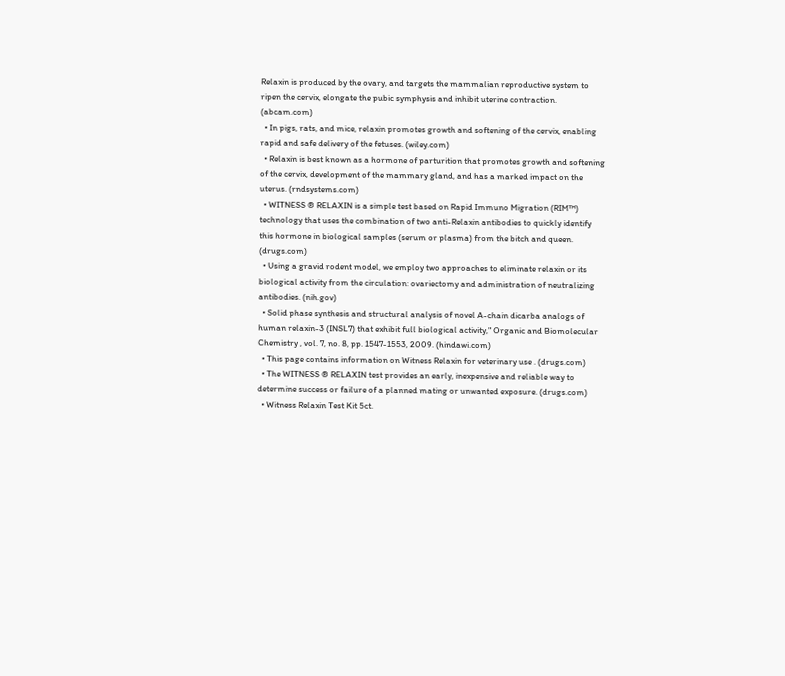Relaxin is produced by the ovary, and targets the mammalian reproductive system to ripen the cervix, elongate the pubic symphysis and inhibit uterine contraction. (abcam.com)
  • In pigs, rats, and mice, relaxin promotes growth and softening of the cervix, enabling rapid and safe delivery of the fetuses. (wiley.com)
  • Relaxin is best known as a hormone of parturition that promotes growth and softening of the cervix, development of the mammary gland, and has a marked impact on the uterus. (rndsystems.com)
  • WITNESS ® RELAXIN is a simple test based on Rapid Immuno Migration (RIM™) technology that uses the combination of two anti-Relaxin antibodies to quickly identify this hormone in biological samples (serum or plasma) from the bitch and queen. (drugs.com)
  • Using a gravid rodent model, we employ two approaches to eliminate relaxin or its biological activity from the circulation: ovariectomy and administration of neutralizing antibodies. (nih.gov)
  • Solid phase synthesis and structural analysis of novel A-chain dicarba analogs of human relaxin-3 (INSL7) that exhibit full biological activity," Organic and Biomolecular Chemistry , vol. 7, no. 8, pp. 1547-1553, 2009. (hindawi.com)
  • This page contains information on Witness Relaxin for veterinary use . (drugs.com)
  • The WITNESS ® RELAXIN test provides an early, inexpensive and reliable way to determine success or failure of a planned mating or unwanted exposure. (drugs.com)
  • Witness Relaxin Test Kit 5ct.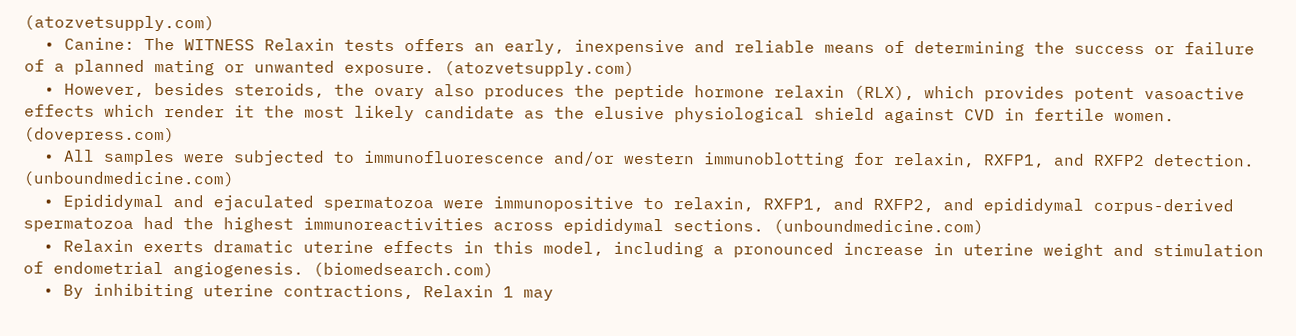(atozvetsupply.com)
  • Canine: The WITNESS Relaxin tests offers an early, inexpensive and reliable means of determining the success or failure of a planned mating or unwanted exposure. (atozvetsupply.com)
  • However, besides steroids, the ovary also produces the peptide hormone relaxin (RLX), which provides potent vasoactive effects which render it the most likely candidate as the elusive physiological shield against CVD in fertile women. (dovepress.com)
  • All samples were subjected to immunofluorescence and/or western immunoblotting for relaxin, RXFP1, and RXFP2 detection. (unboundmedicine.com)
  • Epididymal and ejaculated spermatozoa were immunopositive to relaxin, RXFP1, and RXFP2, and epididymal corpus-derived spermatozoa had the highest immunoreactivities across epididymal sections. (unboundmedicine.com)
  • Relaxin exerts dramatic uterine effects in this model, including a pronounced increase in uterine weight and stimulation of endometrial angiogenesis. (biomedsearch.com)
  • By inhibiting uterine contractions, Relaxin 1 may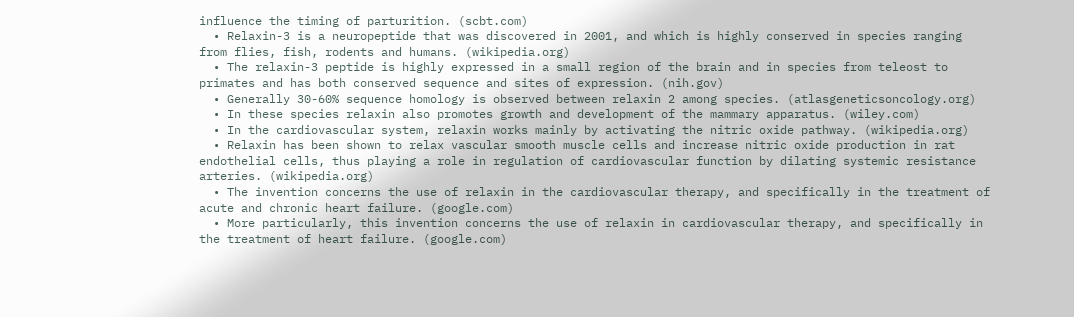influence the timing of parturition. (scbt.com)
  • Relaxin-3 is a neuropeptide that was discovered in 2001, and which is highly conserved in species ranging from flies, fish, rodents and humans. (wikipedia.org)
  • The relaxin-3 peptide is highly expressed in a small region of the brain and in species from teleost to primates and has both conserved sequence and sites of expression. (nih.gov)
  • Generally 30-60% sequence homology is observed between relaxin 2 among species. (atlasgeneticsoncology.org)
  • In these species relaxin also promotes growth and development of the mammary apparatus. (wiley.com)
  • In the cardiovascular system, relaxin works mainly by activating the nitric oxide pathway. (wikipedia.org)
  • Relaxin has been shown to relax vascular smooth muscle cells and increase nitric oxide production in rat endothelial cells, thus playing a role in regulation of cardiovascular function by dilating systemic resistance arteries. (wikipedia.org)
  • The invention concerns the use of relaxin in the cardiovascular therapy, and specifically in the treatment of acute and chronic heart failure. (google.com)
  • More particularly, this invention concerns the use of relaxin in cardiovascular therapy, and specifically in the treatment of heart failure. (google.com)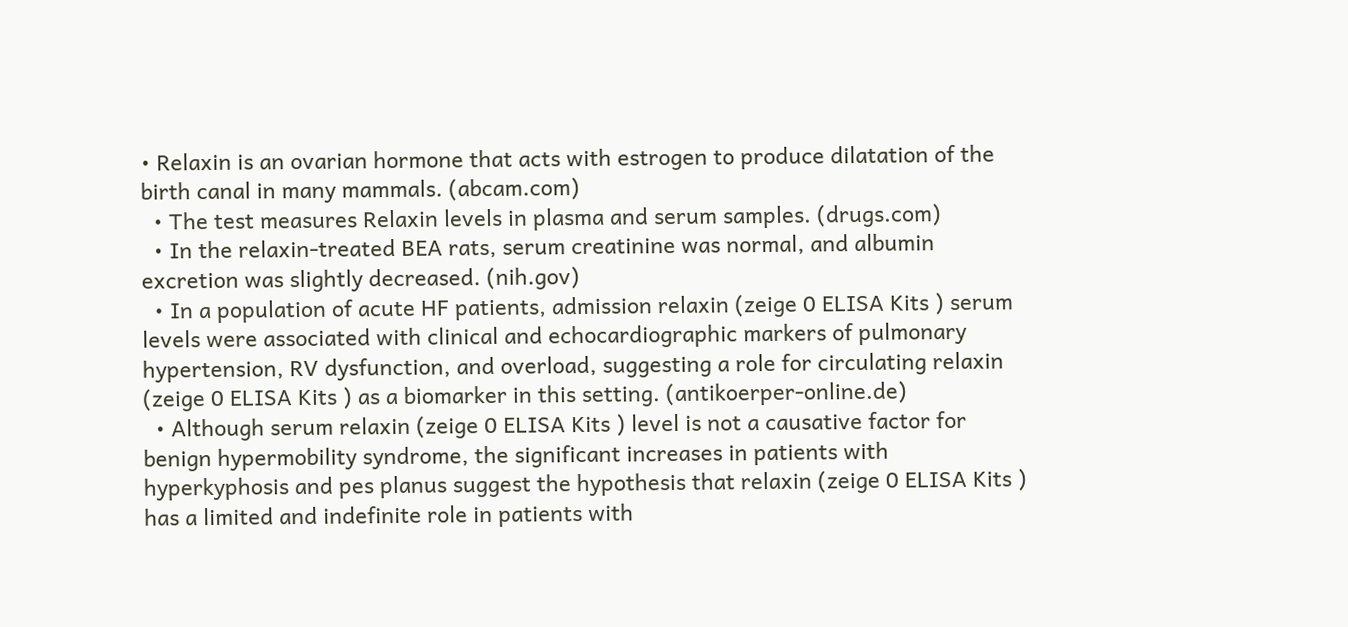• Relaxin is an ovarian hormone that acts with estrogen to produce dilatation of the birth canal in many mammals. (abcam.com)
  • The test measures Relaxin levels in plasma and serum samples. (drugs.com)
  • In the relaxin-treated BEA rats, serum creatinine was normal, and albumin excretion was slightly decreased. (nih.gov)
  • In a population of acute HF patients, admission relaxin (zeige 0 ELISA Kits ) serum levels were associated with clinical and echocardiographic markers of pulmonary hypertension, RV dysfunction, and overload, suggesting a role for circulating relaxin (zeige 0 ELISA Kits ) as a biomarker in this setting. (antikoerper-online.de)
  • Although serum relaxin (zeige 0 ELISA Kits ) level is not a causative factor for benign hypermobility syndrome, the significant increases in patients with hyperkyphosis and pes planus suggest the hypothesis that relaxin (zeige 0 ELISA Kits ) has a limited and indefinite role in patients with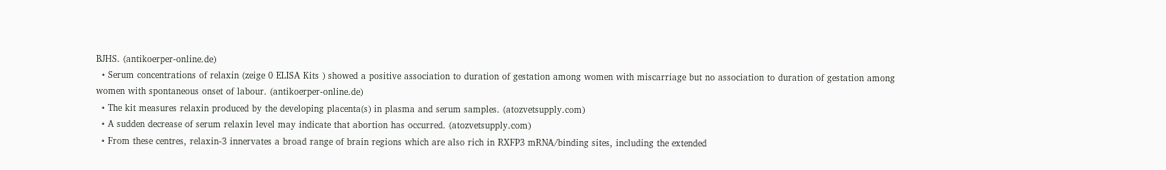BJHS. (antikoerper-online.de)
  • Serum concentrations of relaxin (zeige 0 ELISA Kits ) showed a positive association to duration of gestation among women with miscarriage but no association to duration of gestation among women with spontaneous onset of labour. (antikoerper-online.de)
  • The kit measures relaxin produced by the developing placenta(s) in plasma and serum samples. (atozvetsupply.com)
  • A sudden decrease of serum relaxin level may indicate that abortion has occurred. (atozvetsupply.com)
  • From these centres, relaxin-3 innervates a broad range of brain regions which are also rich in RXFP3 mRNA/binding sites, including the extended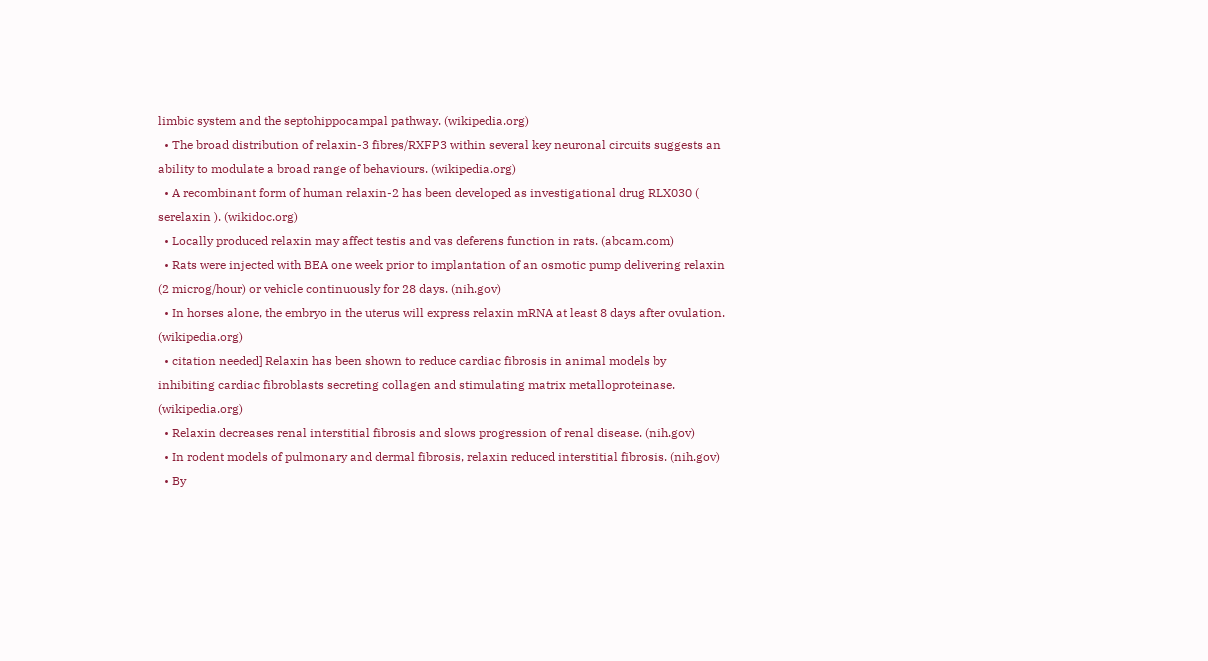limbic system and the septohippocampal pathway. (wikipedia.org)
  • The broad distribution of relaxin-3 fibres/RXFP3 within several key neuronal circuits suggests an ability to modulate a broad range of behaviours. (wikipedia.org)
  • A recombinant form of human relaxin-2 has been developed as investigational drug RLX030 ( serelaxin ). (wikidoc.org)
  • Locally produced relaxin may affect testis and vas deferens function in rats. (abcam.com)
  • Rats were injected with BEA one week prior to implantation of an osmotic pump delivering relaxin (2 microg/hour) or vehicle continuously for 28 days. (nih.gov)
  • In horses alone, the embryo in the uterus will express relaxin mRNA at least 8 days after ovulation. (wikipedia.org)
  • citation needed] Relaxin has been shown to reduce cardiac fibrosis in animal models by inhibiting cardiac fibroblasts secreting collagen and stimulating matrix metalloproteinase. (wikipedia.org)
  • Relaxin decreases renal interstitial fibrosis and slows progression of renal disease. (nih.gov)
  • In rodent models of pulmonary and dermal fibrosis, relaxin reduced interstitial fibrosis. (nih.gov)
  • By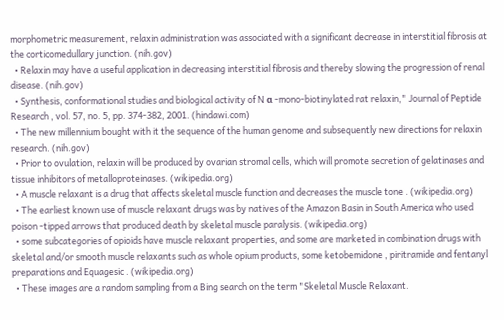morphometric measurement, relaxin administration was associated with a significant decrease in interstitial fibrosis at the corticomedullary junction. (nih.gov)
  • Relaxin may have a useful application in decreasing interstitial fibrosis and thereby slowing the progression of renal disease. (nih.gov)
  • Synthesis, conformational studies and biological activity of N α -mono-biotinylated rat relaxin," Journal of Peptide Research , vol. 57, no. 5, pp. 374-382, 2001. (hindawi.com)
  • The new millennium bought with it the sequence of the human genome and subsequently new directions for relaxin research. (nih.gov)
  • Prior to ovulation, relaxin will be produced by ovarian stromal cells, which will promote secretion of gelatinases and tissue inhibitors of metalloproteinases. (wikipedia.org)
  • A muscle relaxant is a drug that affects skeletal muscle function and decreases the muscle tone . (wikipedia.org)
  • The earliest known use of muscle relaxant drugs was by natives of the Amazon Basin in South America who used poison -tipped arrows that produced death by skeletal muscle paralysis. (wikipedia.org)
  • some subcategories of opioids have muscle relaxant properties, and some are marketed in combination drugs with skeletal and/or smooth muscle relaxants such as whole opium products, some ketobemidone , piritramide and fentanyl preparations and Equagesic . (wikipedia.org)
  • These images are a random sampling from a Bing search on the term "Skeletal Muscle Relaxant.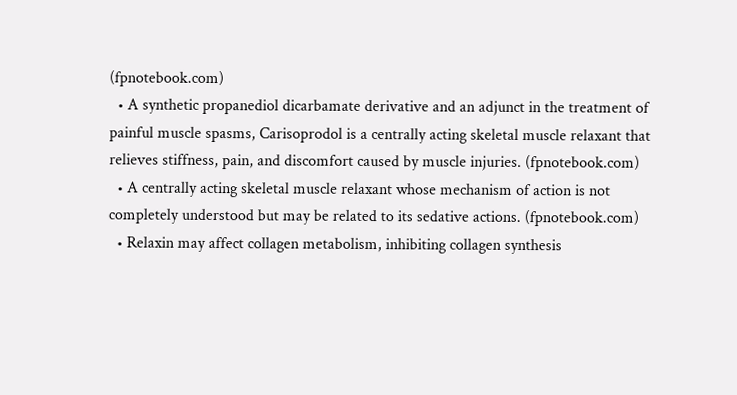(fpnotebook.com)
  • A synthetic propanediol dicarbamate derivative and an adjunct in the treatment of painful muscle spasms, Carisoprodol is a centrally acting skeletal muscle relaxant that relieves stiffness, pain, and discomfort caused by muscle injuries. (fpnotebook.com)
  • A centrally acting skeletal muscle relaxant whose mechanism of action is not completely understood but may be related to its sedative actions. (fpnotebook.com)
  • Relaxin may affect collagen metabolism, inhibiting collagen synthesis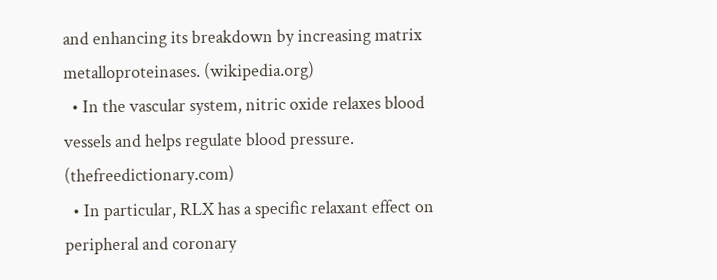and enhancing its breakdown by increasing matrix metalloproteinases. (wikipedia.org)
  • In the vascular system, nitric oxide relaxes blood vessels and helps regulate blood pressure. (thefreedictionary.com)
  • In particular, RLX has a specific relaxant effect on peripheral and coronary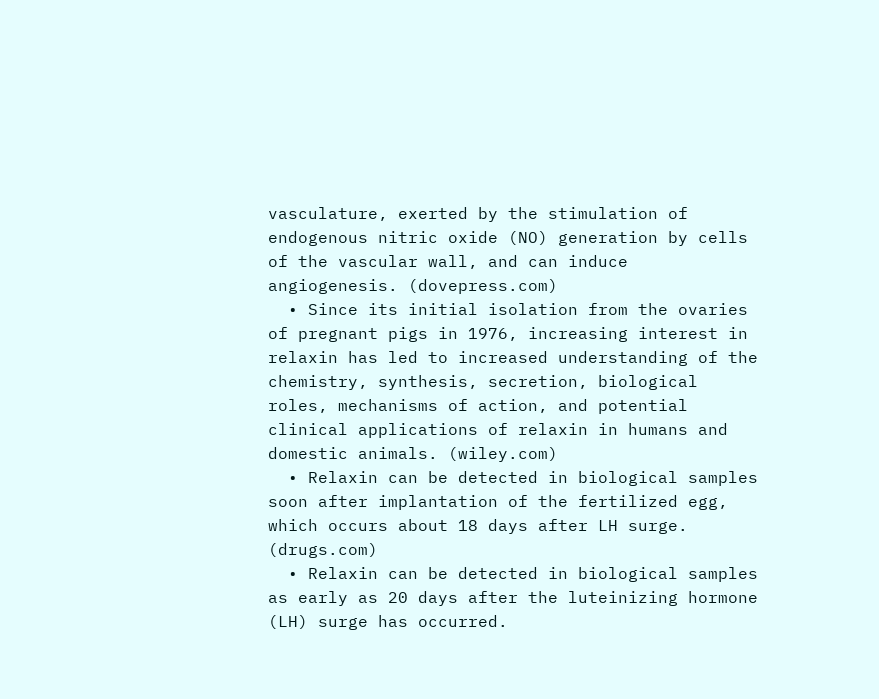vasculature, exerted by the stimulation of endogenous nitric oxide (NO) generation by cells of the vascular wall, and can induce angiogenesis. (dovepress.com)
  • Since its initial isolation from the ovaries of pregnant pigs in 1976, increasing interest in relaxin has led to increased understanding of the chemistry, synthesis, secretion, biological roles, mechanisms of action, and potential clinical applications of relaxin in humans and domestic animals. (wiley.com)
  • Relaxin can be detected in biological samples soon after implantation of the fertilized egg, which occurs about 18 days after LH surge. (drugs.com)
  • Relaxin can be detected in biological samples as early as 20 days after the luteinizing hormone (LH) surge has occurred.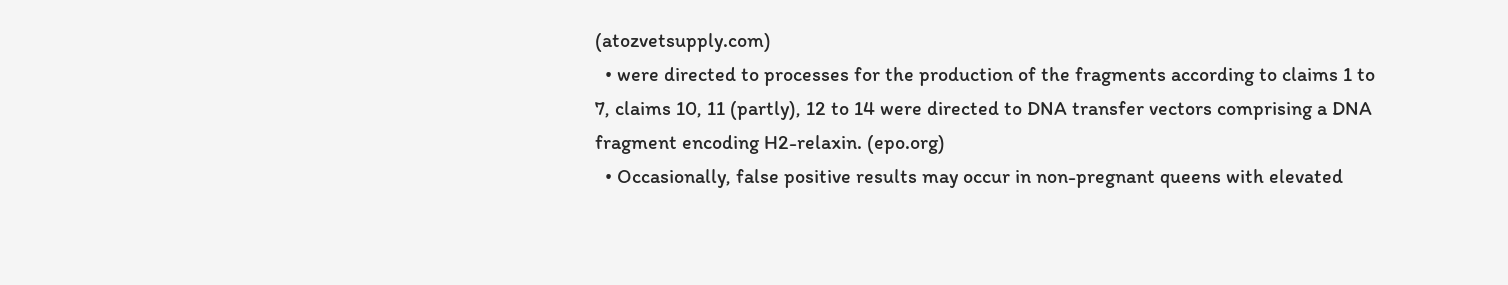(atozvetsupply.com)
  • were directed to processes for the production of the fragments according to claims 1 to 7, claims 10, 11 (partly), 12 to 14 were directed to DNA transfer vectors comprising a DNA fragment encoding H2-relaxin. (epo.org)
  • Occasionally, false positive results may occur in non-pregnant queens with elevated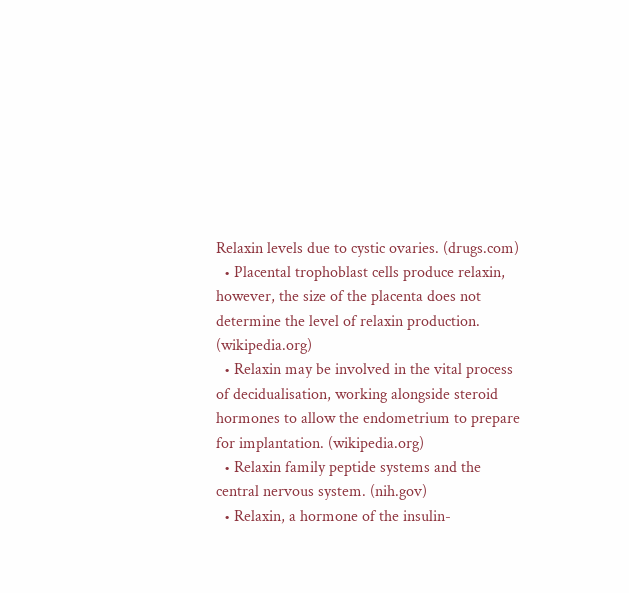Relaxin levels due to cystic ovaries. (drugs.com)
  • Placental trophoblast cells produce relaxin, however, the size of the placenta does not determine the level of relaxin production. (wikipedia.org)
  • Relaxin may be involved in the vital process of decidualisation, working alongside steroid hormones to allow the endometrium to prepare for implantation. (wikipedia.org)
  • Relaxin family peptide systems and the central nervous system. (nih.gov)
  • Relaxin, a hormone of the insulin-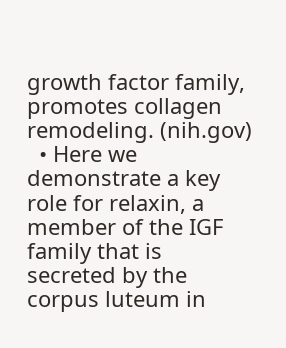growth factor family, promotes collagen remodeling. (nih.gov)
  • Here we demonstrate a key role for relaxin, a member of the IGF family that is secreted by the corpus luteum in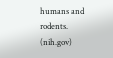humans and rodents. (nih.gov)